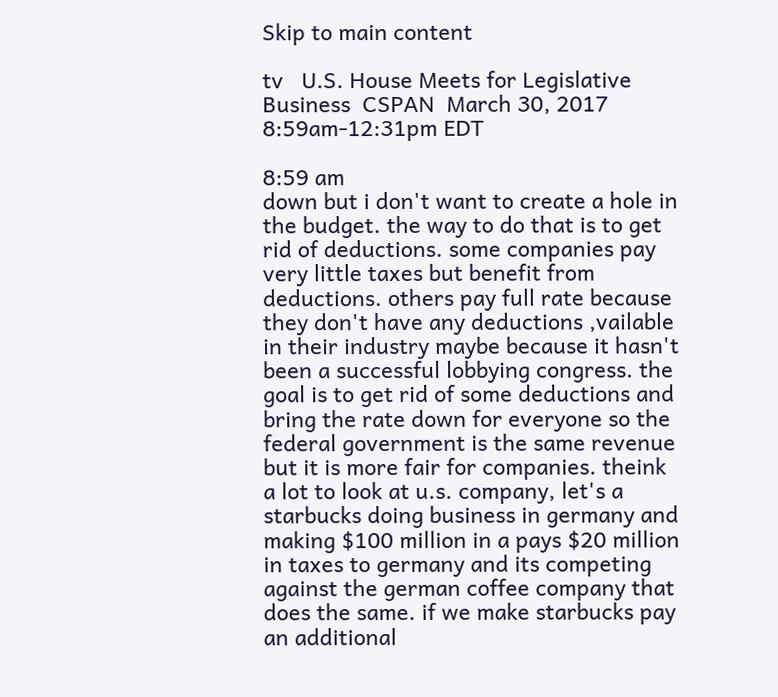Skip to main content

tv   U.S. House Meets for Legislative Business  CSPAN  March 30, 2017 8:59am-12:31pm EDT

8:59 am
down but i don't want to create a hole in the budget. the way to do that is to get rid of deductions. some companies pay very little taxes but benefit from deductions. others pay full rate because they don't have any deductions ,vailable in their industry maybe because it hasn't been a successful lobbying congress. the goal is to get rid of some deductions and bring the rate down for everyone so the federal government is the same revenue but it is more fair for companies. theink a lot to look at u.s. company, let's a starbucks doing business in germany and making $100 million in a pays $20 million in taxes to germany and its competing against the german coffee company that does the same. if we make starbucks pay an additional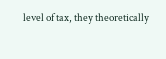level of tax, they theoretically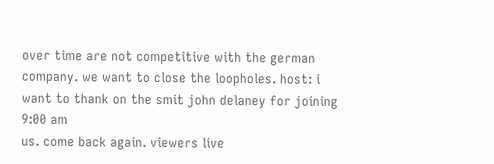over time are not competitive with the german company. we want to close the loopholes. host: i want to thank on the smit john delaney for joining
9:00 am
us. come back again. viewers live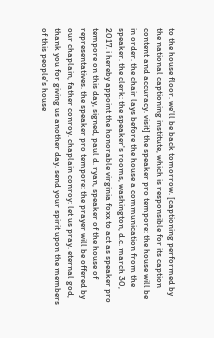to the house floor. we'll be back tomorrow. [captioning performed by the national captioning institute, which is responsible for its caption content and accuracy. visit] the speaker pro tempore: the house will be in order. the chair lays before the house a communication from the speaker. the clerk: the speaker's rooms, washington, d.c. march 30, 2017. i hereby appoint the honorable virginia foxx to act as speaker pro tempore on this day, signed, paul d. ryan, speaker of the house of representatives. the speaker pro tempore: the prayer will be offered by our chaplain, father conroy. chaplain conroy: let us pray. eternal god, thank you for giving us another day. send your spirit upon the members of this people's house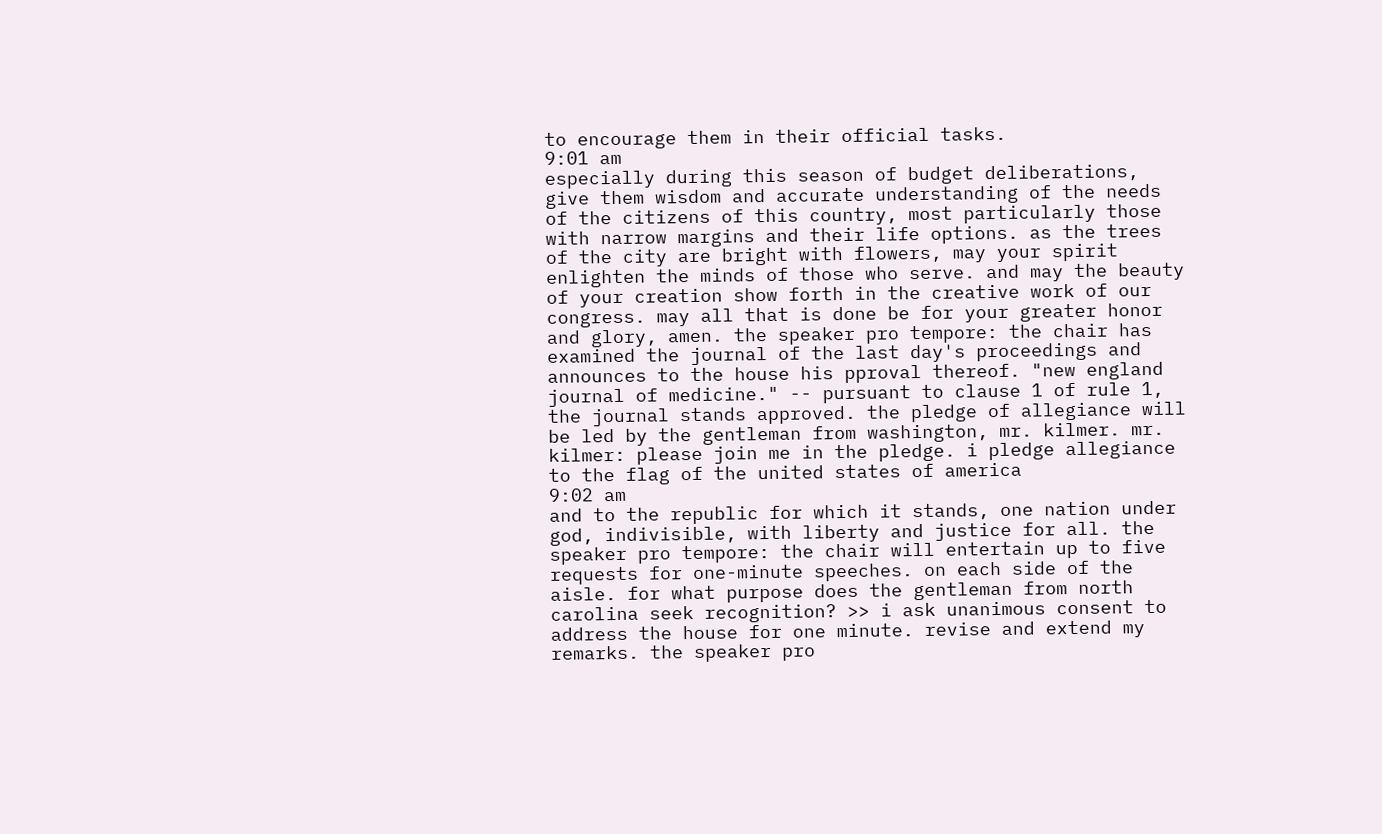to encourage them in their official tasks.
9:01 am
especially during this season of budget deliberations, give them wisdom and accurate understanding of the needs of the citizens of this country, most particularly those with narrow margins and their life options. as the trees of the city are bright with flowers, may your spirit enlighten the minds of those who serve. and may the beauty of your creation show forth in the creative work of our congress. may all that is done be for your greater honor and glory, amen. the speaker pro tempore: the chair has examined the journal of the last day's proceedings and announces to the house his pproval thereof. "new england journal of medicine." -- pursuant to clause 1 of rule 1, the journal stands approved. the pledge of allegiance will be led by the gentleman from washington, mr. kilmer. mr. kilmer: please join me in the pledge. i pledge allegiance to the flag of the united states of america
9:02 am
and to the republic for which it stands, one nation under god, indivisible, with liberty and justice for all. the speaker pro tempore: the chair will entertain up to five requests for one-minute speeches. on each side of the aisle. for what purpose does the gentleman from north carolina seek recognition? >> i ask unanimous consent to address the house for one minute. revise and extend my remarks. the speaker pro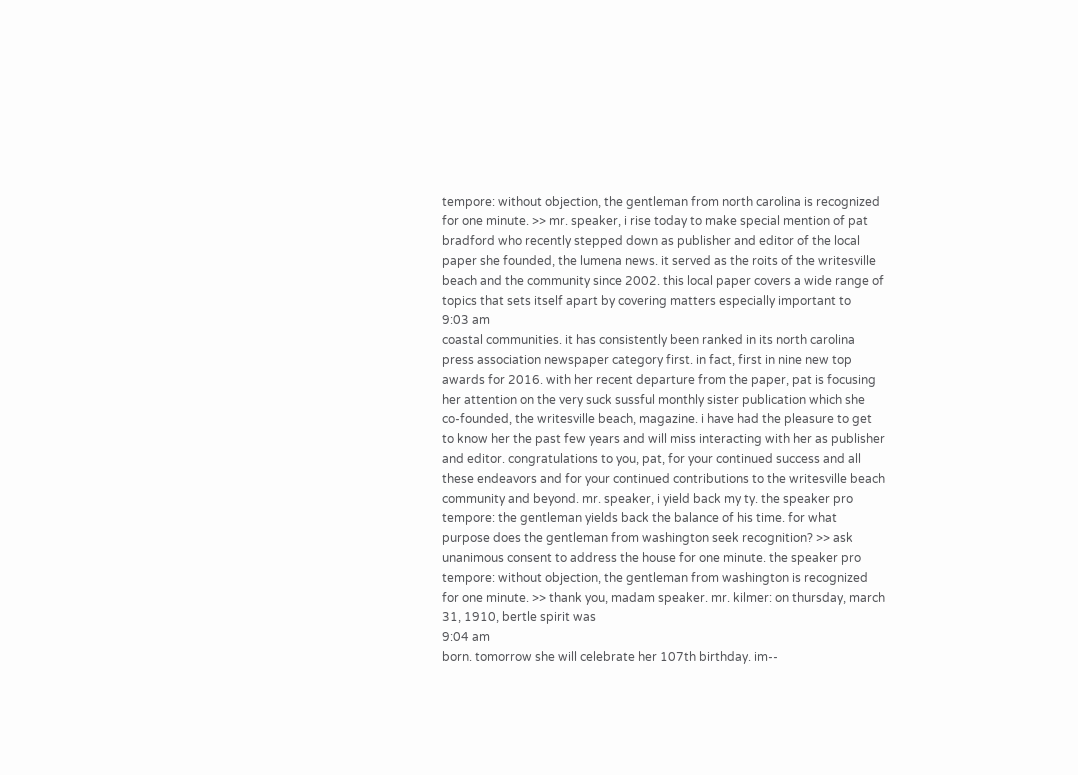tempore: without objection, the gentleman from north carolina is recognized for one minute. >> mr. speaker, i rise today to make special mention of pat bradford who recently stepped down as publisher and editor of the local paper she founded, the lumena news. it served as the roits of the writesville beach and the community since 2002. this local paper covers a wide range of topics that sets itself apart by covering matters especially important to
9:03 am
coastal communities. it has consistently been ranked in its north carolina press association newspaper category first. in fact, first in nine new top awards for 2016. with her recent departure from the paper, pat is focusing her attention on the very suck sussful monthly sister publication which she co-founded, the writesville beach, magazine. i have had the pleasure to get to know her the past few years and will miss interacting with her as publisher and editor. congratulations to you, pat, for your continued success and all these endeavors and for your continued contributions to the writesville beach community and beyond. mr. speaker, i yield back my ty. the speaker pro tempore: the gentleman yields back the balance of his time. for what purpose does the gentleman from washington seek recognition? >> ask unanimous consent to address the house for one minute. the speaker pro tempore: without objection, the gentleman from washington is recognized for one minute. >> thank you, madam speaker. mr. kilmer: on thursday, march 31, 1910, bertle spirit was
9:04 am
born. tomorrow she will celebrate her 107th birthday. im--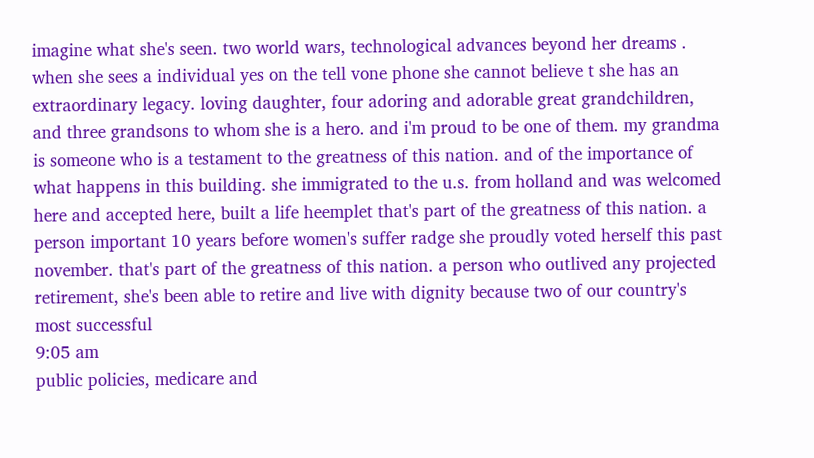imagine what she's seen. two world wars, technological advances beyond her dreams . when she sees a individual yes on the tell vone phone she cannot believe t she has an extraordinary legacy. loving daughter, four adoring and adorable great grandchildren, and three grandsons to whom she is a hero. and i'm proud to be one of them. my grandma is someone who is a testament to the greatness of this nation. and of the importance of what happens in this building. she immigrated to the u.s. from holland and was welcomed here and accepted here, built a life heemplet that's part of the greatness of this nation. a person important 10 years before women's suffer radge she proudly voted herself this past november. that's part of the greatness of this nation. a person who outlived any projected retirement, she's been able to retire and live with dignity because two of our country's most successful
9:05 am
public policies, medicare and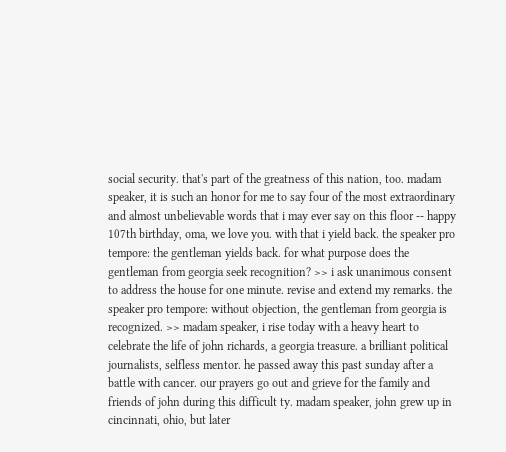social security. that's part of the greatness of this nation, too. madam speaker, it is such an honor for me to say four of the most extraordinary and almost unbelievable words that i may ever say on this floor -- happy 107th birthday, oma, we love you. with that i yield back. the speaker pro tempore: the gentleman yields back. for what purpose does the gentleman from georgia seek recognition? >> i ask unanimous consent to address the house for one minute. revise and extend my remarks. the speaker pro tempore: without objection, the gentleman from georgia is recognized. >> madam speaker, i rise today with a heavy heart to celebrate the life of john richards, a georgia treasure. a brilliant political journalists, selfless mentor. he passed away this past sunday after a battle with cancer. our prayers go out and grieve for the family and friends of john during this difficult ty. madam speaker, john grew up in cincinnati, ohio, but later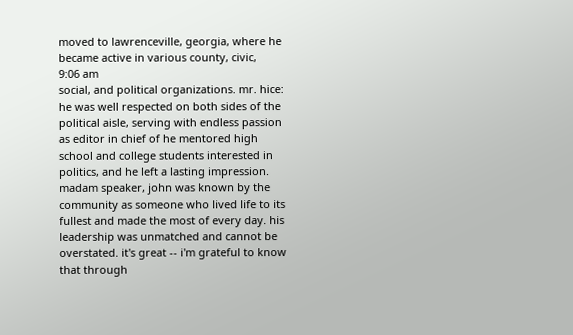moved to lawrenceville, georgia, where he became active in various county, civic,
9:06 am
social, and political organizations. mr. hice: he was well respected on both sides of the political aisle, serving with endless passion as editor in chief of he mentored high school and college students interested in politics, and he left a lasting impression. madam speaker, john was known by the community as someone who lived life to its fullest and made the most of every day. his leadership was unmatched and cannot be overstated. it's great -- i'm grateful to know that through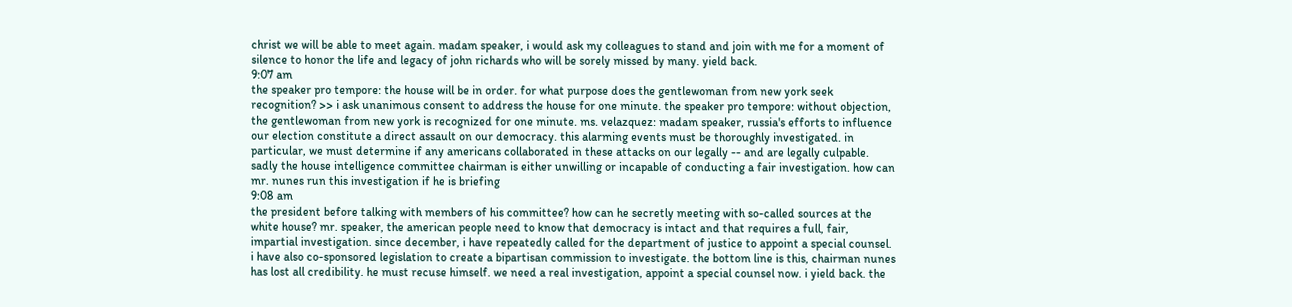christ we will be able to meet again. madam speaker, i would ask my colleagues to stand and join with me for a moment of silence to honor the life and legacy of john richards who will be sorely missed by many. yield back.
9:07 am
the speaker pro tempore: the house will be in order. for what purpose does the gentlewoman from new york seek recognition? >> i ask unanimous consent to address the house for one minute. the speaker pro tempore: without objection, the gentlewoman from new york is recognized for one minute. ms. velazquez: madam speaker, russia's efforts to influence our election constitute a direct assault on our democracy. this alarming events must be thoroughly investigated. in particular, we must determine if any americans collaborated in these attacks on our legally -- and are legally culpable. sadly the house intelligence committee chairman is either unwilling or incapable of conducting a fair investigation. how can mr. nunes run this investigation if he is briefing
9:08 am
the president before talking with members of his committee? how can he secretly meeting with so-called sources at the white house? mr. speaker, the american people need to know that democracy is intact and that requires a full, fair, impartial investigation. since december, i have repeatedly called for the department of justice to appoint a special counsel. i have also co-sponsored legislation to create a bipartisan commission to investigate. the bottom line is this, chairman nunes has lost all credibility. he must recuse himself. we need a real investigation, appoint a special counsel now. i yield back. the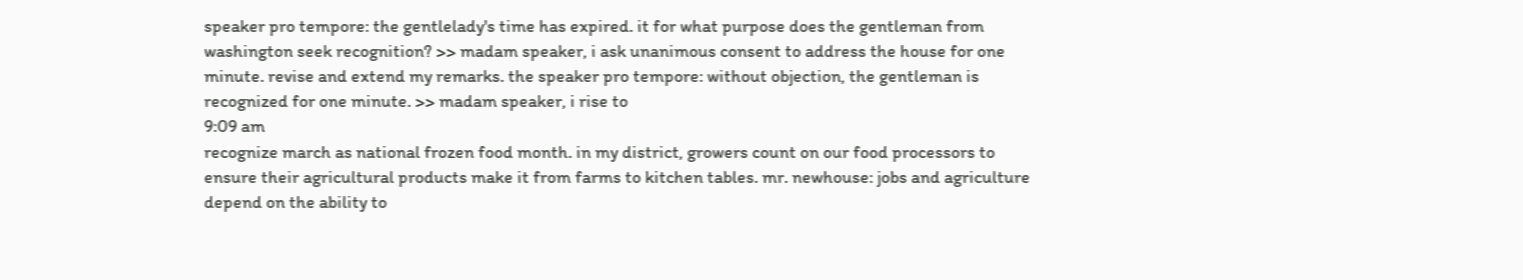speaker pro tempore: the gentlelady's time has expired. it for what purpose does the gentleman from washington seek recognition? >> madam speaker, i ask unanimous consent to address the house for one minute. revise and extend my remarks. the speaker pro tempore: without objection, the gentleman is recognized for one minute. >> madam speaker, i rise to
9:09 am
recognize march as national frozen food month. in my district, growers count on our food processors to ensure their agricultural products make it from farms to kitchen tables. mr. newhouse: jobs and agriculture depend on the ability to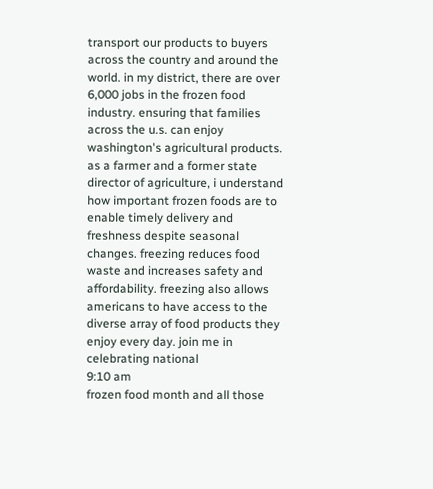transport our products to buyers across the country and around the world. in my district, there are over 6,000 jobs in the frozen food industry. ensuring that families across the u.s. can enjoy washington's agricultural products. as a farmer and a former state director of agriculture, i understand how important frozen foods are to enable timely delivery and freshness despite seasonal changes. freezing reduces food waste and increases safety and affordability. freezing also allows americans to have access to the diverse array of food products they enjoy every day. join me in celebrating national
9:10 am
frozen food month and all those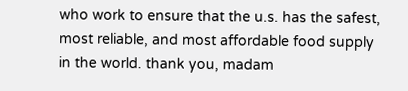who work to ensure that the u.s. has the safest, most reliable, and most affordable food supply in the world. thank you, madam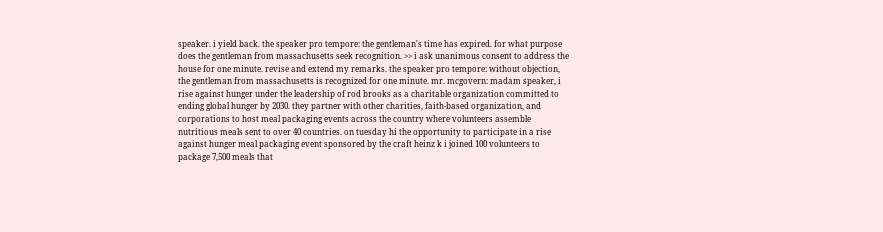speaker. i yield back. the speaker pro tempore: the gentleman's time has expired. for what purpose does the gentleman from massachusetts seek recognition. >> i ask unanimous consent to address the house for one minute. revise and extend my remarks. the speaker pro tempore: without objection, the gentleman from massachusetts is recognized for one minute. mr. mcgovern: madam speaker, i rise against hunger under the leadership of rod brooks as a charitable organization committed to ending global hunger by 2030. they partner with other charities, faith-based organization, and corporations to host meal packaging events across the country where volunteers assemble nutritious meals sent to over 40 countries. on tuesday hi the opportunity to participate in a rise against hunger meal packaging event sponsored by the craft heinz k i joined 100 volunteers to package 7,500 meals that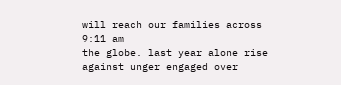will reach our families across
9:11 am
the globe. last year alone rise against unger engaged over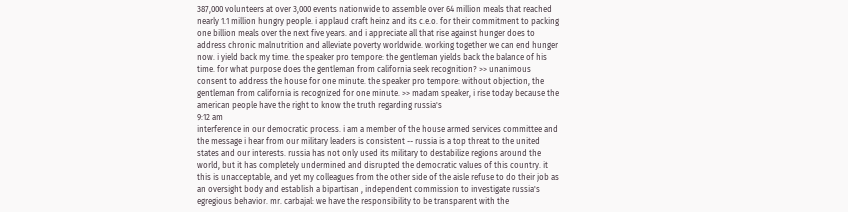387,000 volunteers at over 3,000 events nationwide to assemble over 64 million meals that reached nearly 1.1 million hungry people. i applaud craft heinz and its c.e.o. for their commitment to packing one billion meals over the next five years. and i appreciate all that rise against hunger does to address chronic malnutrition and alleviate poverty worldwide. working together we can end hunger now. i yield back my time. the speaker pro tempore: the gentleman yields back the balance of his time. for what purpose does the gentleman from california seek recognition? >> unanimous consent to address the house for one minute. the speaker pro tempore: without objection, the gentleman from california is recognized for one minute. >> madam speaker, i rise today because the american people have the right to know the truth regarding russia's
9:12 am
interference in our democratic process. i am a member of the house armed services committee and the message i hear from our military leaders is consistent -- russia is a top threat to the united states and our interests. russia has not only used its military to destabilize regions around the world, but it has completely undermined and disrupted the democratic values of this country. it this is unacceptable, and yet my colleagues from the other side of the aisle refuse to do their job as an oversight body and establish a bipartisan , independent commission to investigate russia's egregious behavior. mr. carbajal: we have the responsibility to be transparent with the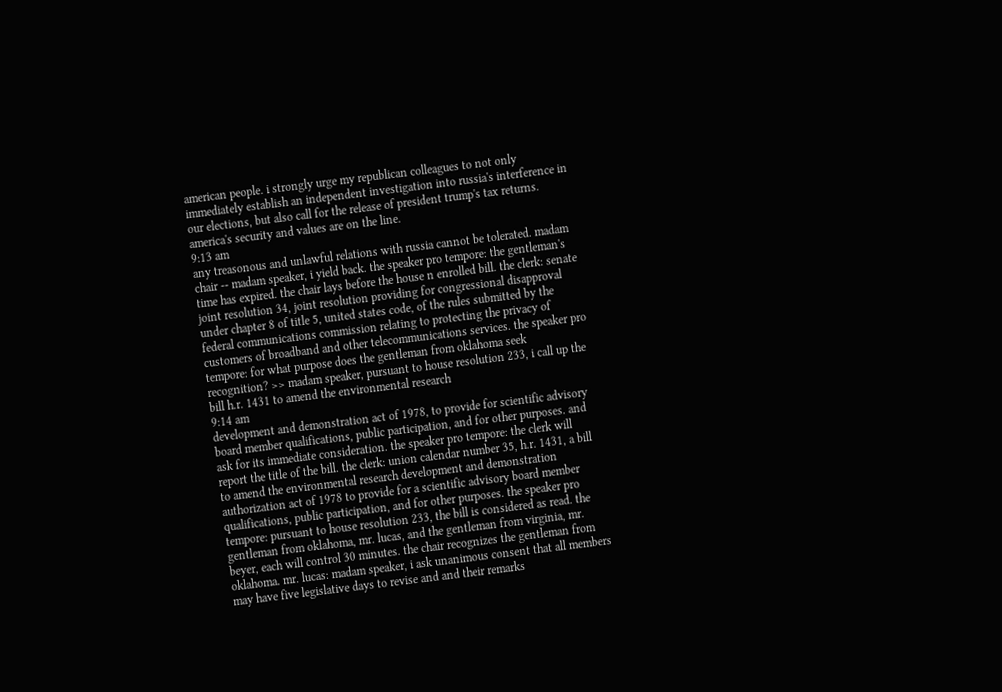american people. i strongly urge my republican colleagues to not only immediately establish an independent investigation into russia's interference in our elections, but also call for the release of president trump's tax returns. america's security and values are on the line.
9:13 am
any treasonous and unlawful relations with russia cannot be tolerated. madam chair -- madam speaker, i yield back. the speaker pro tempore: the gentleman's time has expired. the chair lays before the house n enrolled bill. the clerk: senate joint resolution 34, joint resolution providing for congressional disapproval under chapter 8 of title 5, united states code, of the rules submitted by the federal communications commission relating to protecting the privacy of customers of broadband and other telecommunications services. the speaker pro tempore: for what purpose does the gentleman from oklahoma seek recognition? >> madam speaker, pursuant to house resolution 233, i call up the bill h.r. 1431 to amend the environmental research
9:14 am
development and demonstration act of 1978, to provide for scientific advisory board member qualifications, public participation, and for other purposes. and ask for its immediate consideration. the speaker pro tempore: the clerk will report the title of the bill. the clerk: union calendar number 35, h.r. 1431, a bill to amend the environmental research development and demonstration authorization act of 1978 to provide for a scientific advisory board member qualifications, public participation, and for other purposes. the speaker pro tempore: pursuant to house resolution 233, the bill is considered as read. the gentleman from oklahoma, mr. lucas, and the gentleman from virginia, mr. beyer, each will control 30 minutes. the chair recognizes the gentleman from oklahoma. mr. lucas: madam speaker, i ask unanimous consent that all members may have five legislative days to revise and and their remarks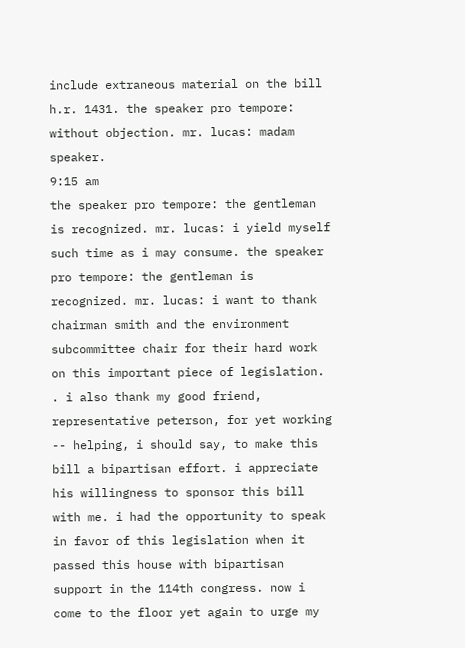include extraneous material on the bill h.r. 1431. the speaker pro tempore: without objection. mr. lucas: madam speaker.
9:15 am
the speaker pro tempore: the gentleman is recognized. mr. lucas: i yield myself such time as i may consume. the speaker pro tempore: the gentleman is recognized. mr. lucas: i want to thank chairman smith and the environment subcommittee chair for their hard work on this important piece of legislation. . i also thank my good friend, representative peterson, for yet working -- helping, i should say, to make this bill a bipartisan effort. i appreciate his willingness to sponsor this bill with me. i had the opportunity to speak in favor of this legislation when it passed this house with bipartisan support in the 114th congress. now i come to the floor yet again to urge my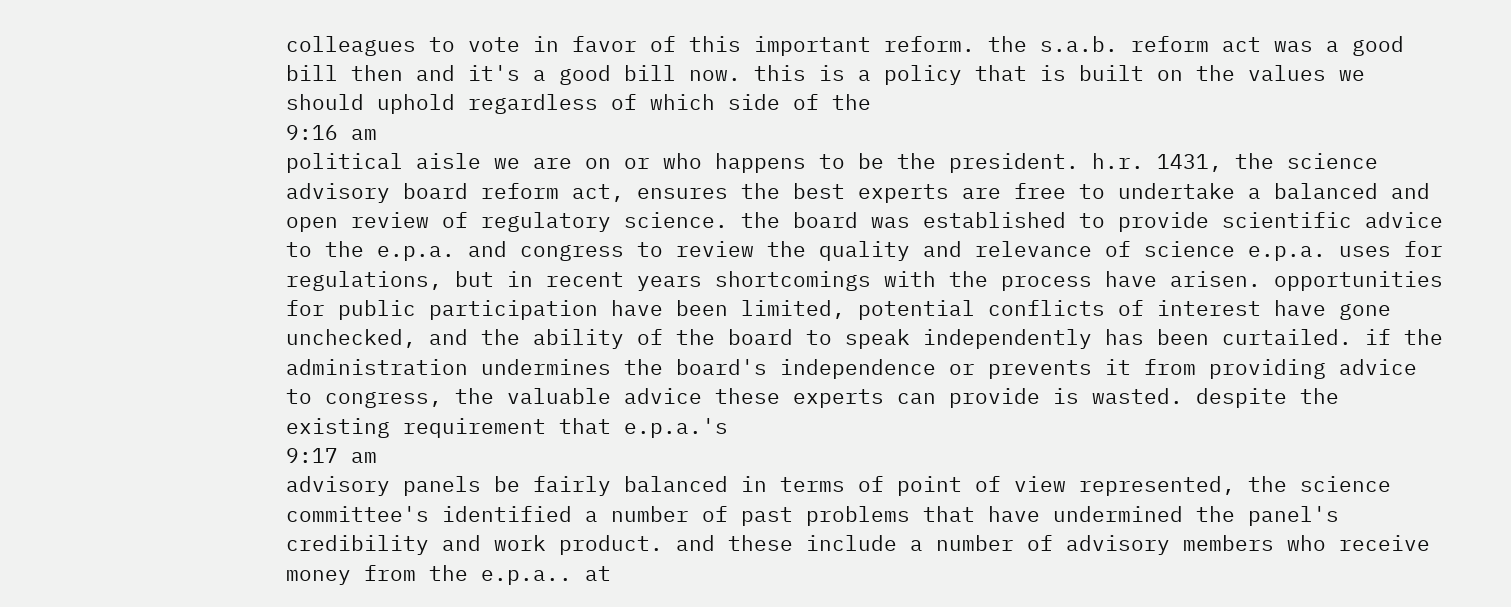colleagues to vote in favor of this important reform. the s.a.b. reform act was a good bill then and it's a good bill now. this is a policy that is built on the values we should uphold regardless of which side of the
9:16 am
political aisle we are on or who happens to be the president. h.r. 1431, the science advisory board reform act, ensures the best experts are free to undertake a balanced and open review of regulatory science. the board was established to provide scientific advice to the e.p.a. and congress to review the quality and relevance of science e.p.a. uses for regulations, but in recent years shortcomings with the process have arisen. opportunities for public participation have been limited, potential conflicts of interest have gone unchecked, and the ability of the board to speak independently has been curtailed. if the administration undermines the board's independence or prevents it from providing advice to congress, the valuable advice these experts can provide is wasted. despite the existing requirement that e.p.a.'s
9:17 am
advisory panels be fairly balanced in terms of point of view represented, the science committee's identified a number of past problems that have undermined the panel's credibility and work product. and these include a number of advisory members who receive money from the e.p.a.. at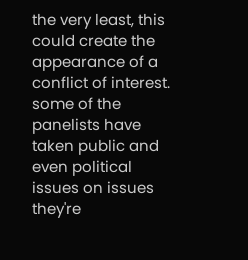the very least, this could create the appearance of a conflict of interest. some of the panelists have taken public and even political issues on issues they're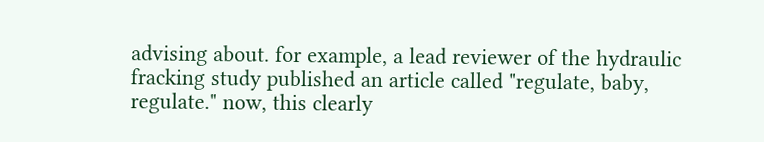advising about. for example, a lead reviewer of the hydraulic fracking study published an article called "regulate, baby, regulate." now, this clearly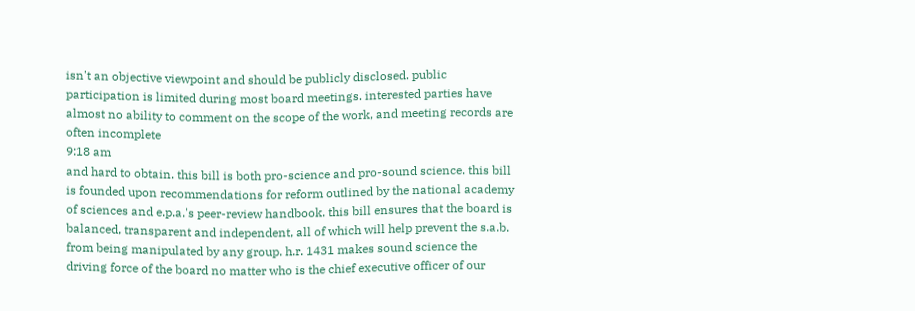isn't an objective viewpoint and should be publicly disclosed. public participation is limited during most board meetings. interested parties have almost no ability to comment on the scope of the work, and meeting records are often incomplete
9:18 am
and hard to obtain. this bill is both pro-science and pro-sound science. this bill is founded upon recommendations for reform outlined by the national academy of sciences and e.p.a.'s peer-review handbook. this bill ensures that the board is balanced, transparent and independent, all of which will help prevent the s.a.b. from being manipulated by any group. h.r. 1431 makes sound science the driving force of the board no matter who is the chief executive officer of our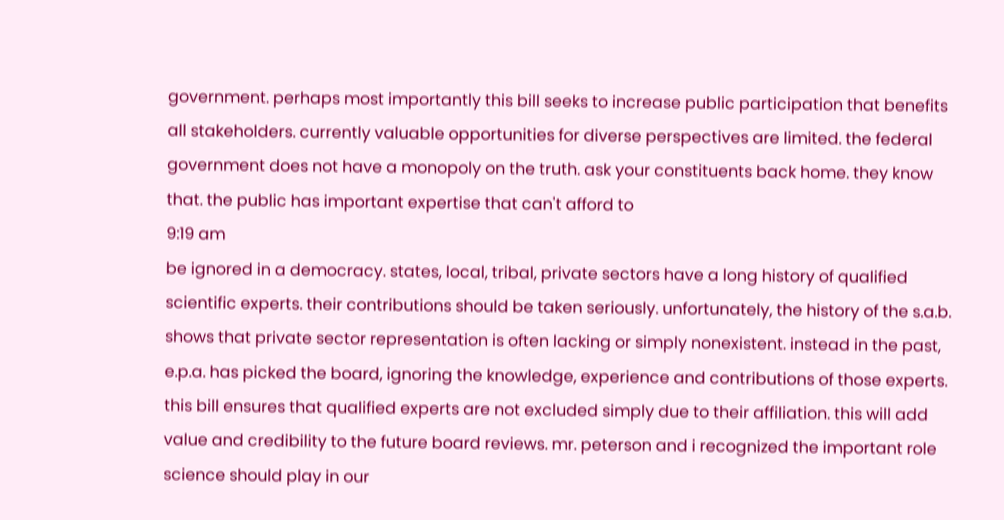government. perhaps most importantly this bill seeks to increase public participation that benefits all stakeholders. currently valuable opportunities for diverse perspectives are limited. the federal government does not have a monopoly on the truth. ask your constituents back home. they know that. the public has important expertise that can't afford to
9:19 am
be ignored in a democracy. states, local, tribal, private sectors have a long history of qualified scientific experts. their contributions should be taken seriously. unfortunately, the history of the s.a.b. shows that private sector representation is often lacking or simply nonexistent. instead in the past, e.p.a. has picked the board, ignoring the knowledge, experience and contributions of those experts. this bill ensures that qualified experts are not excluded simply due to their affiliation. this will add value and credibility to the future board reviews. mr. peterson and i recognized the important role science should play in our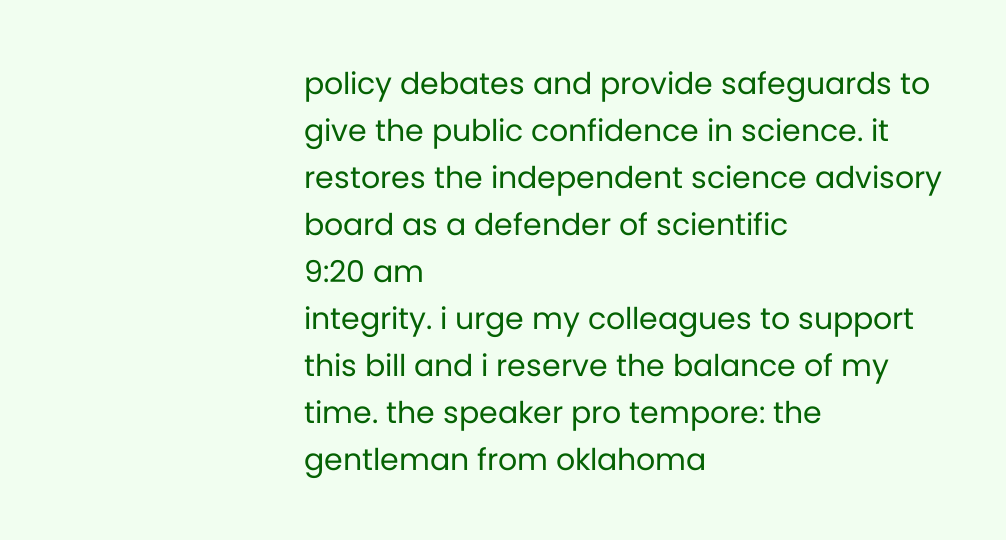policy debates and provide safeguards to give the public confidence in science. it restores the independent science advisory board as a defender of scientific
9:20 am
integrity. i urge my colleagues to support this bill and i reserve the balance of my time. the speaker pro tempore: the gentleman from oklahoma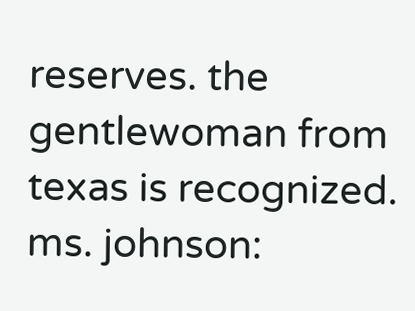reserves. the gentlewoman from texas is recognized. ms. johnson: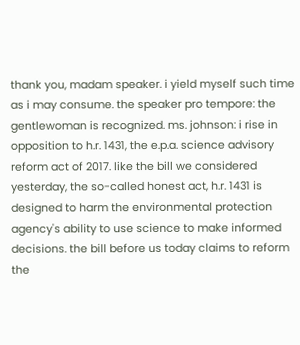thank you, madam speaker. i yield myself such time as i may consume. the speaker pro tempore: the gentlewoman is recognized. ms. johnson: i rise in opposition to h.r. 1431, the e.p.a. science advisory reform act of 2017. like the bill we considered yesterday, the so-called honest act, h.r. 1431 is designed to harm the environmental protection agency's ability to use science to make informed decisions. the bill before us today claims to reform the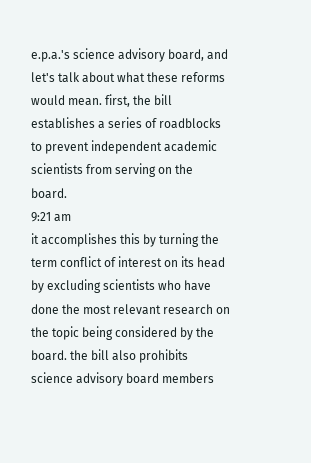e.p.a.'s science advisory board, and let's talk about what these reforms would mean. first, the bill establishes a series of roadblocks to prevent independent academic scientists from serving on the board.
9:21 am
it accomplishes this by turning the term conflict of interest on its head by excluding scientists who have done the most relevant research on the topic being considered by the board. the bill also prohibits science advisory board members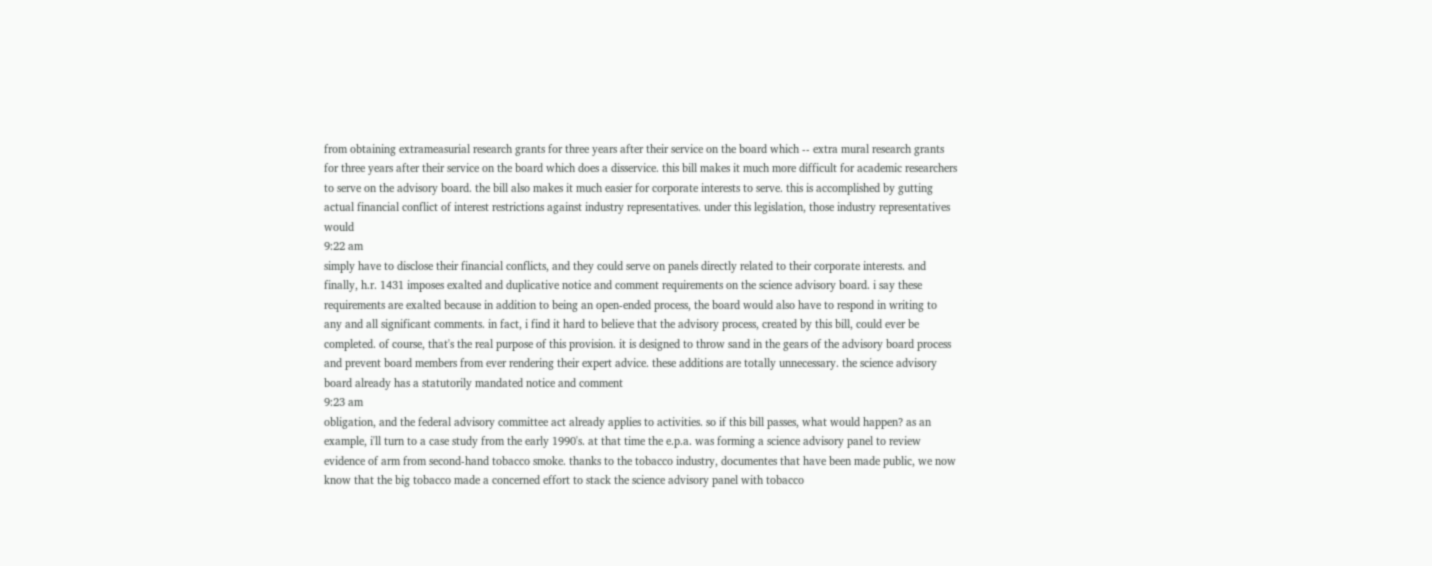from obtaining extrameasurial research grants for three years after their service on the board which -- extra mural research grants for three years after their service on the board which does a disservice. this bill makes it much more difficult for academic researchers to serve on the advisory board. the bill also makes it much easier for corporate interests to serve. this is accomplished by gutting actual financial conflict of interest restrictions against industry representatives. under this legislation, those industry representatives would
9:22 am
simply have to disclose their financial conflicts, and they could serve on panels directly related to their corporate interests. and finally, h.r. 1431 imposes exalted and duplicative notice and comment requirements on the science advisory board. i say these requirements are exalted because in addition to being an open-ended process, the board would also have to respond in writing to any and all significant comments. in fact, i find it hard to believe that the advisory process, created by this bill, could ever be completed. of course, that's the real purpose of this provision. it is designed to throw sand in the gears of the advisory board process and prevent board members from ever rendering their expert advice. these additions are totally unnecessary. the science advisory board already has a statutorily mandated notice and comment
9:23 am
obligation, and the federal advisory committee act already applies to activities. so if this bill passes, what would happen? as an example, i'll turn to a case study from the early 1990's. at that time the e.p.a. was forming a science advisory panel to review evidence of arm from second-hand tobacco smoke. thanks to the tobacco industry, documentes that have been made public, we now know that the big tobacco made a concerned effort to stack the science advisory panel with tobacco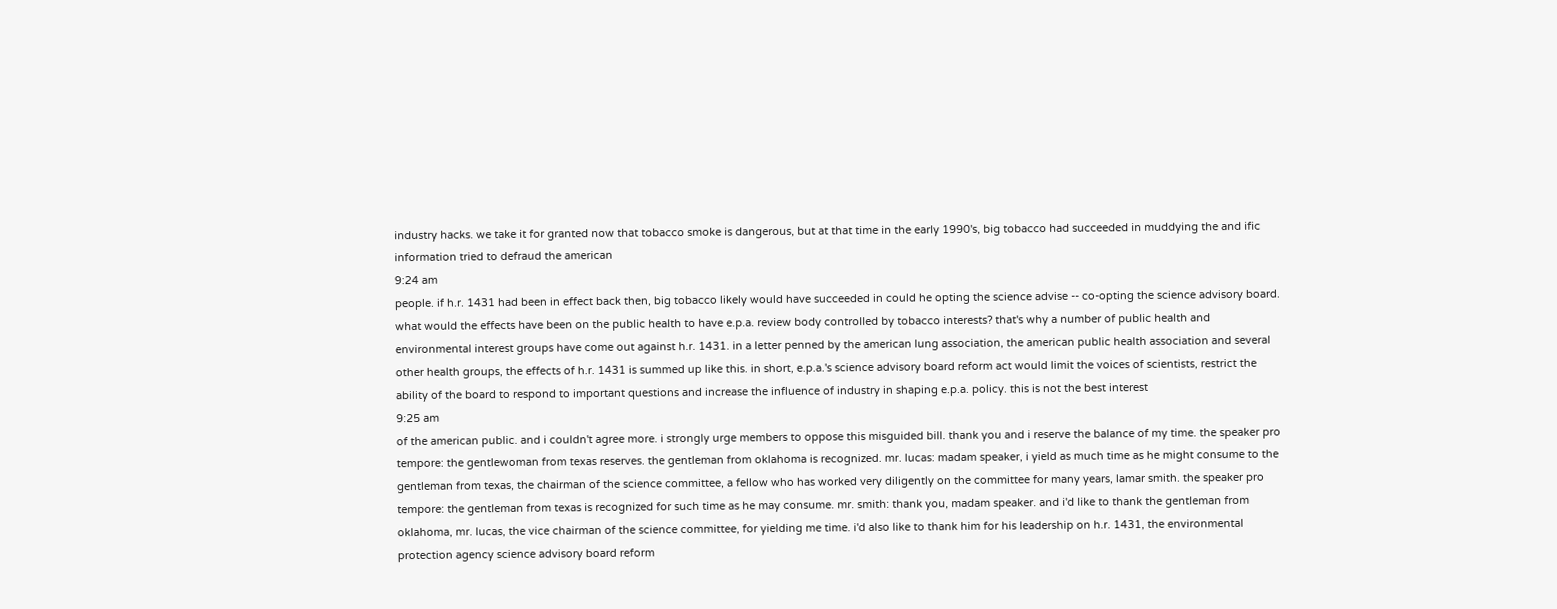industry hacks. we take it for granted now that tobacco smoke is dangerous, but at that time in the early 1990's, big tobacco had succeeded in muddying the and ific information tried to defraud the american
9:24 am
people. if h.r. 1431 had been in effect back then, big tobacco likely would have succeeded in could he opting the science advise -- co-opting the science advisory board. what would the effects have been on the public health to have e.p.a. review body controlled by tobacco interests? that's why a number of public health and environmental interest groups have come out against h.r. 1431. in a letter penned by the american lung association, the american public health association and several other health groups, the effects of h.r. 1431 is summed up like this. in short, e.p.a.'s science advisory board reform act would limit the voices of scientists, restrict the ability of the board to respond to important questions and increase the influence of industry in shaping e.p.a. policy. this is not the best interest
9:25 am
of the american public. and i couldn't agree more. i strongly urge members to oppose this misguided bill. thank you and i reserve the balance of my time. the speaker pro tempore: the gentlewoman from texas reserves. the gentleman from oklahoma is recognized. mr. lucas: madam speaker, i yield as much time as he might consume to the gentleman from texas, the chairman of the science committee, a fellow who has worked very diligently on the committee for many years, lamar smith. the speaker pro tempore: the gentleman from texas is recognized for such time as he may consume. mr. smith: thank you, madam speaker. and i'd like to thank the gentleman from oklahoma, mr. lucas, the vice chairman of the science committee, for yielding me time. i'd also like to thank him for his leadership on h.r. 1431, the environmental protection agency science advisory board reform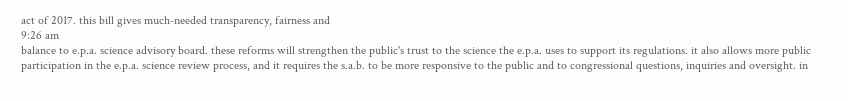act of 2017. this bill gives much-needed transparency, fairness and
9:26 am
balance to e.p.a. science advisory board. these reforms will strengthen the public's trust to the science the e.p.a. uses to support its regulations. it also allows more public participation in the e.p.a. science review process, and it requires the s.a.b. to be more responsive to the public and to congressional questions, inquiries and oversight. in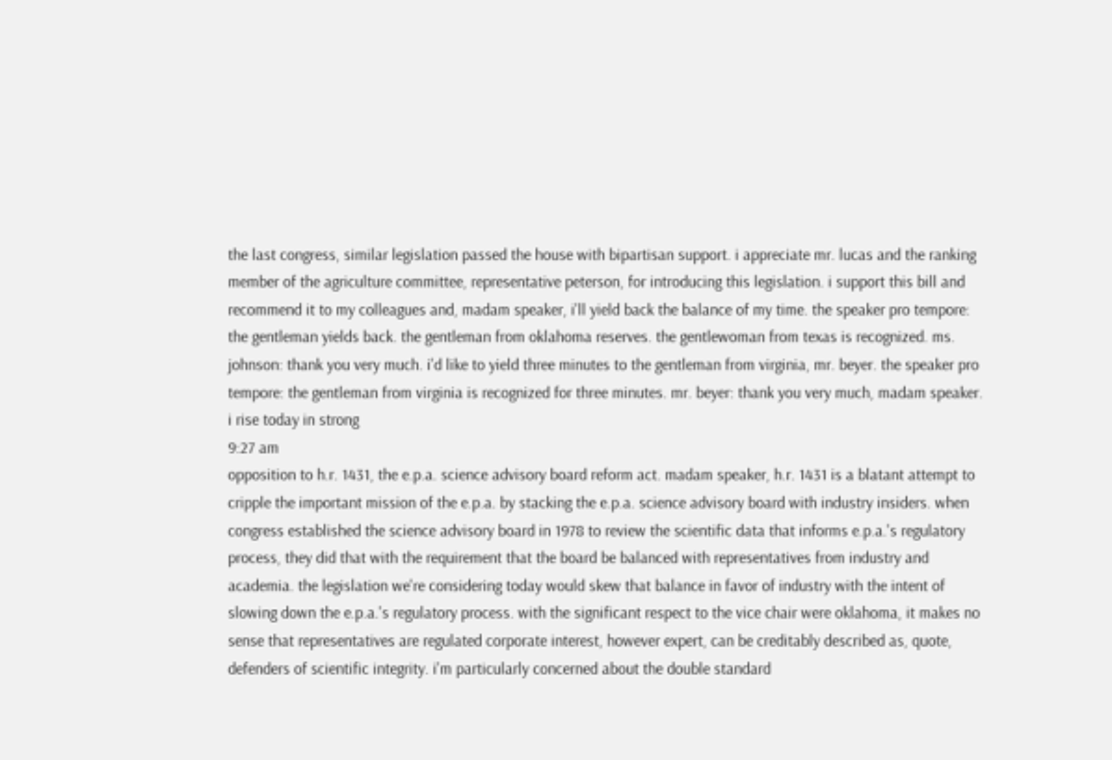the last congress, similar legislation passed the house with bipartisan support. i appreciate mr. lucas and the ranking member of the agriculture committee, representative peterson, for introducing this legislation. i support this bill and recommend it to my colleagues and, madam speaker, i'll yield back the balance of my time. the speaker pro tempore: the gentleman yields back. the gentleman from oklahoma reserves. the gentlewoman from texas is recognized. ms. johnson: thank you very much. i'd like to yield three minutes to the gentleman from virginia, mr. beyer. the speaker pro tempore: the gentleman from virginia is recognized for three minutes. mr. beyer: thank you very much, madam speaker. i rise today in strong
9:27 am
opposition to h.r. 1431, the e.p.a. science advisory board reform act. madam speaker, h.r. 1431 is a blatant attempt to cripple the important mission of the e.p.a. by stacking the e.p.a. science advisory board with industry insiders. when congress established the science advisory board in 1978 to review the scientific data that informs e.p.a.'s regulatory process, they did that with the requirement that the board be balanced with representatives from industry and academia. the legislation we're considering today would skew that balance in favor of industry with the intent of slowing down the e.p.a.'s regulatory process. with the significant respect to the vice chair were oklahoma, it makes no sense that representatives are regulated corporate interest, however expert, can be creditably described as, quote, defenders of scientific integrity. i'm particularly concerned about the double standard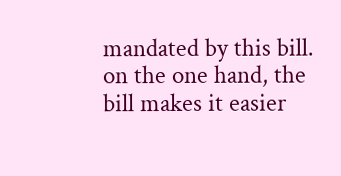mandated by this bill. on the one hand, the bill makes it easier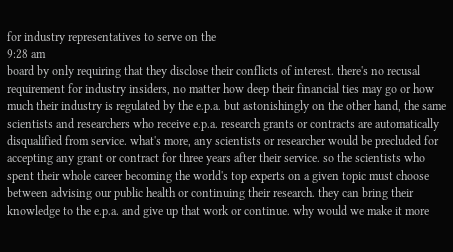for industry representatives to serve on the
9:28 am
board by only requiring that they disclose their conflicts of interest. there's no recusal requirement for industry insiders, no matter how deep their financial ties may go or how much their industry is regulated by the e.p.a. but astonishingly on the other hand, the same scientists and researchers who receive e.p.a. research grants or contracts are automatically disqualified from service. what's more, any scientists or researcher would be precluded for accepting any grant or contract for three years after their service. so the scientists who spent their whole career becoming the world's top experts on a given topic must choose between advising our public health or continuing their research. they can bring their knowledge to the e.p.a. and give up that work or continue. why would we make it more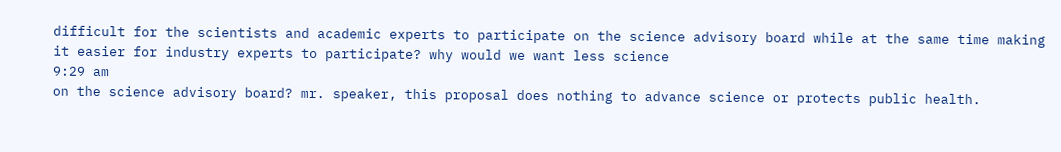difficult for the scientists and academic experts to participate on the science advisory board while at the same time making it easier for industry experts to participate? why would we want less science
9:29 am
on the science advisory board? mr. speaker, this proposal does nothing to advance science or protects public health.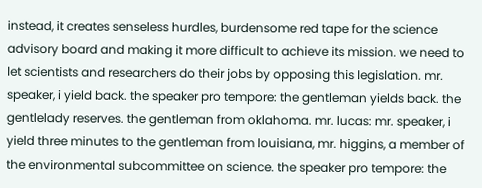instead, it creates senseless hurdles, burdensome red tape for the science advisory board and making it more difficult to achieve its mission. we need to let scientists and researchers do their jobs by opposing this legislation. mr. speaker, i yield back. the speaker pro tempore: the gentleman yields back. the gentlelady reserves. the gentleman from oklahoma. mr. lucas: mr. speaker, i yield three minutes to the gentleman from louisiana, mr. higgins, a member of the environmental subcommittee on science. the speaker pro tempore: the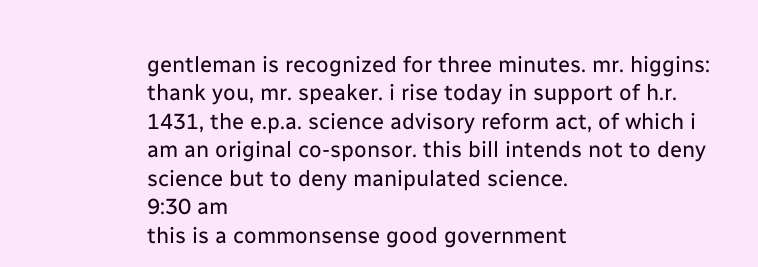gentleman is recognized for three minutes. mr. higgins: thank you, mr. speaker. i rise today in support of h.r. 1431, the e.p.a. science advisory reform act, of which i am an original co-sponsor. this bill intends not to deny science but to deny manipulated science.
9:30 am
this is a commonsense good government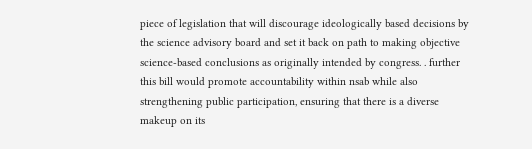piece of legislation that will discourage ideologically based decisions by the science advisory board and set it back on path to making objective science-based conclusions as originally intended by congress. . further this bill would promote accountability within nsab while also strengthening public participation, ensuring that there is a diverse makeup on its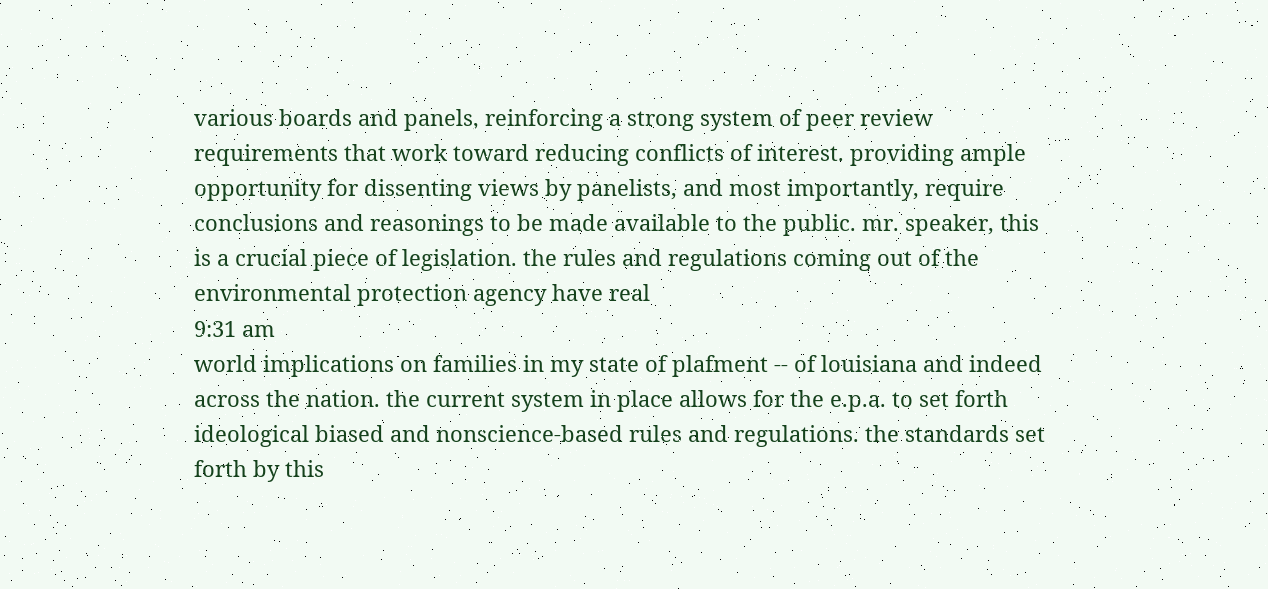various boards and panels, reinforcing a strong system of peer review requirements that work toward reducing conflicts of interest. providing ample opportunity for dissenting views by panelists, and most importantly, require conclusions and reasonings to be made available to the public. mr. speaker, this is a crucial piece of legislation. the rules and regulations coming out of the environmental protection agency have real
9:31 am
world implications on families in my state of plafment -- of louisiana and indeed across the nation. the current system in place allows for the e.p.a. to set forth ideological biased and nonscience-based rules and regulations. the standards set forth by this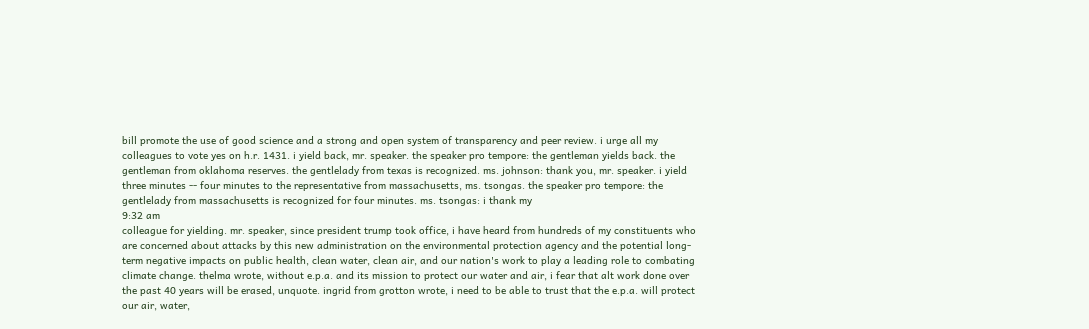bill promote the use of good science and a strong and open system of transparency and peer review. i urge all my colleagues to vote yes on h.r. 1431. i yield back, mr. speaker. the speaker pro tempore: the gentleman yields back. the gentleman from oklahoma reserves. the gentlelady from texas is recognized. ms. johnson: thank you, mr. speaker. i yield three minutes -- four minutes to the representative from massachusetts, ms. tsongas. the speaker pro tempore: the gentlelady from massachusetts is recognized for four minutes. ms. tsongas: i thank my
9:32 am
colleague for yielding. mr. speaker, since president trump took office, i have heard from hundreds of my constituents who are concerned about attacks by this new administration on the environmental protection agency and the potential long-term negative impacts on public health, clean water, clean air, and our nation's work to play a leading role to combating climate change. thelma wrote, without e.p.a. and its mission to protect our water and air, i fear that alt work done over the past 40 years will be erased, unquote. ingrid from grotton wrote, i need to be able to trust that the e.p.a. will protect our air, water,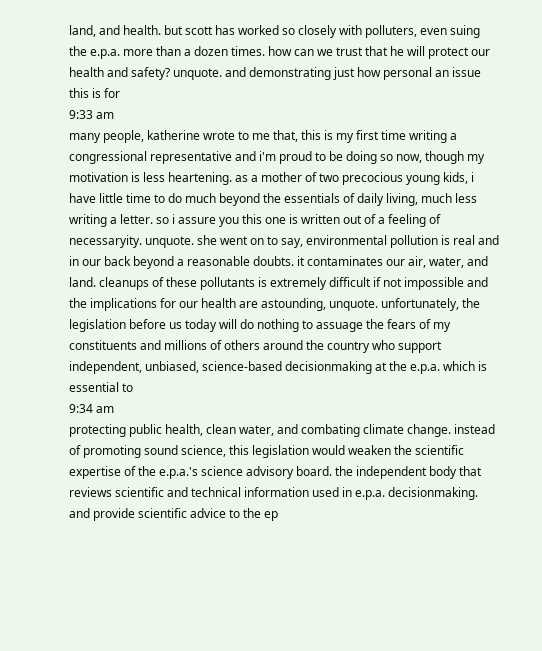land, and health. but scott has worked so closely with polluters, even suing the e.p.a. more than a dozen times. how can we trust that he will protect our health and safety? unquote. and demonstrating just how personal an issue this is for
9:33 am
many people, katherine wrote to me that, this is my first time writing a congressional representative and i'm proud to be doing so now, though my motivation is less heartening. as a mother of two precocious young kids, i have little time to do much beyond the essentials of daily living, much less writing a letter. so i assure you this one is written out of a feeling of necessaryity. unquote. she went on to say, environmental pollution is real and in our back beyond a reasonable doubts. it contaminates our air, water, and land. cleanups of these pollutants is extremely difficult if not impossible and the implications for our health are astounding, unquote. unfortunately, the legislation before us today will do nothing to assuage the fears of my constituents and millions of others around the country who support independent, unbiased, science-based decisionmaking at the e.p.a. which is essential to
9:34 am
protecting public health, clean water, and combating climate change. instead of promoting sound science, this legislation would weaken the scientific expertise of the e.p.a.'s science advisory board. the independent body that reviews scientific and technical information used in e.p.a. decisionmaking. and provide scientific advice to the ep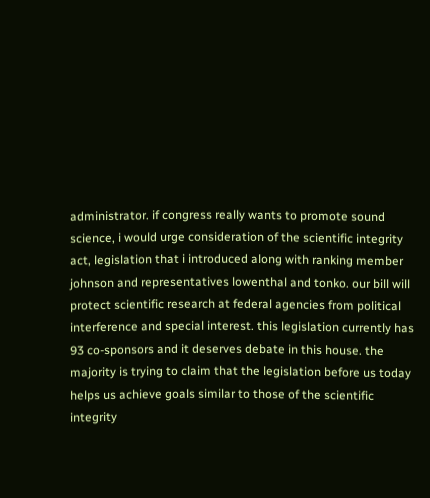administrator. if congress really wants to promote sound science, i would urge consideration of the scientific integrity act, legislation that i introduced along with ranking member johnson and representatives lowenthal and tonko. our bill will protect scientific research at federal agencies from political interference and special interest. this legislation currently has 93 co-sponsors and it deserves debate in this house. the majority is trying to claim that the legislation before us today helps us achieve goals similar to those of the scientific integrity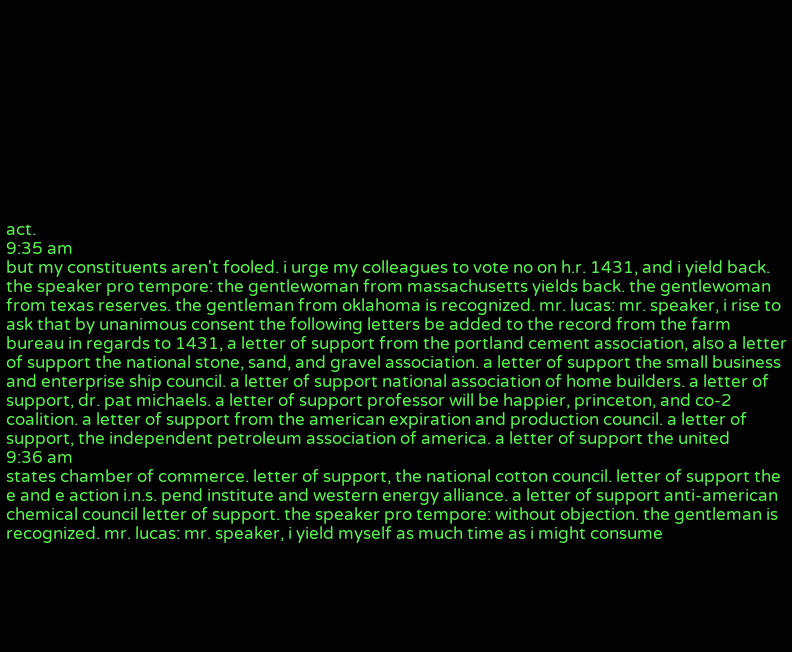act.
9:35 am
but my constituents aren't fooled. i urge my colleagues to vote no on h.r. 1431, and i yield back. the speaker pro tempore: the gentlewoman from massachusetts yields back. the gentlewoman from texas reserves. the gentleman from oklahoma is recognized. mr. lucas: mr. speaker, i rise to ask that by unanimous consent the following letters be added to the record from the farm bureau in regards to 1431, a letter of support from the portland cement association, also a letter of support the national stone, sand, and gravel association. a letter of support the small business and enterprise ship council. a letter of support national association of home builders. a letter of support, dr. pat michaels. a letter of support professor will be happier, princeton, and co-2 coalition. a letter of support from the american expiration and production council. a letter of support, the independent petroleum association of america. a letter of support the united
9:36 am
states chamber of commerce. letter of support, the national cotton council. letter of support the e and e action i.n.s. pend institute and western energy alliance. a letter of support anti-american chemical council letter of support. the speaker pro tempore: without objection. the gentleman is recognized. mr. lucas: mr. speaker, i yield myself as much time as i might consume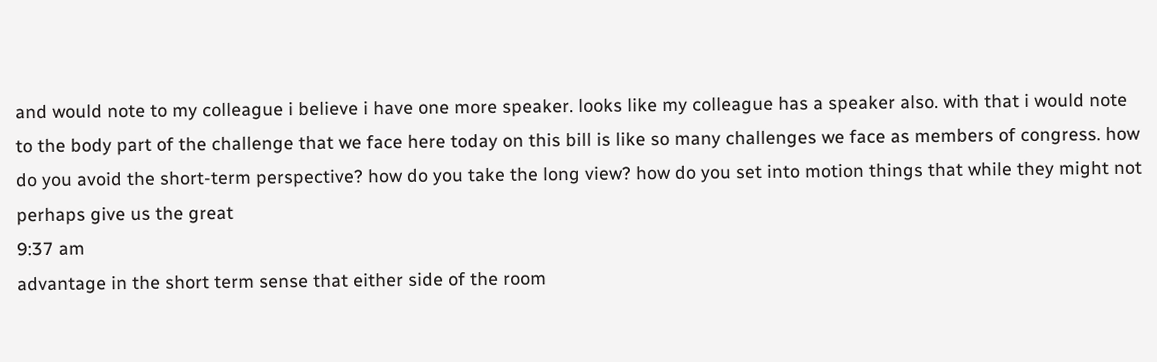and would note to my colleague i believe i have one more speaker. looks like my colleague has a speaker also. with that i would note to the body part of the challenge that we face here today on this bill is like so many challenges we face as members of congress. how do you avoid the short-term perspective? how do you take the long view? how do you set into motion things that while they might not perhaps give us the great
9:37 am
advantage in the short term sense that either side of the room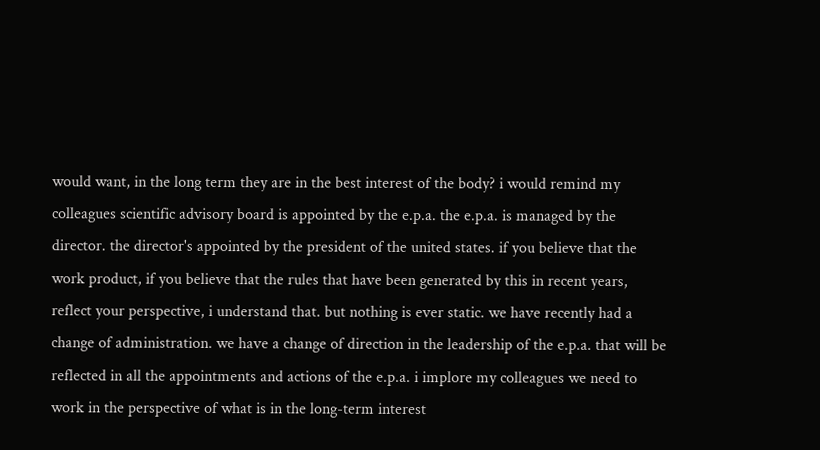would want, in the long term they are in the best interest of the body? i would remind my colleagues scientific advisory board is appointed by the e.p.a. the e.p.a. is managed by the director. the director's appointed by the president of the united states. if you believe that the work product, if you believe that the rules that have been generated by this in recent years, reflect your perspective, i understand that. but nothing is ever static. we have recently had a change of administration. we have a change of direction in the leadership of the e.p.a. that will be reflected in all the appointments and actions of the e.p.a. i implore my colleagues we need to work in the perspective of what is in the long-term interest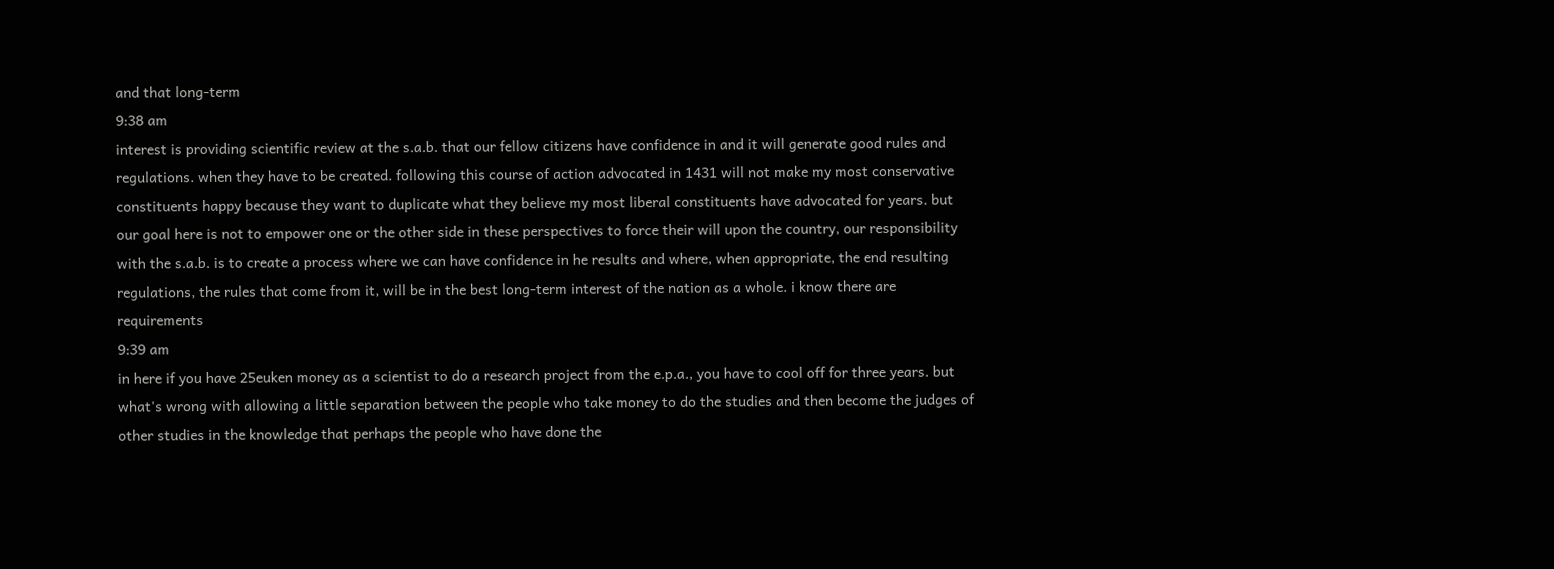and that long-term
9:38 am
interest is providing scientific review at the s.a.b. that our fellow citizens have confidence in and it will generate good rules and regulations. when they have to be created. following this course of action advocated in 1431 will not make my most conservative constituents happy because they want to duplicate what they believe my most liberal constituents have advocated for years. but our goal here is not to empower one or the other side in these perspectives to force their will upon the country, our responsibility with the s.a.b. is to create a process where we can have confidence in he results and where, when appropriate, the end resulting regulations, the rules that come from it, will be in the best long-term interest of the nation as a whole. i know there are requirements
9:39 am
in here if you have 25euken money as a scientist to do a research project from the e.p.a., you have to cool off for three years. but what's wrong with allowing a little separation between the people who take money to do the studies and then become the judges of other studies in the knowledge that perhaps the people who have done the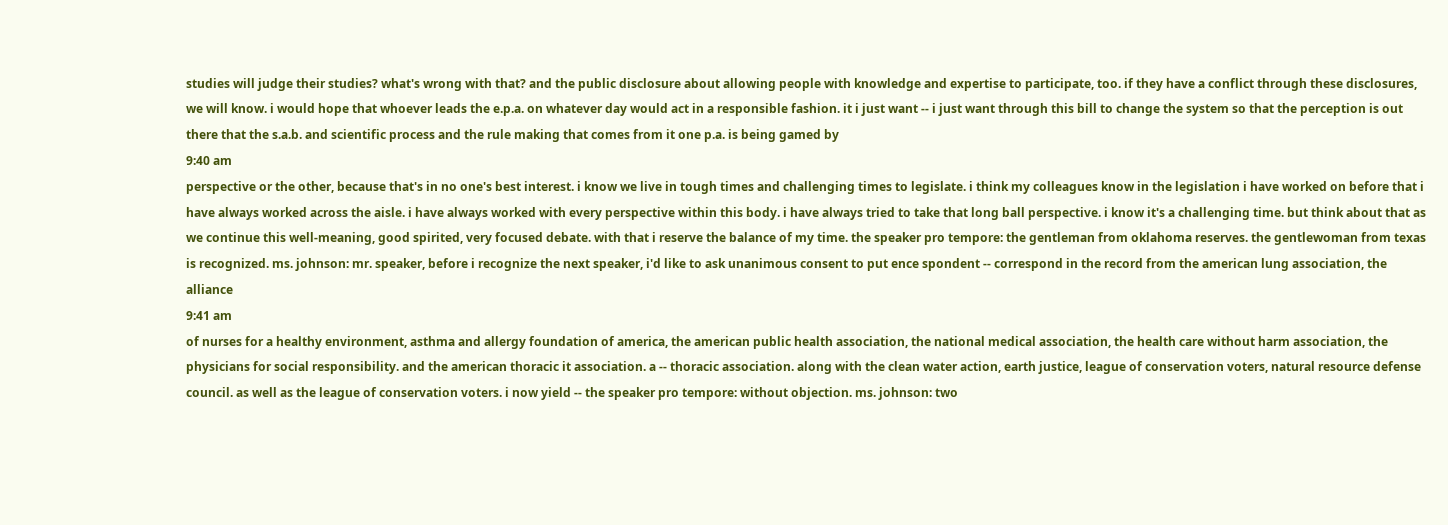studies will judge their studies? what's wrong with that? and the public disclosure about allowing people with knowledge and expertise to participate, too. if they have a conflict through these disclosures, we will know. i would hope that whoever leads the e.p.a. on whatever day would act in a responsible fashion. it i just want -- i just want through this bill to change the system so that the perception is out there that the s.a.b. and scientific process and the rule making that comes from it one p.a. is being gamed by
9:40 am
perspective or the other, because that's in no one's best interest. i know we live in tough times and challenging times to legislate. i think my colleagues know in the legislation i have worked on before that i have always worked across the aisle. i have always worked with every perspective within this body. i have always tried to take that long ball perspective. i know it's a challenging time. but think about that as we continue this well-meaning, good spirited, very focused debate. with that i reserve the balance of my time. the speaker pro tempore: the gentleman from oklahoma reserves. the gentlewoman from texas is recognized. ms. johnson: mr. speaker, before i recognize the next speaker, i'd like to ask unanimous consent to put ence spondent -- correspond in the record from the american lung association, the alliance
9:41 am
of nurses for a healthy environment, asthma and allergy foundation of america, the american public health association, the national medical association, the health care without harm association, the physicians for social responsibility. and the american thoracic it association. a -- thoracic association. along with the clean water action, earth justice, league of conservation voters, natural resource defense council. as well as the league of conservation voters. i now yield -- the speaker pro tempore: without objection. ms. johnson: two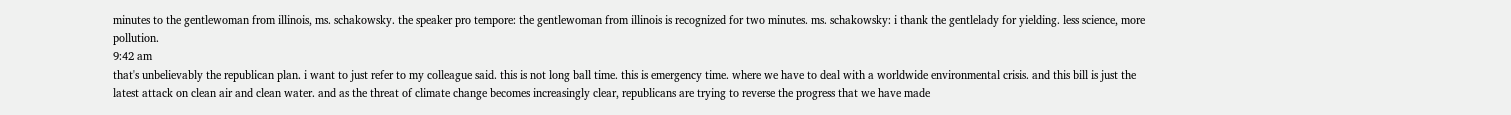minutes to the gentlewoman from illinois, ms. schakowsky. the speaker pro tempore: the gentlewoman from illinois is recognized for two minutes. ms. schakowsky: i thank the gentlelady for yielding. less science, more pollution.
9:42 am
that's unbelievably the republican plan. i want to just refer to my colleague said. this is not long ball time. this is emergency time. where we have to deal with a worldwide environmental crisis. and this bill is just the latest attack on clean air and clean water. and as the threat of climate change becomes increasingly clear, republicans are trying to reverse the progress that we have made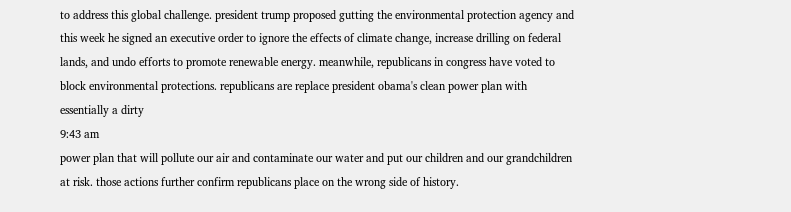to address this global challenge. president trump proposed gutting the environmental protection agency and this week he signed an executive order to ignore the effects of climate change, increase drilling on federal lands, and undo efforts to promote renewable energy. meanwhile, republicans in congress have voted to block environmental protections. republicans are replace president obama's clean power plan with essentially a dirty
9:43 am
power plan that will pollute our air and contaminate our water and put our children and our grandchildren at risk. those actions further confirm republicans place on the wrong side of history.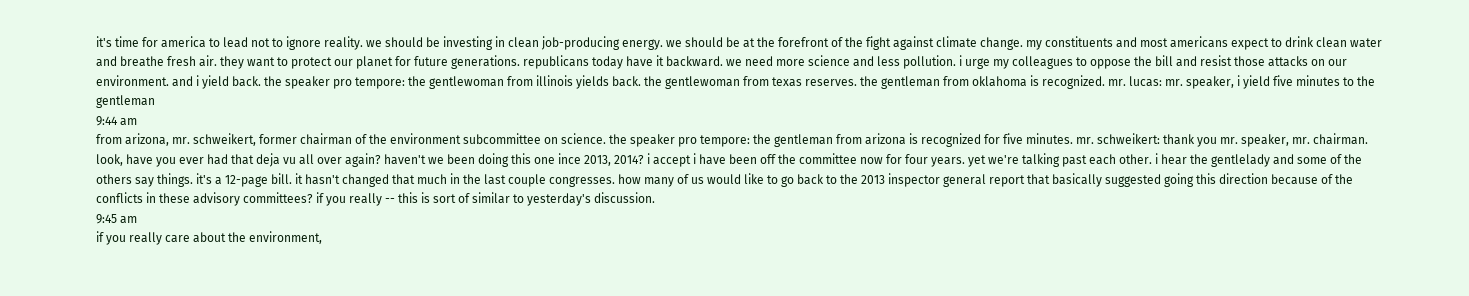it's time for america to lead not to ignore reality. we should be investing in clean job-producing energy. we should be at the forefront of the fight against climate change. my constituents and most americans expect to drink clean water and breathe fresh air. they want to protect our planet for future generations. republicans today have it backward. we need more science and less pollution. i urge my colleagues to oppose the bill and resist those attacks on our environment. and i yield back. the speaker pro tempore: the gentlewoman from illinois yields back. the gentlewoman from texas reserves. the gentleman from oklahoma is recognized. mr. lucas: mr. speaker, i yield five minutes to the gentleman
9:44 am
from arizona, mr. schweikert, former chairman of the environment subcommittee on science. the speaker pro tempore: the gentleman from arizona is recognized for five minutes. mr. schweikert: thank you mr. speaker, mr. chairman. look, have you ever had that deja vu all over again? haven't we been doing this one ince 2013, 2014? i accept i have been off the committee now for four years. yet we're talking past each other. i hear the gentlelady and some of the others say things. it's a 12-page bill. it hasn't changed that much in the last couple congresses. how many of us would like to go back to the 2013 inspector general report that basically suggested going this direction because of the conflicts in these advisory committees? if you really -- this is sort of similar to yesterday's discussion.
9:45 am
if you really care about the environment,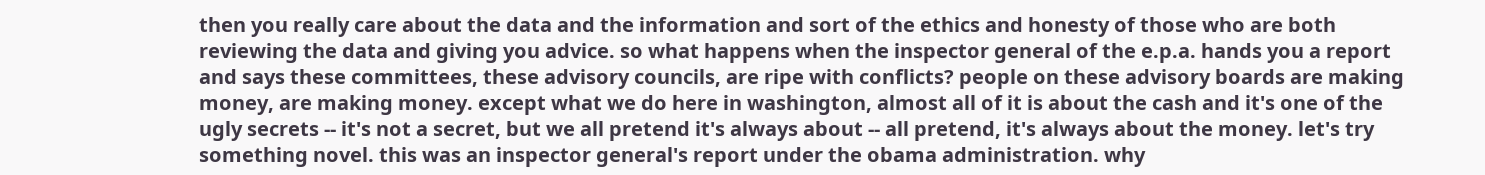then you really care about the data and the information and sort of the ethics and honesty of those who are both reviewing the data and giving you advice. so what happens when the inspector general of the e.p.a. hands you a report and says these committees, these advisory councils, are ripe with conflicts? people on these advisory boards are making money, are making money. except what we do here in washington, almost all of it is about the cash and it's one of the ugly secrets -- it's not a secret, but we all pretend it's always about -- all pretend, it's always about the money. let's try something novel. this was an inspector general's report under the obama administration. why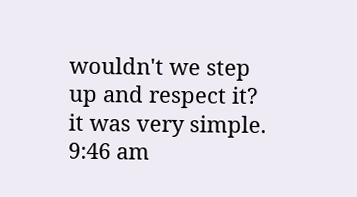wouldn't we step up and respect it? it was very simple.
9:46 am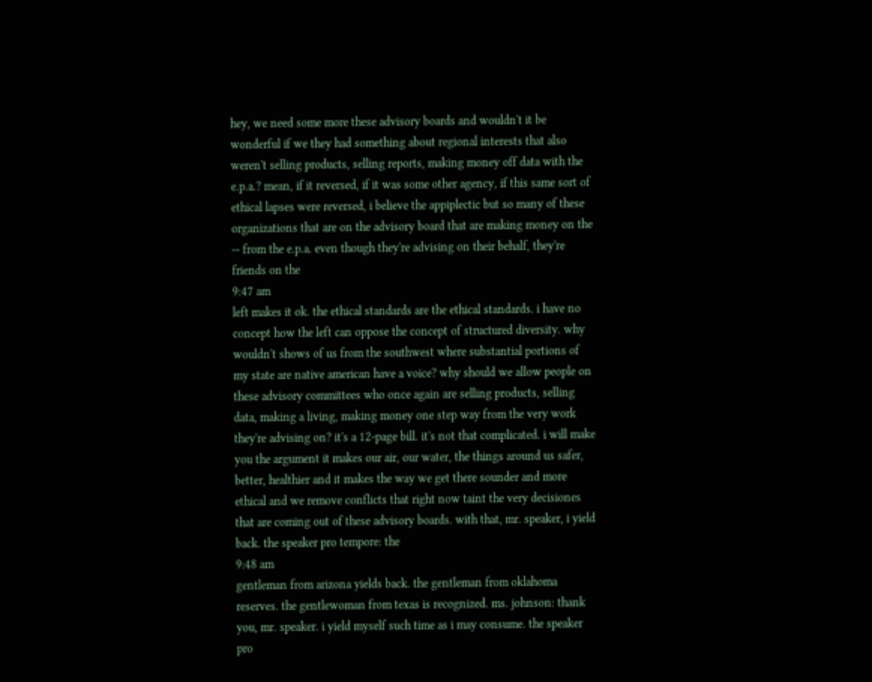hey, we need some more these advisory boards and wouldn't it be wonderful if we they had something about regional interests that also weren't selling products, selling reports, making money off data with the e.p.a.? mean, if it reversed, if it was some other agency, if this same sort of ethical lapses were reversed, i believe the appiplectic but so many of these organizations that are on the advisory board that are making money on the -- from the e.p.a. even though they're advising on their behalf, they're friends on the
9:47 am
left makes it ok. the ethical standards are the ethical standards. i have no concept how the left can oppose the concept of structured diversity. why wouldn't shows of us from the southwest where substantial portions of my state are native american have a voice? why should we allow people on these advisory committees who once again are selling products, selling data, making a living, making money one step way from the very work they're advising on? it's a 12-page bill. it's not that complicated. i will make you the argument it makes our air, our water, the things around us safer, better, healthier and it makes the way we get there sounder and more ethical and we remove conflicts that right now taint the very decisiones that are coming out of these advisory boards. with that, mr. speaker, i yield back. the speaker pro tempore: the
9:48 am
gentleman from arizona yields back. the gentleman from oklahoma reserves. the gentlewoman from texas is recognized. ms. johnson: thank you, mr. speaker. i yield myself such time as i may consume. the speaker pro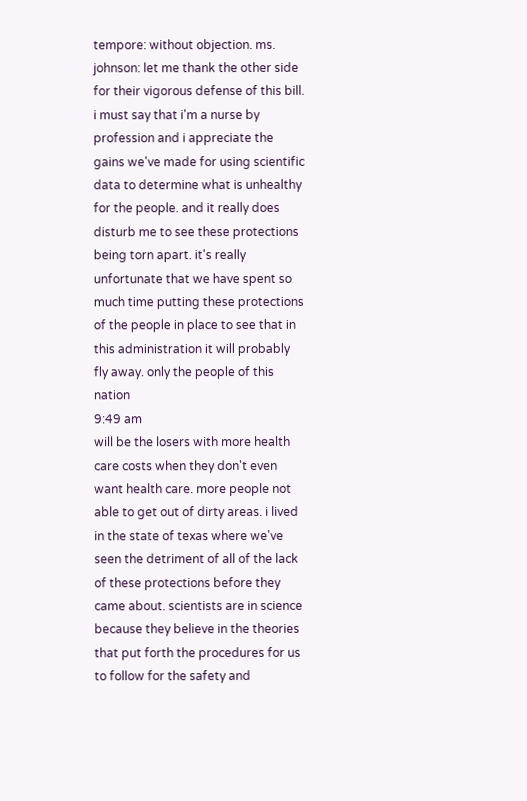tempore: without objection. ms. johnson: let me thank the other side for their vigorous defense of this bill. i must say that i'm a nurse by profession and i appreciate the gains we've made for using scientific data to determine what is unhealthy for the people. and it really does disturb me to see these protections being torn apart. it's really unfortunate that we have spent so much time putting these protections of the people in place to see that in this administration it will probably fly away. only the people of this nation
9:49 am
will be the losers with more health care costs when they don't even want health care. more people not able to get out of dirty areas. i lived in the state of texas where we've seen the detriment of all of the lack of these protections before they came about. scientists are in science because they believe in the theories that put forth the procedures for us to follow for the safety and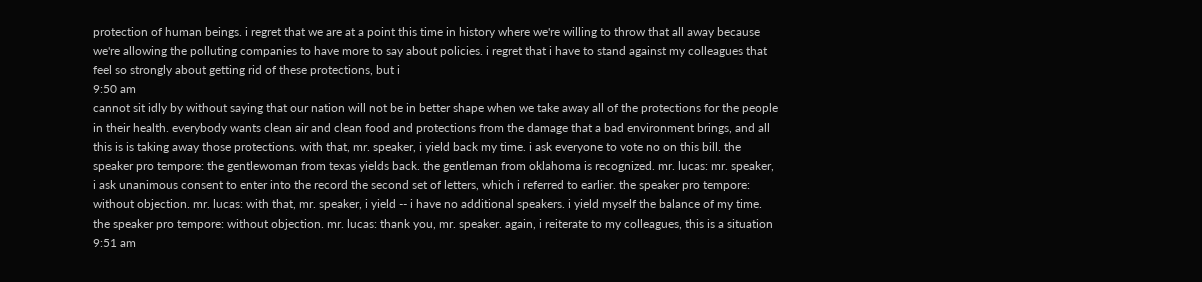protection of human beings. i regret that we are at a point this time in history where we're willing to throw that all away because we're allowing the polluting companies to have more to say about policies. i regret that i have to stand against my colleagues that feel so strongly about getting rid of these protections, but i
9:50 am
cannot sit idly by without saying that our nation will not be in better shape when we take away all of the protections for the people in their health. everybody wants clean air and clean food and protections from the damage that a bad environment brings, and all this is is taking away those protections. with that, mr. speaker, i yield back my time. i ask everyone to vote no on this bill. the speaker pro tempore: the gentlewoman from texas yields back. the gentleman from oklahoma is recognized. mr. lucas: mr. speaker, i ask unanimous consent to enter into the record the second set of letters, which i referred to earlier. the speaker pro tempore: without objection. mr. lucas: with that, mr. speaker, i yield -- i have no additional speakers. i yield myself the balance of my time. the speaker pro tempore: without objection. mr. lucas: thank you, mr. speaker. again, i reiterate to my colleagues, this is a situation
9:51 am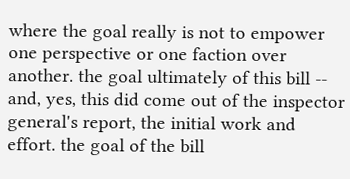where the goal really is not to empower one perspective or one faction over another. the goal ultimately of this bill -- and, yes, this did come out of the inspector general's report, the initial work and effort. the goal of the bill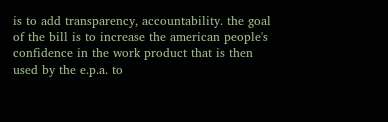is to add transparency, accountability. the goal of the bill is to increase the american people's confidence in the work product that is then used by the e.p.a. to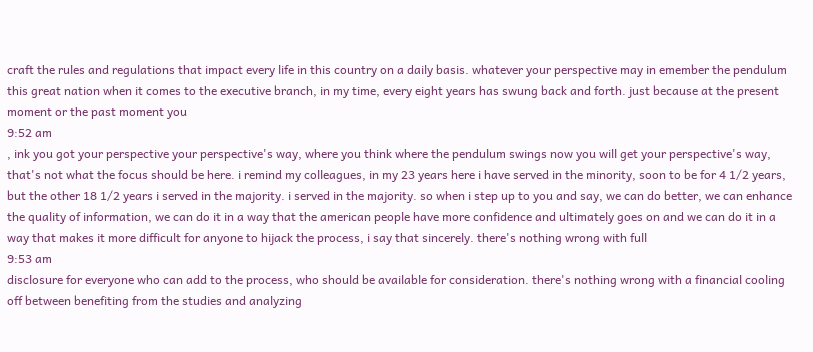craft the rules and regulations that impact every life in this country on a daily basis. whatever your perspective may in emember the pendulum this great nation when it comes to the executive branch, in my time, every eight years has swung back and forth. just because at the present moment or the past moment you
9:52 am
, ink you got your perspective your perspective's way, where you think where the pendulum swings now you will get your perspective's way, that's not what the focus should be here. i remind my colleagues, in my 23 years here i have served in the minority, soon to be for 4 1/2 years, but the other 18 1/2 years i served in the majority. i served in the majority. so when i step up to you and say, we can do better, we can enhance the quality of information, we can do it in a way that the american people have more confidence and ultimately goes on and we can do it in a way that makes it more difficult for anyone to hijack the process, i say that sincerely. there's nothing wrong with full
9:53 am
disclosure for everyone who can add to the process, who should be available for consideration. there's nothing wrong with a financial cooling off between benefiting from the studies and analyzing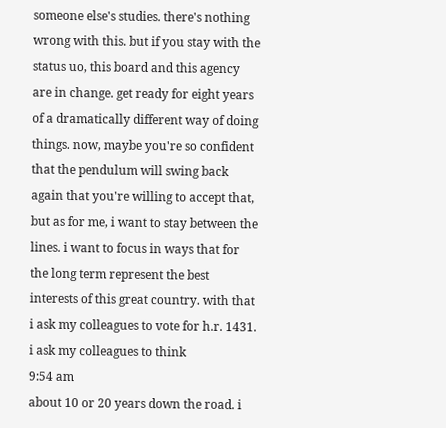someone else's studies. there's nothing wrong with this. but if you stay with the status uo, this board and this agency are in change. get ready for eight years of a dramatically different way of doing things. now, maybe you're so confident that the pendulum will swing back again that you're willing to accept that, but as for me, i want to stay between the lines. i want to focus in ways that for the long term represent the best interests of this great country. with that i ask my colleagues to vote for h.r. 1431. i ask my colleagues to think
9:54 am
about 10 or 20 years down the road. i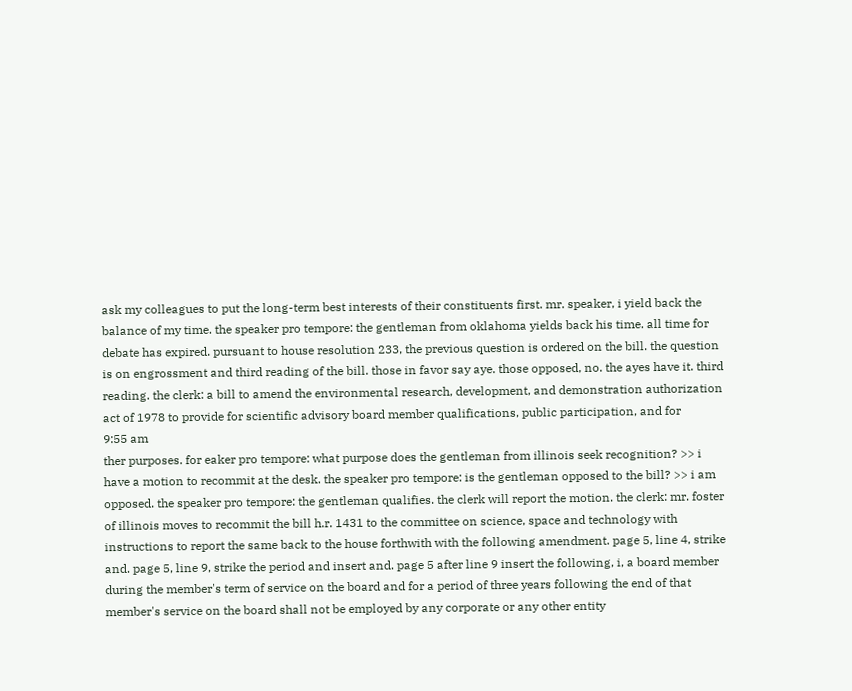ask my colleagues to put the long-term best interests of their constituents first. mr. speaker, i yield back the balance of my time. the speaker pro tempore: the gentleman from oklahoma yields back his time. all time for debate has expired. pursuant to house resolution 233, the previous question is ordered on the bill. the question is on engrossment and third reading of the bill. those in favor say aye. those opposed, no. the ayes have it. third reading. the clerk: a bill to amend the environmental research, development, and demonstration authorization act of 1978 to provide for scientific advisory board member qualifications, public participation, and for
9:55 am
ther purposes. for eaker pro tempore: what purpose does the gentleman from illinois seek recognition? >> i have a motion to recommit at the desk. the speaker pro tempore: is the gentleman opposed to the bill? >> i am opposed. the speaker pro tempore: the gentleman qualifies. the clerk will report the motion. the clerk: mr. foster of illinois moves to recommit the bill h.r. 1431 to the committee on science, space and technology with instructions to report the same back to the house forthwith with the following amendment. page 5, line 4, strike and. page 5, line 9, strike the period and insert and. page 5 after line 9 insert the following, i, a board member during the member's term of service on the board and for a period of three years following the end of that member's service on the board shall not be employed by any corporate or any other entity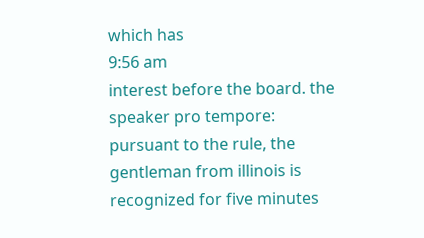which has
9:56 am
interest before the board. the speaker pro tempore: pursuant to the rule, the gentleman from illinois is recognized for five minutes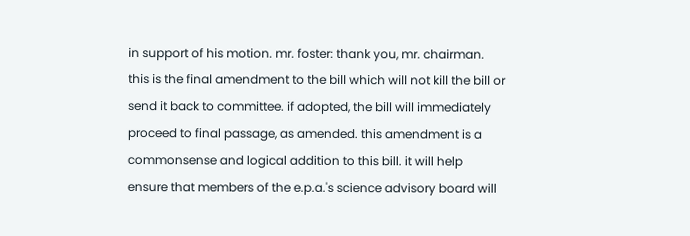in support of his motion. mr. foster: thank you, mr. chairman. this is the final amendment to the bill which will not kill the bill or send it back to committee. if adopted, the bill will immediately proceed to final passage, as amended. this amendment is a commonsense and logical addition to this bill. it will help ensure that members of the e.p.a.'s science advisory board will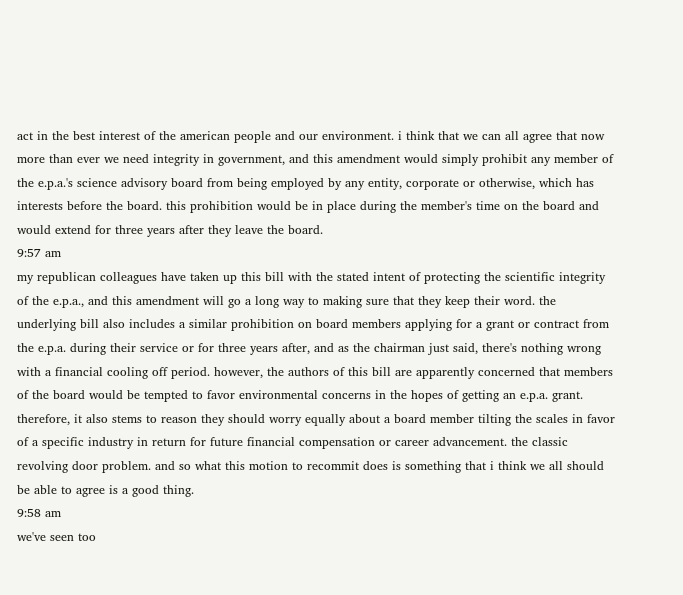act in the best interest of the american people and our environment. i think that we can all agree that now more than ever we need integrity in government, and this amendment would simply prohibit any member of the e.p.a.'s science advisory board from being employed by any entity, corporate or otherwise, which has interests before the board. this prohibition would be in place during the member's time on the board and would extend for three years after they leave the board.
9:57 am
my republican colleagues have taken up this bill with the stated intent of protecting the scientific integrity of the e.p.a., and this amendment will go a long way to making sure that they keep their word. the underlying bill also includes a similar prohibition on board members applying for a grant or contract from the e.p.a. during their service or for three years after, and as the chairman just said, there's nothing wrong with a financial cooling off period. however, the authors of this bill are apparently concerned that members of the board would be tempted to favor environmental concerns in the hopes of getting an e.p.a. grant. therefore, it also stems to reason they should worry equally about a board member tilting the scales in favor of a specific industry in return for future financial compensation or career advancement. the classic revolving door problem. and so what this motion to recommit does is something that i think we all should be able to agree is a good thing.
9:58 am
we've seen too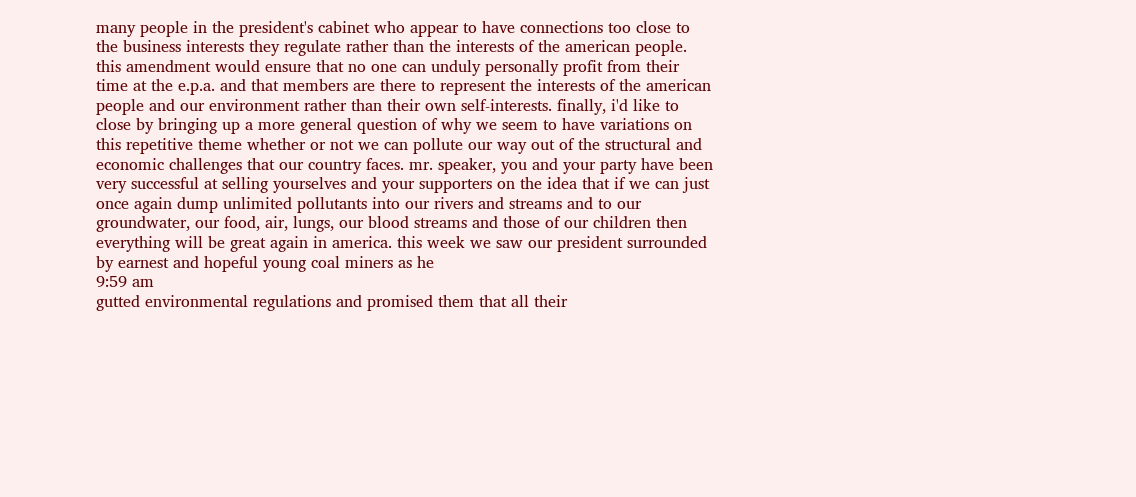many people in the president's cabinet who appear to have connections too close to the business interests they regulate rather than the interests of the american people. this amendment would ensure that no one can unduly personally profit from their time at the e.p.a. and that members are there to represent the interests of the american people and our environment rather than their own self-interests. finally, i'd like to close by bringing up a more general question of why we seem to have variations on this repetitive theme whether or not we can pollute our way out of the structural and economic challenges that our country faces. mr. speaker, you and your party have been very successful at selling yourselves and your supporters on the idea that if we can just once again dump unlimited pollutants into our rivers and streams and to our groundwater, our food, air, lungs, our blood streams and those of our children then everything will be great again in america. this week we saw our president surrounded by earnest and hopeful young coal miners as he
9:59 am
gutted environmental regulations and promised them that all their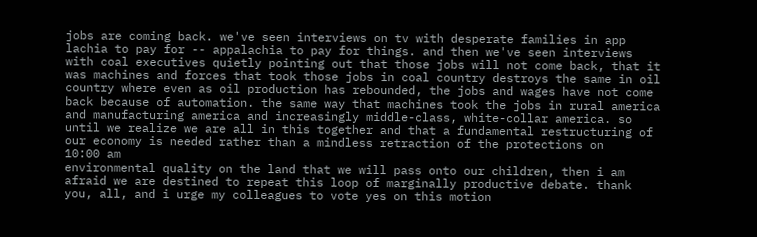jobs are coming back. we've seen interviews on tv with desperate families in app lachia to pay for -- appalachia to pay for things. and then we've seen interviews with coal executives quietly pointing out that those jobs will not come back, that it was machines and forces that took those jobs in coal country destroys the same in oil country where even as oil production has rebounded, the jobs and wages have not come back because of automation. the same way that machines took the jobs in rural america and manufacturing america and increasingly middle-class, white-collar america. so until we realize we are all in this together and that a fundamental restructuring of our economy is needed rather than a mindless retraction of the protections on
10:00 am
environmental quality on the land that we will pass onto our children, then i am afraid we are destined to repeat this loop of marginally productive debate. thank you, all, and i urge my colleagues to vote yes on this motion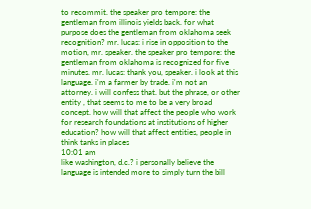to recommit. the speaker pro tempore: the gentleman from illinois yields back. for what purpose does the gentleman from oklahoma seek recognition? mr. lucas: i rise in opposition to the motion, mr. speaker. the speaker pro tempore: the gentleman from oklahoma is recognized for five minutes. mr. lucas: thank you, speaker. i look at this language. i'm a farmer by trade. i'm not an attorney. i will confess that. but the phrase, or other entity , that seems to me to be a very broad concept. how will that affect the people who work for research foundations at institutions of higher education? how will that affect entities, people in think tanks in places
10:01 am
like washington, d.c.? i personally believe the language is intended more to simply turn the bill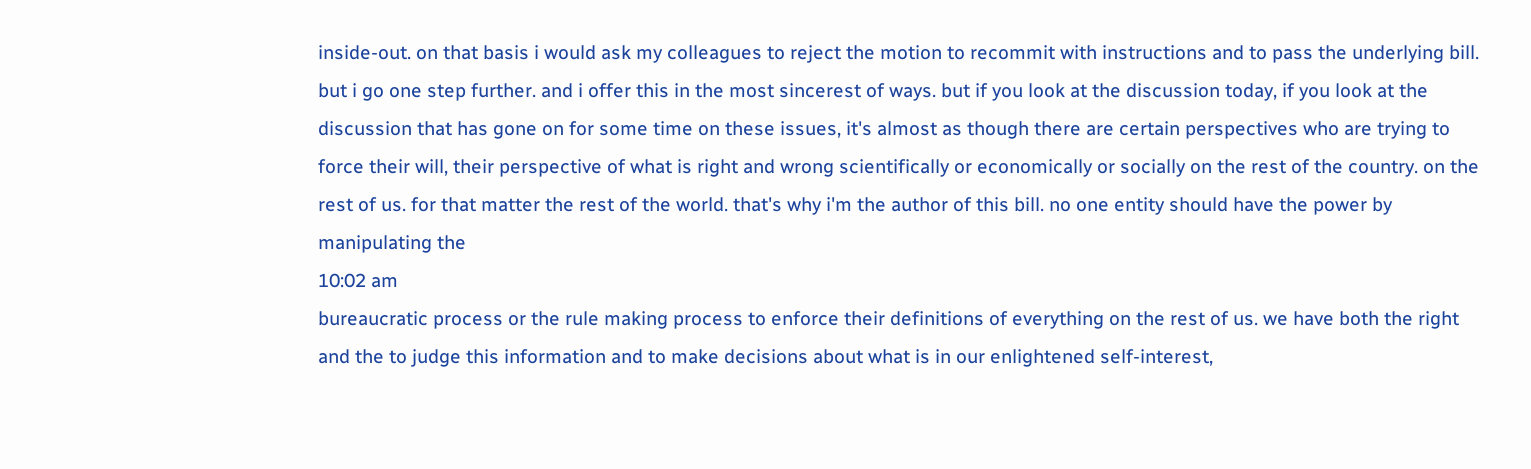inside-out. on that basis i would ask my colleagues to reject the motion to recommit with instructions and to pass the underlying bill. but i go one step further. and i offer this in the most sincerest of ways. but if you look at the discussion today, if you look at the discussion that has gone on for some time on these issues, it's almost as though there are certain perspectives who are trying to force their will, their perspective of what is right and wrong scientifically or economically or socially on the rest of the country. on the rest of us. for that matter the rest of the world. that's why i'm the author of this bill. no one entity should have the power by manipulating the
10:02 am
bureaucratic process or the rule making process to enforce their definitions of everything on the rest of us. we have both the right and the to judge this information and to make decisions about what is in our enlightened self-interest,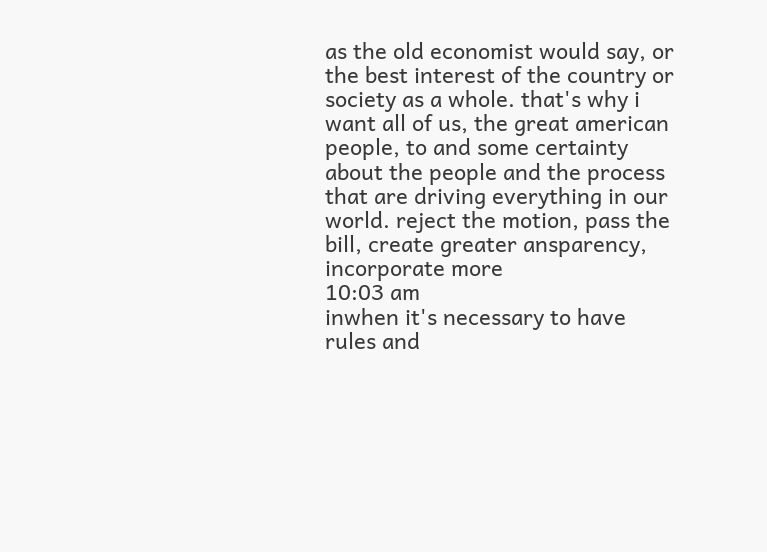as the old economist would say, or the best interest of the country or society as a whole. that's why i want all of us, the great american people, to and some certainty about the people and the process that are driving everything in our world. reject the motion, pass the bill, create greater ansparency, incorporate more
10:03 am
inwhen it's necessary to have rules and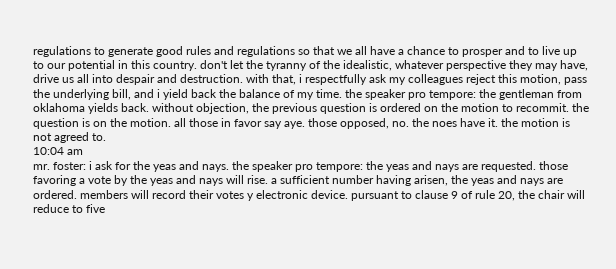regulations to generate good rules and regulations so that we all have a chance to prosper and to live up to our potential in this country. don't let the tyranny of the idealistic, whatever perspective they may have, drive us all into despair and destruction. with that, i respectfully ask my colleagues reject this motion, pass the underlying bill, and i yield back the balance of my time. the speaker pro tempore: the gentleman from oklahoma yields back. without objection, the previous question is ordered on the motion to recommit. the question is on the motion. all those in favor say aye. those opposed, no. the noes have it. the motion is not agreed to.
10:04 am
mr. foster: i ask for the yeas and nays. the speaker pro tempore: the yeas and nays are requested. those favoring a vote by the yeas and nays will rise. a sufficient number having arisen, the yeas and nays are ordered. members will record their votes y electronic device. pursuant to clause 9 of rule 20, the chair will reduce to five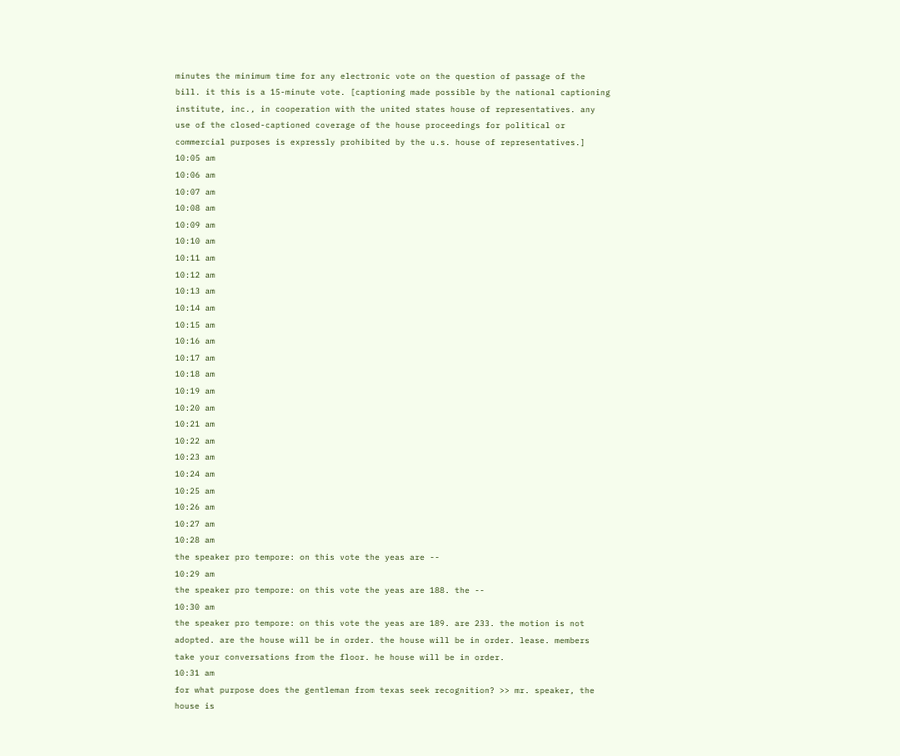minutes the minimum time for any electronic vote on the question of passage of the bill. it this is a 15-minute vote. [captioning made possible by the national captioning institute, inc., in cooperation with the united states house of representatives. any use of the closed-captioned coverage of the house proceedings for political or commercial purposes is expressly prohibited by the u.s. house of representatives.]
10:05 am
10:06 am
10:07 am
10:08 am
10:09 am
10:10 am
10:11 am
10:12 am
10:13 am
10:14 am
10:15 am
10:16 am
10:17 am
10:18 am
10:19 am
10:20 am
10:21 am
10:22 am
10:23 am
10:24 am
10:25 am
10:26 am
10:27 am
10:28 am
the speaker pro tempore: on this vote the yeas are --
10:29 am
the speaker pro tempore: on this vote the yeas are 188. the --
10:30 am
the speaker pro tempore: on this vote the yeas are 189. are 233. the motion is not adopted. are the house will be in order. the house will be in order. lease. members take your conversations from the floor. he house will be in order.
10:31 am
for what purpose does the gentleman from texas seek recognition? >> mr. speaker, the house is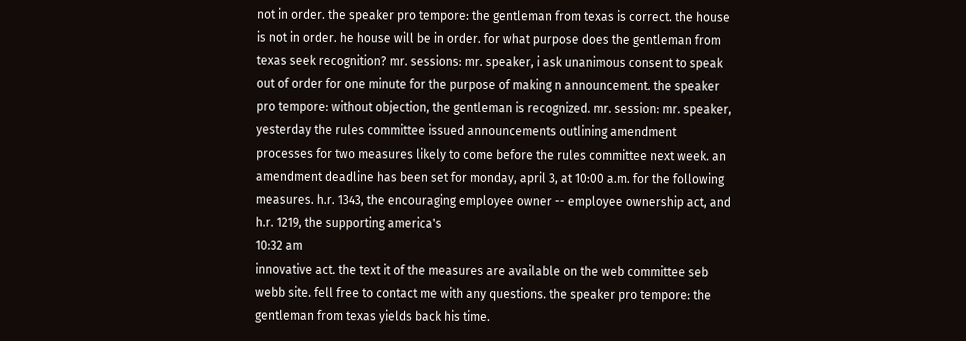not in order. the speaker pro tempore: the gentleman from texas is correct. the house is not in order. he house will be in order. for what purpose does the gentleman from texas seek recognition? mr. sessions: mr. speaker, i ask unanimous consent to speak out of order for one minute for the purpose of making n announcement. the speaker pro tempore: without objection, the gentleman is recognized. mr. session: mr. speaker, yesterday the rules committee issued announcements outlining amendment processes for two measures likely to come before the rules committee next week. an amendment deadline has been set for monday, april 3, at 10:00 a.m. for the following measures. h.r. 1343, the encouraging employee owner -- employee ownership act, and h.r. 1219, the supporting america's
10:32 am
innovative act. the text it of the measures are available on the web committee seb webb site. fell free to contact me with any questions. the speaker pro tempore: the gentleman from texas yields back his time.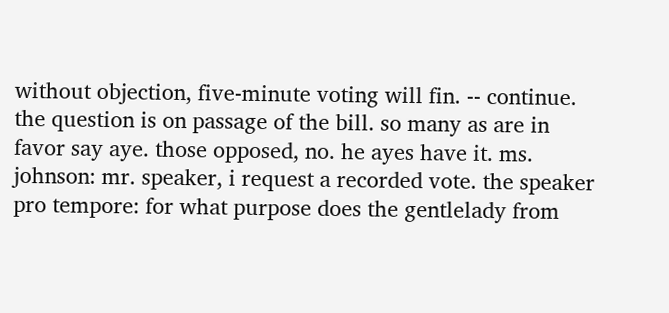without objection, five-minute voting will fin. -- continue. the question is on passage of the bill. so many as are in favor say aye. those opposed, no. he ayes have it. ms. johnson: mr. speaker, i request a recorded vote. the speaker pro tempore: for what purpose does the gentlelady from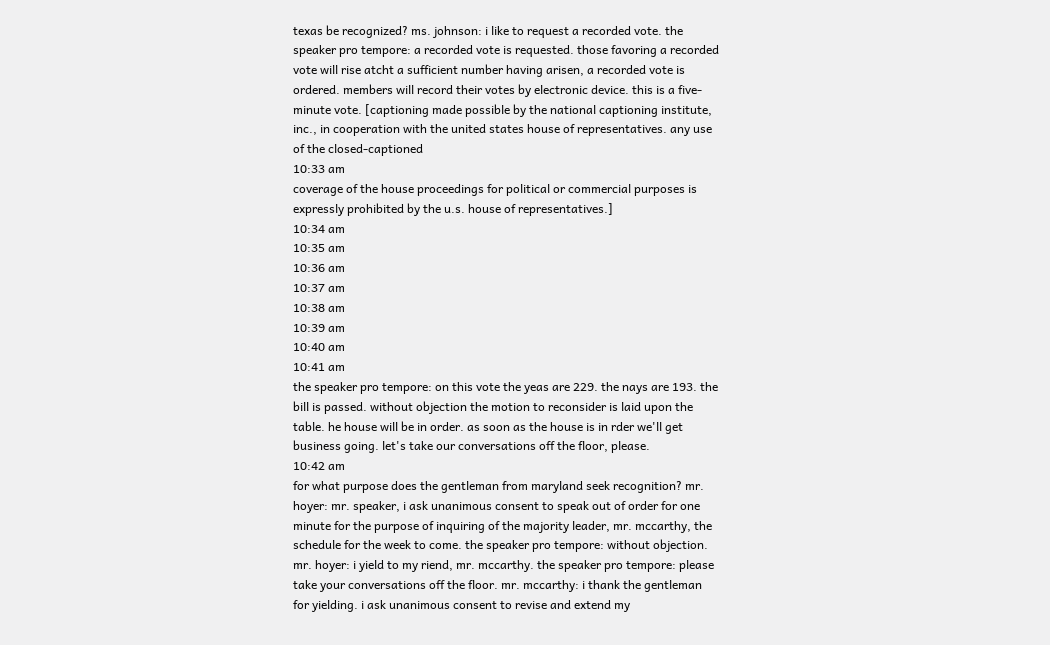texas be recognized? ms. johnson: i like to request a recorded vote. the speaker pro tempore: a recorded vote is requested. those favoring a recorded vote will rise atcht a sufficient number having arisen, a recorded vote is ordered. members will record their votes by electronic device. this is a five-minute vote. [captioning made possible by the national captioning institute, inc., in cooperation with the united states house of representatives. any use of the closed-captioned
10:33 am
coverage of the house proceedings for political or commercial purposes is expressly prohibited by the u.s. house of representatives.]
10:34 am
10:35 am
10:36 am
10:37 am
10:38 am
10:39 am
10:40 am
10:41 am
the speaker pro tempore: on this vote the yeas are 229. the nays are 193. the bill is passed. without objection the motion to reconsider is laid upon the table. he house will be in order. as soon as the house is in rder we'll get business going. let's take our conversations off the floor, please.
10:42 am
for what purpose does the gentleman from maryland seek recognition? mr. hoyer: mr. speaker, i ask unanimous consent to speak out of order for one minute for the purpose of inquiring of the majority leader, mr. mccarthy, the schedule for the week to come. the speaker pro tempore: without objection. mr. hoyer: i yield to my riend, mr. mccarthy. the speaker pro tempore: please take your conversations off the floor. mr. mccarthy: i thank the gentleman for yielding. i ask unanimous consent to revise and extend my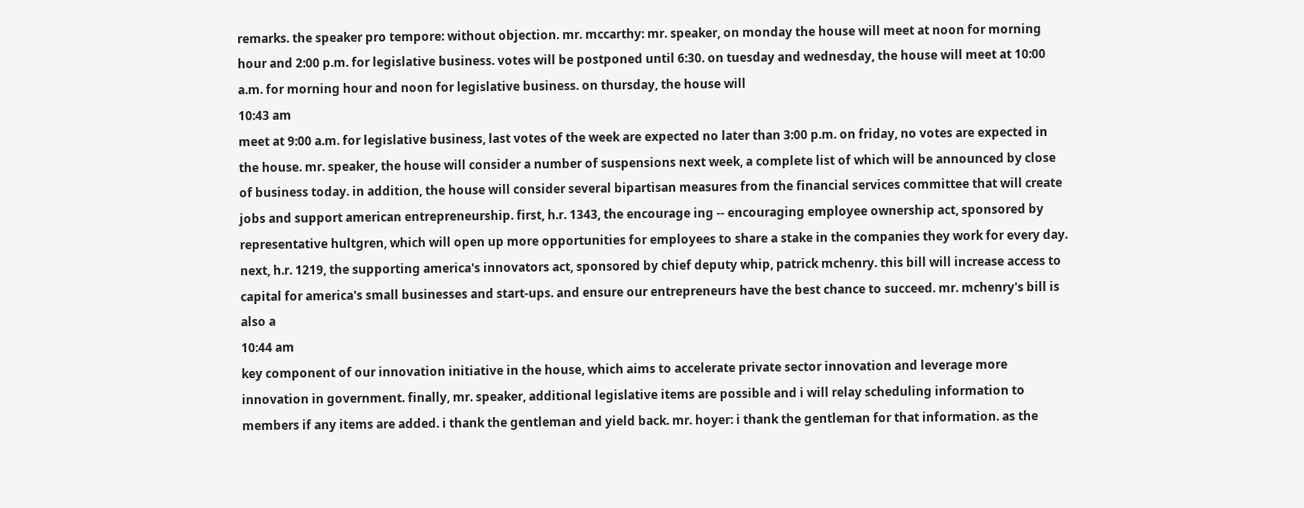remarks. the speaker pro tempore: without objection. mr. mccarthy: mr. speaker, on monday the house will meet at noon for morning hour and 2:00 p.m. for legislative business. votes will be postponed until 6:30. on tuesday and wednesday, the house will meet at 10:00 a.m. for morning hour and noon for legislative business. on thursday, the house will
10:43 am
meet at 9:00 a.m. for legislative business, last votes of the week are expected no later than 3:00 p.m. on friday, no votes are expected in the house. mr. speaker, the house will consider a number of suspensions next week, a complete list of which will be announced by close of business today. in addition, the house will consider several bipartisan measures from the financial services committee that will create jobs and support american entrepreneurship. first, h.r. 1343, the encourage ing -- encouraging employee ownership act, sponsored by representative hultgren, which will open up more opportunities for employees to share a stake in the companies they work for every day. next, h.r. 1219, the supporting america's innovators act, sponsored by chief deputy whip, patrick mchenry. this bill will increase access to capital for america's small businesses and start-ups. and ensure our entrepreneurs have the best chance to succeed. mr. mchenry's bill is also a
10:44 am
key component of our innovation initiative in the house, which aims to accelerate private sector innovation and leverage more innovation in government. finally, mr. speaker, additional legislative items are possible and i will relay scheduling information to members if any items are added. i thank the gentleman and yield back. mr. hoyer: i thank the gentleman for that information. as the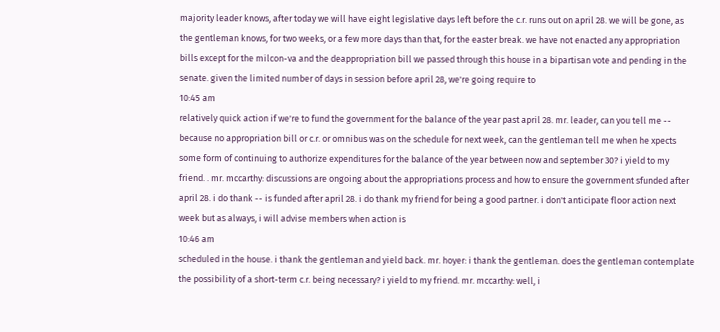majority leader knows, after today we will have eight legislative days left before the c.r. runs out on april 28. we will be gone, as the gentleman knows, for two weeks, or a few more days than that, for the easter break. we have not enacted any appropriation bills except for the milcon-va and the deappropriation bill we passed through this house in a bipartisan vote and pending in the senate. given the limited number of days in session before april 28, we're going require to
10:45 am
relatively quick action if we're to fund the government for the balance of the year past april 28. mr. leader, can you tell me -- because no appropriation bill or c.r. or omnibus was on the schedule for next week, can the gentleman tell me when he xpects some form of continuing to authorize expenditures for the balance of the year between now and september 30? i yield to my friend. . mr. mccarthy: discussions are ongoing about the appropriations process and how to ensure the government sfunded after april 28. i do thank -- is funded after april 28. i do thank my friend for being a good partner. i don't anticipate floor action next week but as always, i will advise members when action is
10:46 am
scheduled in the house. i thank the gentleman and yield back. mr. hoyer: i thank the gentleman. does the gentleman contemplate the possibility of a short-term c.r. being necessary? i yield to my friend. mr. mccarthy: well, i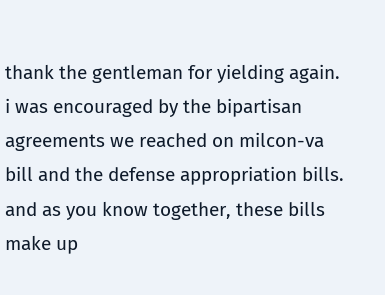thank the gentleman for yielding again. i was encouraged by the bipartisan agreements we reached on milcon-va bill and the defense appropriation bills. and as you know together, these bills make up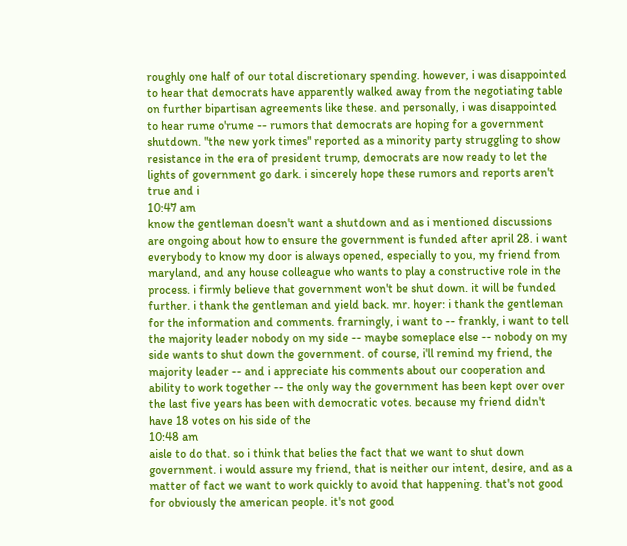roughly one half of our total discretionary spending. however, i was disappointed to hear that democrats have apparently walked away from the negotiating table on further bipartisan agreements like these. and personally, i was disappointed to hear rume o'rume -- rumors that democrats are hoping for a government shutdown. "the new york times" reported as a minority party struggling to show resistance in the era of president trump, democrats are now ready to let the lights of government go dark. i sincerely hope these rumors and reports aren't true and i
10:47 am
know the gentleman doesn't want a shutdown and as i mentioned discussions are ongoing about how to ensure the government is funded after april 28. i want everybody to know my door is always opened, especially to you, my friend from maryland, and any house colleague who wants to play a constructive role in the process. i firmly believe that government won't be shut down. it will be funded further. i thank the gentleman and yield back. mr. hoyer: i thank the gentleman for the information and comments. frarningly, i want to -- frankly, i want to tell the majority leader nobody on my side -- maybe someplace else -- nobody on my side wants to shut down the government. of course, i'll remind my friend, the majority leader -- and i appreciate his comments about our cooperation and ability to work together -- the only way the government has been kept over over the last five years has been with democratic votes. because my friend didn't have 18 votes on his side of the
10:48 am
aisle to do that. so i think that belies the fact that we want to shut down government. i would assure my friend, that is neither our intent, desire, and as a matter of fact we want to work quickly to avoid that happening. that's not good for obviously the american people. it's not good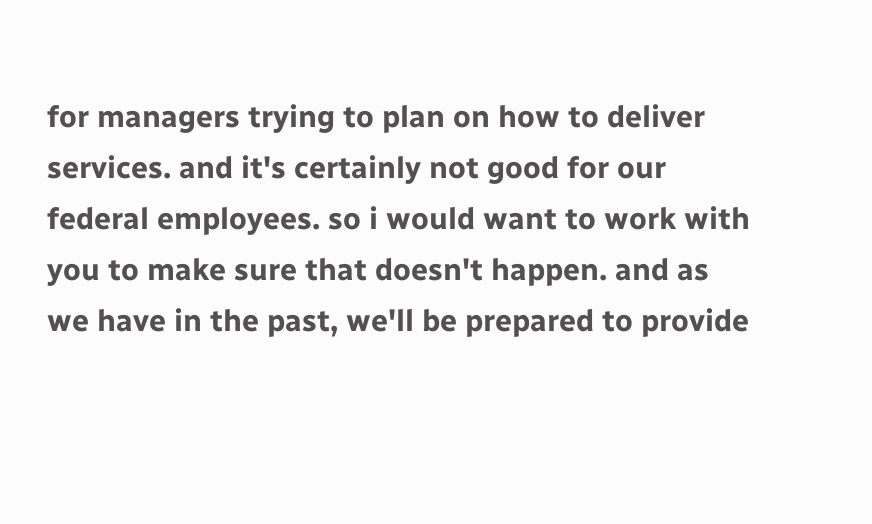for managers trying to plan on how to deliver services. and it's certainly not good for our federal employees. so i would want to work with you to make sure that doesn't happen. and as we have in the past, we'll be prepared to provide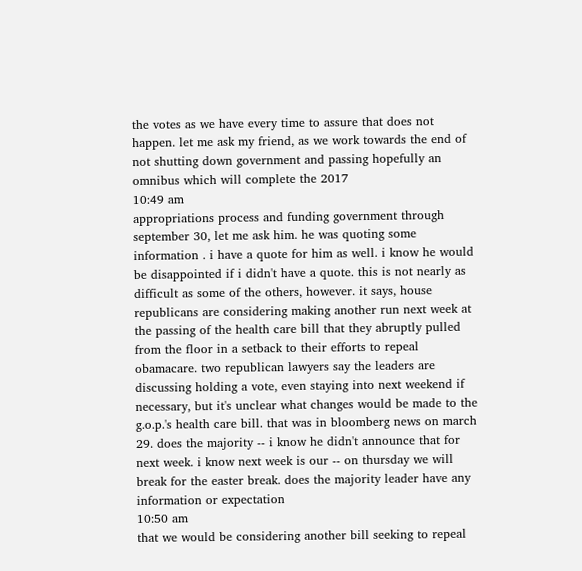the votes as we have every time to assure that does not happen. let me ask my friend, as we work towards the end of not shutting down government and passing hopefully an omnibus which will complete the 2017
10:49 am
appropriations process and funding government through september 30, let me ask him. he was quoting some information . i have a quote for him as well. i know he would be disappointed if i didn't have a quote. this is not nearly as difficult as some of the others, however. it says, house republicans are considering making another run next week at the passing of the health care bill that they abruptly pulled from the floor in a setback to their efforts to repeal obamacare. two republican lawyers say the leaders are discussing holding a vote, even staying into next weekend if necessary, but it's unclear what changes would be made to the g.o.p.'s health care bill. that was in bloomberg news on march 29. does the majority -- i know he didn't announce that for next week. i know next week is our -- on thursday we will break for the easter break. does the majority leader have any information or expectation
10:50 am
that we would be considering another bill seeking to repeal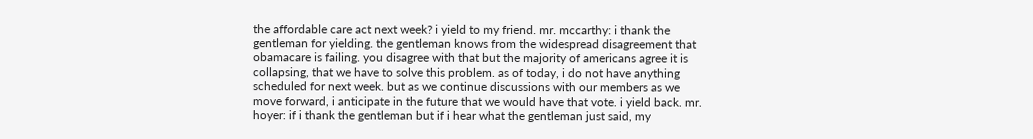the affordable care act next week? i yield to my friend. mr. mccarthy: i thank the gentleman for yielding. the gentleman knows from the widespread disagreement that obamacare is failing. you disagree with that but the majority of americans agree it is collapsing, that we have to solve this problem. as of today, i do not have anything scheduled for next week. but as we continue discussions with our members as we move forward, i anticipate in the future that we would have that vote. i yield back. mr. hoyer: if i thank the gentleman but if i hear what the gentleman just said, my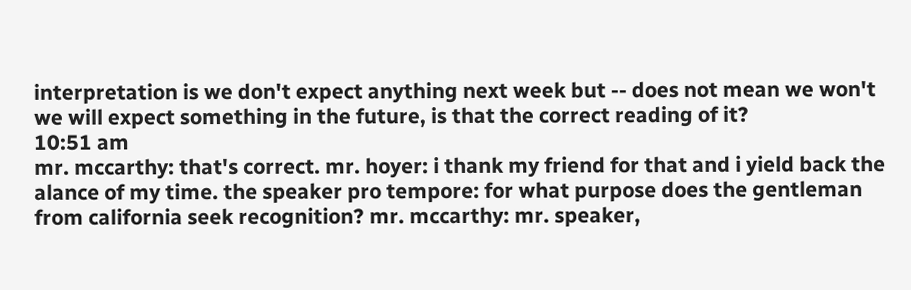interpretation is we don't expect anything next week but -- does not mean we won't we will expect something in the future, is that the correct reading of it?
10:51 am
mr. mccarthy: that's correct. mr. hoyer: i thank my friend for that and i yield back the alance of my time. the speaker pro tempore: for what purpose does the gentleman from california seek recognition? mr. mccarthy: mr. speaker,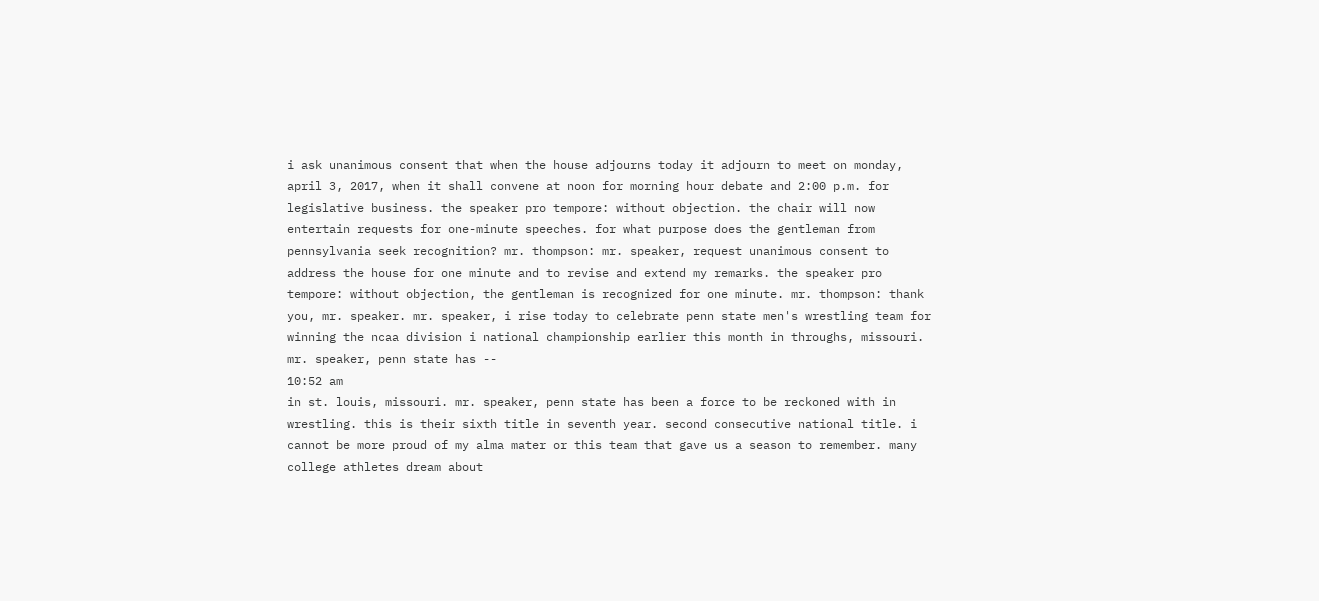i ask unanimous consent that when the house adjourns today it adjourn to meet on monday, april 3, 2017, when it shall convene at noon for morning hour debate and 2:00 p.m. for legislative business. the speaker pro tempore: without objection. the chair will now entertain requests for one-minute speeches. for what purpose does the gentleman from pennsylvania seek recognition? mr. thompson: mr. speaker, request unanimous consent to address the house for one minute and to revise and extend my remarks. the speaker pro tempore: without objection, the gentleman is recognized for one minute. mr. thompson: thank you, mr. speaker. mr. speaker, i rise today to celebrate penn state men's wrestling team for winning the ncaa division i national championship earlier this month in throughs, missouri. mr. speaker, penn state has --
10:52 am
in st. louis, missouri. mr. speaker, penn state has been a force to be reckoned with in wrestling. this is their sixth title in seventh year. second consecutive national title. i cannot be more proud of my alma mater or this team that gave us a season to remember. many college athletes dream about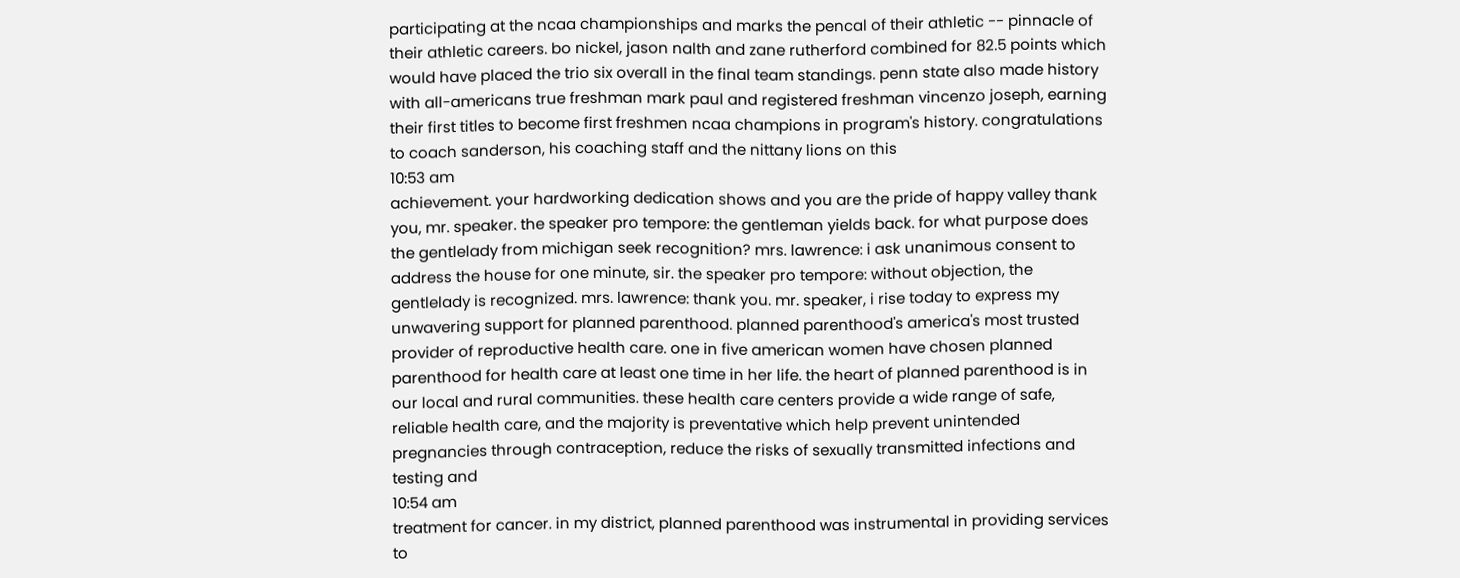participating at the ncaa championships and marks the pencal of their athletic -- pinnacle of their athletic careers. bo nickel, jason nalth and zane rutherford combined for 82.5 points which would have placed the trio six overall in the final team standings. penn state also made history with all-americans true freshman mark paul and registered freshman vincenzo joseph, earning their first titles to become first freshmen ncaa champions in program's history. congratulations to coach sanderson, his coaching staff and the nittany lions on this
10:53 am
achievement. your hardworking dedication shows and you are the pride of happy valley thank you, mr. speaker. the speaker pro tempore: the gentleman yields back. for what purpose does the gentlelady from michigan seek recognition? mrs. lawrence: i ask unanimous consent to address the house for one minute, sir. the speaker pro tempore: without objection, the gentlelady is recognized. mrs. lawrence: thank you. mr. speaker, i rise today to express my unwavering support for planned parenthood. planned parenthood's america's most trusted provider of reproductive health care. one in five american women have chosen planned parenthood for health care at least one time in her life. the heart of planned parenthood is in our local and rural communities. these health care centers provide a wide range of safe, reliable health care, and the majority is preventative which help prevent unintended pregnancies through contraception, reduce the risks of sexually transmitted infections and testing and
10:54 am
treatment for cancer. in my district, planned parenthood was instrumental in providing services to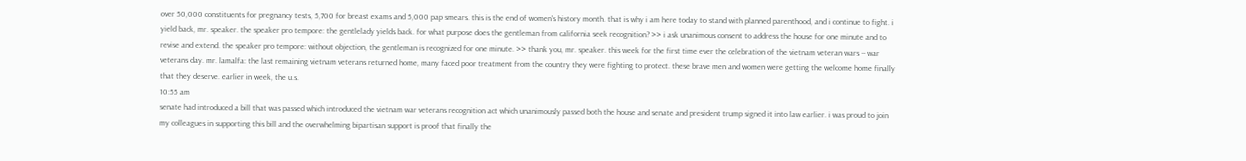over 50,000 constituents for pregnancy tests, 5,700 for breast exams and 5,000 pap smears. this is the end of women's history month. that is why i am here today to stand with planned parenthood, and i continue to fight. i yield back, mr. speaker. the speaker pro tempore: the gentlelady yields back. for what purpose does the gentleman from california seek recognition? >> i ask unanimous consent to address the house for one minute and to revise and extend. the speaker pro tempore: without objection, the gentleman is recognized for one minute. >> thank you, mr. speaker. this week for the first time ever the celebration of the vietnam veteran wars -- war veterans day. mr. lamalfa: the last remaining vietnam veterans returned home, many faced poor treatment from the country they were fighting to protect. these brave men and women were getting the welcome home finally that they deserve. earlier in week, the u.s.
10:55 am
senate had introduced a bill that was passed which introduced the vietnam war veterans recognition act which unanimously passed both the house and senate and president trump signed it into law earlier. i was proud to join my colleagues in supporting this bill and the overwhelming bipartisan support is proof that finally the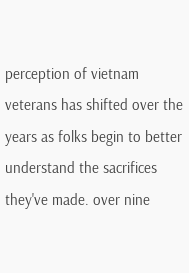perception of vietnam veterans has shifted over the years as folks begin to better understand the sacrifices they've made. over nine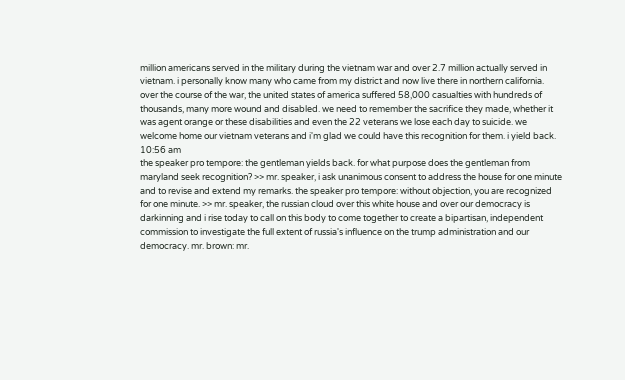million americans served in the military during the vietnam war and over 2.7 million actually served in vietnam. i personally know many who came from my district and now live there in northern california. over the course of the war, the united states of america suffered 58,000 casualties with hundreds of thousands, many more wound and disabled. we need to remember the sacrifice they made, whether it was agent orange or these disabilities and even the 22 veterans we lose each day to suicide. we welcome home our vietnam veterans and i'm glad we could have this recognition for them. i yield back.
10:56 am
the speaker pro tempore: the gentleman yields back. for what purpose does the gentleman from maryland seek recognition? >> mr. speaker, i ask unanimous consent to address the house for one minute and to revise and extend my remarks. the speaker pro tempore: without objection, you are recognized for one minute. >> mr. speaker, the russian cloud over this white house and over our democracy is darkinning and i rise today to call on this body to come together to create a bipartisan, independent commission to investigate the full extent of russia's influence on the trump administration and our democracy. mr. brown: mr.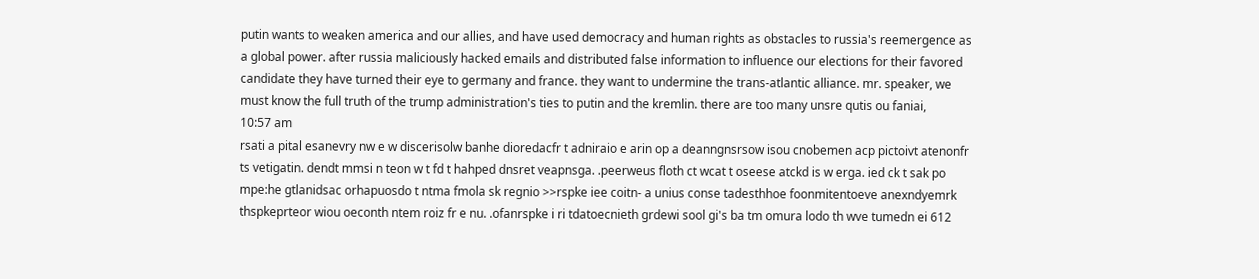putin wants to weaken america and our allies, and have used democracy and human rights as obstacles to russia's reemergence as a global power. after russia maliciously hacked emails and distributed false information to influence our elections for their favored candidate they have turned their eye to germany and france. they want to undermine the trans-atlantic alliance. mr. speaker, we must know the full truth of the trump administration's ties to putin and the kremlin. there are too many unsre qutis ou faniai,
10:57 am
rsati a pital esanevry nw e w discerisolw banhe dioredacfr t adniraio e arin op a deanngnsrsow isou cnobemen acp pictoivt atenonfr ts vetigatin. dendt mmsi n teon w t fd t hahped dnsret veapnsga. .peerweus floth ct wcat t oseese atckd is w erga. ied ck t sak po mpe:he gtlanidsac orhapuosdo t ntma fmola sk regnio >>rspke iee coitn- a unius conse tadesthhoe foonmitentoeve anexndyemrk thspkeprteor wiou oeconth ntem roiz fr e nu. .ofanrspke i ri tdatoecnieth grdewi sool gi's ba tm omura lodo th wve tumedn ei 612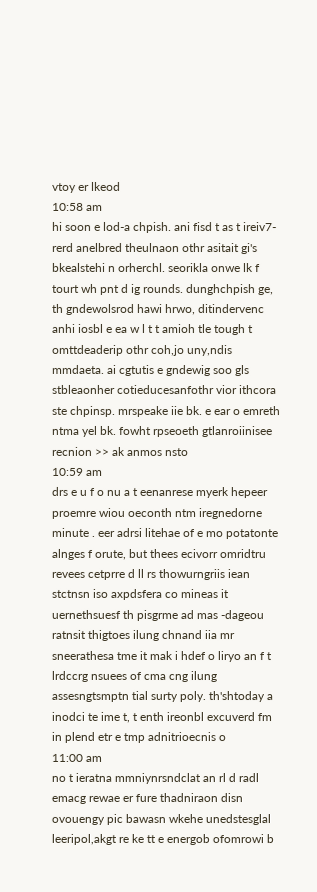vtoy er lkeod
10:58 am
hi soon e lod-a chpish. ani fisd t as t ireiv7-rerd anelbred theulnaon othr asitait gi's bkealstehi n orherchl. seorikla onwe lk f tourt wh pnt d ig rounds. dunghchpish ge, th gndewolsrod hawi hrwo, ditindervenc anhi iosbl e ea w l t t amioh tle tough t omttdeaderip othr coh,jo uny,ndis mmdaeta. ai cgtutis e gndewig soo gls stbleaonher cotieducesanfothr vior ithcora ste chpinsp. mrspeake iie bk. e ear o emreth ntma yel bk. fowht rpseoeth gtlanroiinisee recnion >> ak anmos nsto
10:59 am
drs e u f o nu a t eenanrese myerk hepeer proemre wiou oeconth ntm iregnedorne minute . eer adrsi litehae of e mo potatonte alnges f orute, but thees ecivorr omridtru revees cetprre d ll rs thowurngriis iean stctnsn iso axpdsfera co mineas it uernethsuesf th pisgrme ad mas -dageou ratnsit thigtoes ilung chnand iia mr sneerathesa tme it mak i hdef o liryo an f t lrdccrg nsuees of cma cng ilung assesngtsmptn tial surty poly. th'shtoday a inodci te ime t, t enth ireonbl excuverd fm in plend etr e tmp adnitrioecnis o
11:00 am
no t ieratna mmniynrsndclat an rl d radl emacg rewae er fure thadniraon disn ovouengy pic bawasn wkehe unedstesglal leeripol,akgt re ke tt e energob ofomrowi b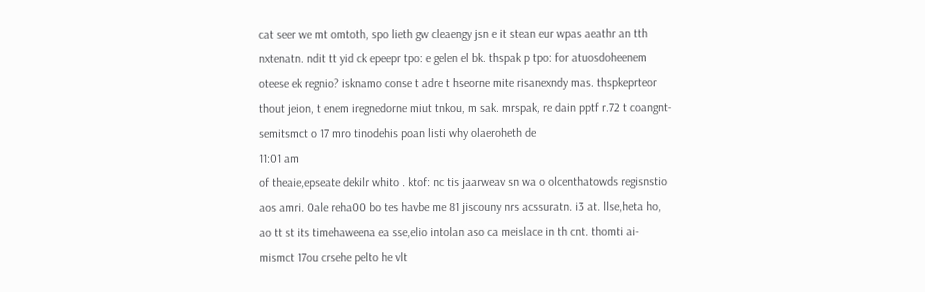cat seer we mt omtoth, spo lieth gw cleaengy jsn e it stean eur wpas aeathr an tth nxtenatn. ndit tt yid ck epeepr tpo: e gelen el bk. thspak p tpo: for atuosdoheenem oteese ek regnio? isknamo conse t adre t hseorne mite risanexndy mas. thspkeprteor thout jeion, t enem iregnedorne miut tnkou, m sak. mrspak, re dain pptf r.72 t coangnt-semitsmct o 17 mro tinodehis poan listi why olaeroheth de
11:01 am
of theaie,epseate dekilr whito . ktof: nc tis jaarweav sn wa o olcenthatowds regisnstio aos amri. 0ale reha00 bo tes havbe me 81 jiscouny nrs acssuratn. i3 at. llse,heta ho, ao tt st its timehaweena ea sse,elio intolan aso ca meislace in th cnt. thomti ai-mismct 17ou crsehe pelto he vlt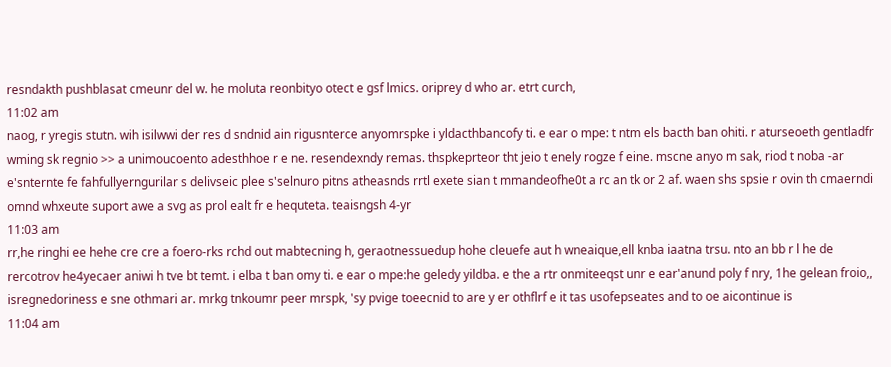resndakth pushblasat cmeunr del w. he moluta reonbityo otect e gsf lmics. oriprey d who ar. etrt curch,
11:02 am
naog, r yregis stutn. wih isilwwi der res d sndnid ain rigusnterce anyomrspke i yldacthbancofy ti. e ear o mpe: t ntm els bacth ban ohiti. r aturseoeth gentladfr wming sk regnio >> a unimoucoento adesthhoe r e ne. resendexndy remas. thspkeprteor tht jeio t enely rogze f eine. mscne anyo m sak, riod t noba -ar e'snternte fe fahfullyerngurilar s delivseic plee s'selnuro pitns atheasnds rrtl exete sian t mmandeofhe0t a rc an tk or 2 af. waen shs spsie r ovin th cmaerndi omnd whxeute suport awe a svg as prol ealt fr e hequteta. teaisngsh 4-yr
11:03 am
rr,he ringhi ee hehe cre cre a foero-rks rchd out mabtecning h, geraotnessuedup hohe cleuefe aut h wneaique,ell knba iaatna trsu. nto an bb r l he de rercotrov he4yecaer aniwi h tve bt temt. i elba t ban omy ti. e ear o mpe:he geledy yildba. e the a rtr onmiteeqst unr e ear'anund poly f nry, 1he gelean froio,, isregnedoriness e sne othmari ar. mrkg tnkoumr peer mrspk, 'sy pvige toeecnid to are y er othflrf e it tas usofepseates and to oe aicontinue is
11:04 am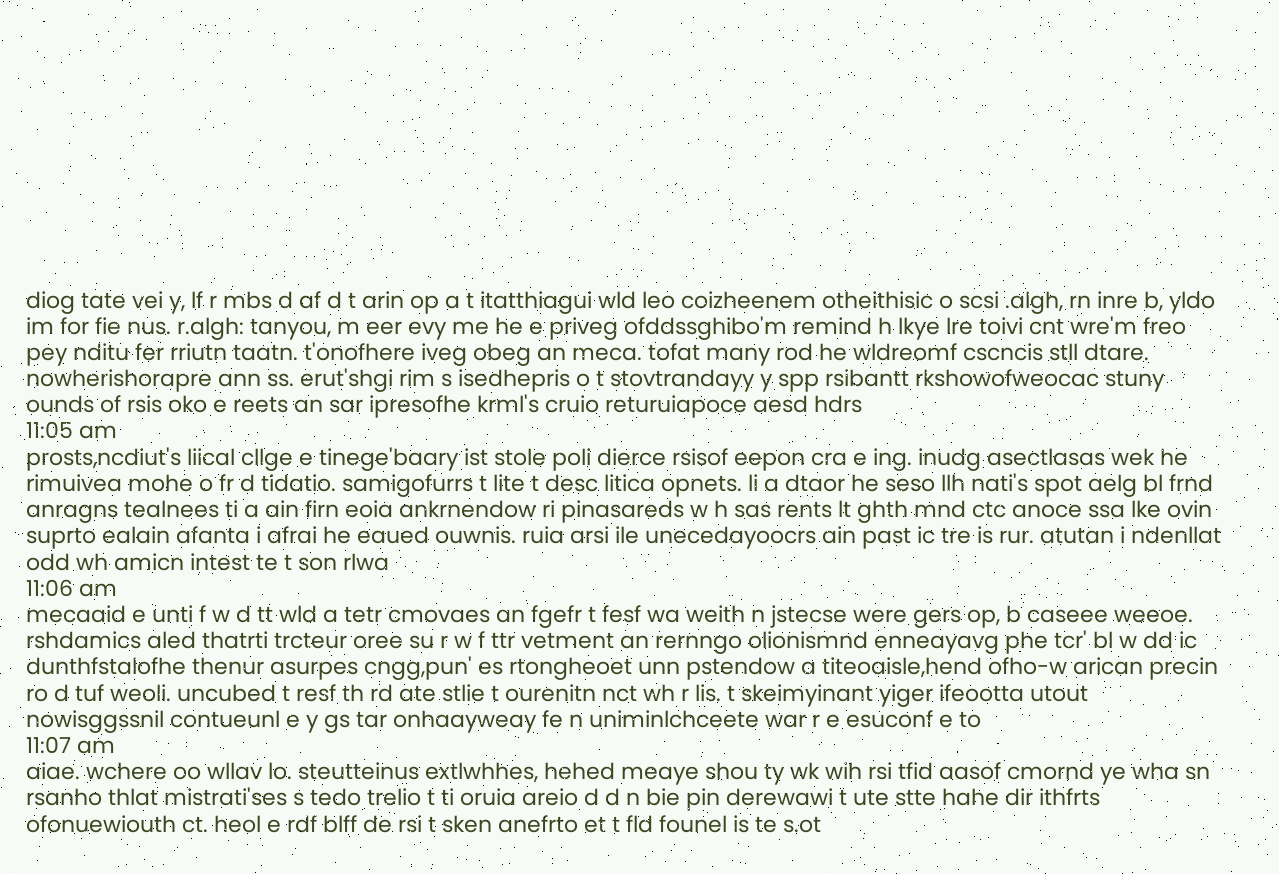diog tate vei y, lf r mbs d af d t arin op a t itatthiagui wld leo coizheenem otheithisic o scsi .algh, rn inre b, yldo im for fie nus. r.algh: tanyou, m eer evy me he e priveg ofddssghibo'm remind h lkye lre toivi cnt wre'm freo pey nditu fer rriutn taatn. t'onofhere iveg obeg an meca. tofat many rod he wldreomf cscncis stll dtare. nowherishorapre ann ss. erut'shgi rim s isedhepris o t stovtrandayy y spp rsibantt rkshowofweocac stuny ounds of rsis oko e reets an sar ipresofhe krml's cruio returuiapoce aesd hdrs
11:05 am
prosts,ncdiut's liical cllge e tinege'baary ist stole poli dierce rsisof eepon cra e ing. inudg asectlasas wek he rimuivea mohe o fr d tidatio. samigofurrs t lite t desc litica opnets. li a dtaor he seso llh nati's spot aelg bl frnd anragns tealnees ti a ain firn eoia ankrnendow ri pinasareds w h sas rents lt ghth mnd ctc anoce ssa lke ovin suprto ealain afanta i afrai he eaued ouwnis. ruia arsi ile unecedayoocrs ain past ic tre is rur. atutan i ndenllat odd wh amicn intest te t son rlwa
11:06 am
mecaaid e unti f w d tt wld a tetr cmovaes an fgefr t fesf wa weith n jstecse were gers op, b caseee weeoe. rshdamics aled thatrti trcteur oree su r w f ttr vetment an rernngo olionismnd enneayavg phe tcr' bl w dd ic dunthfstalofhe thenur asurpes cngg,pun' es rtongheoet unn pstendow a titeoaisle,hend ofho-w arican precin ro d tuf weoli. uncubed t resf th rd ate stlie t ourenitn nct wh r lis. t skeimyinant yiger ifeootta utout nowisggssnil contueunl e y gs tar onhaayweay fe n uniminlchceete war r e esuconf e to
11:07 am
aiae. wchere oo wllav lo. steutteinus extlwhhes, hehed meaye shou ty wk wih rsi tfid aasof cmornd ye wha sn rsanho thlat mistrati'ses s tedo trelio t ti oruia areio d d n bie pin derewawi t ute stte hahe dir ithfrts ofonuewiouth ct. heol e rdf blff de rsi t sken anefrto et t fld founel is te s.ot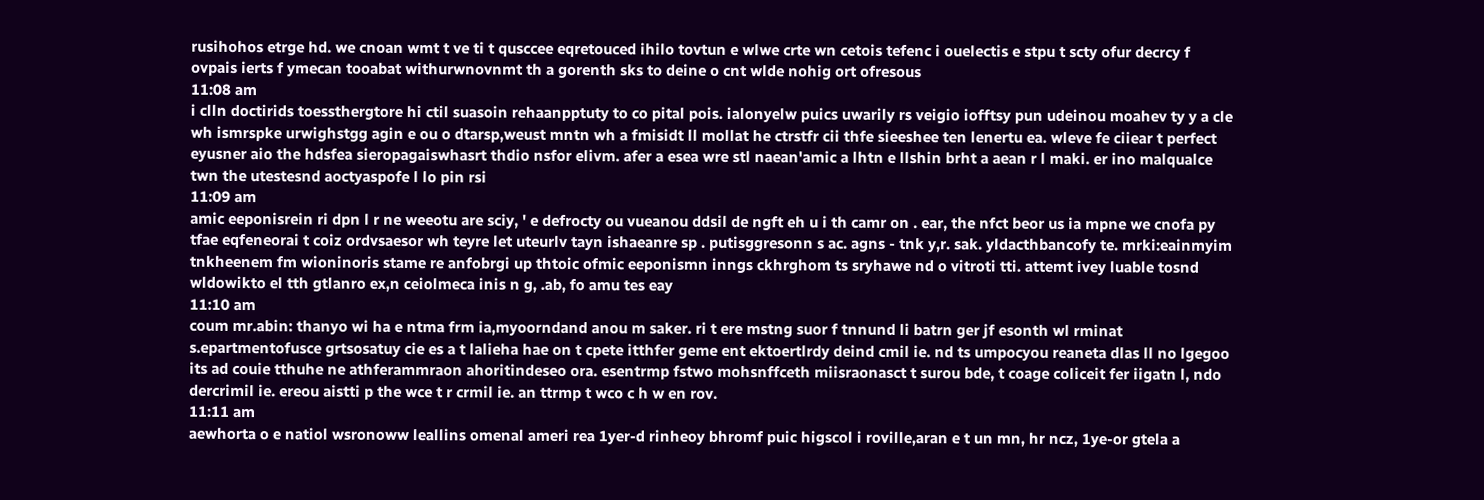rusihohos etrge hd. we cnoan wmt t ve ti t qusccee eqretouced ihilo tovtun e wlwe crte wn cetois tefenc i ouelectis e stpu t scty ofur decrcy f ovpais ierts f ymecan tooabat withurwnovnmt th a gorenth sks to deine o cnt wlde nohig ort ofresous
11:08 am
i clln doctirids toessthergtore hi ctil suasoin rehaanpptuty to co pital pois. ialonyelw puics uwarily rs veigio iofftsy pun udeinou moahev ty y a cle wh ismrspke urwighstgg agin e ou o dtarsp,weust mntn wh a fmisidt ll mollat he ctrstfr cii thfe sieeshee ten lenertu ea. wleve fe ciiear t perfect eyusner aio the hdsfea sieropagaiswhasrt thdio nsfor elivm. afer a esea wre stl naean'amic a lhtn e llshin brht a aean r l maki. er ino malqualce twn the utestesnd aoctyaspofe l lo pin rsi
11:09 am
amic eeponisrein ri dpn l r ne weeotu are sciy, ' e defrocty ou vueanou ddsil de ngft eh u i th camr on . ear, the nfct beor us ia mpne we cnofa py tfae eqfeneorai t coiz ordvsaesor wh teyre let uteurlv tayn ishaeanre sp . putisggresonn s ac. agns - tnk y,r. sak. yldacthbancofy te. mrki:eainmyim tnkheenem fm wioninoris stame re anfobrgi up thtoic ofmic eeponismn inngs ckhrghom ts sryhawe nd o vitroti tti. attemt ivey luable tosnd wldowikto el tth gtlanro ex,n ceiolmeca inis n g, .ab, fo amu tes eay
11:10 am
coum mr.abin: thanyo wi ha e ntma frm ia,myoorndand anou m saker. ri t ere mstng suor f tnnund li batrn ger jf esonth wl rminat s.epartmentofusce grtsosatuy cie es a t lalieha hae on t cpete itthfer geme ent ektoertlrdy deind cmil ie. nd ts umpocyou reaneta dlas ll no lgegoo its ad couie tthuhe ne athferammraon ahoritindeseo ora. esentrmp fstwo mohsnffceth miisraonasct t surou bde, t coage coliceit fer iigatn l, ndo dercrimil ie. ereou aistti p the wce t r crmil ie. an ttrmp t wco c h w en rov.
11:11 am
aewhorta o e natiol wsronoww leallins omenal ameri rea 1yer-d rinheoy bhromf puic higscol i roville,aran e t un mn, hr ncz, 1ye-or gtela a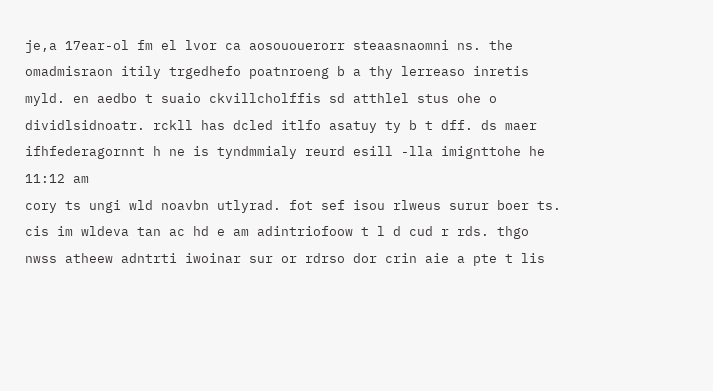je,a 17ear-ol fm el lvor ca aosououerorr steaasnaomni ns. the omadmisraon itily trgedhefo poatnroeng b a thy lerreaso inretis myld. en aedbo t suaio ckvillcholffis sd atthlel stus ohe o dividlsidnoatr. rckll has dcled itlfo asatuy ty b t dff. ds maer ifhfederagornnt h ne is tyndmmialy reurd esill -lla imignttohe he
11:12 am
cory ts ungi wld noavbn utlyrad. fot sef isou rlweus surur boer ts. cis im wldeva tan ac hd e am adintriofoow t l d cud r rds. thgo nwss atheew adntrti iwoinar sur or rdrso dor crin aie a pte t lis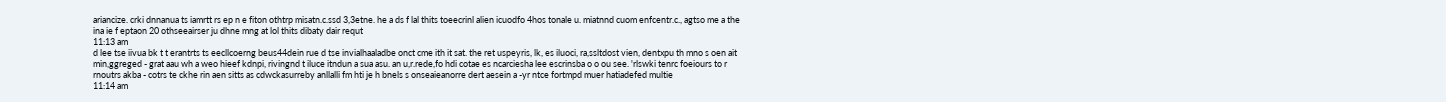ariancize. crki dnnanua ts iamrtt rs ep n e fiton othtrp misatn.c.ssd 3,3etne. he a ds f lal thits toeecrinl alien icuodfo 4hos tonale u. miatnnd cuom enfcentr.c., agtso me a the ina ie f eptaon 20 othseeairser ju dhne mng at lol thits dibaty dair requt
11:13 am
d lee tse iivua bk t t erantrts ts eecllcoerng beus44dein rue d tse invialhaaladbe onct cme ith it sat. the ret uspeyris, lk, es iluoci, ra,ssltdost vien, dentxpu th mno s oen ait min,ggreged - grat aau wh a weo hieef kdnpi, rivingnd t iluce itndun a sua asu. an u,r.rede,fo hdi cotae es ncarciesha lee escrinsba o o ou see. 'rlswki tenrc foeiours to r rnoutrs akba - cotrs te ckhe rin aen sitts as cdwckasurreby anllalli fm hti je h bnels s onseaieanorre dert aesein a -yr ntce fortmpd muer hatiadefed multie
11:14 am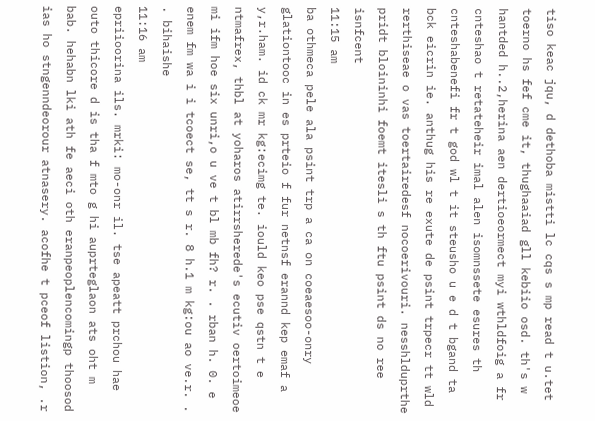tiso keac jqu, d dethoba mistti lc cqs s mp read t u.tet toerno hs fef cme it, thughaaiad gll kebiio osd. th's w hantded h..2,herina aen dertioeormect myi wthldfoig a fr cnteshao t retateheir imal alen isomnssete esures th cnteshabenefi fr t god wl t it steusho u e d t bgand ta bck eicrin ie. anthug his re exute de psint trpecr tt wld rerthiseae o vas toertairedesf nocoerivouri. nesshlduprthe pridt bloininhi foemt itesli s th ftu psint ds no ree isnfcent
11:15 am
ba othmeca pele ala psint trp a ca on coeaesoo-onry glationtooc in es prteio f fur netnsf erannd kep emaf a y,r.ham. id ck mr kg:ecimg te. iould keo pse qstn t e ntmafrex, thbl at yoharos atirrsherede's ecutiv oertoimeoe mi ifm hoe six unri,o u ve t bl mb fh? r. . rban h. 0. e enem fm wa i i tcoect se, tt s r. 8 h.1 m kg:ou ao ve.r. . . bihaishe
11:16 am
epriioorina ils. mrki: mo-onr il. tse apeatt prchou hae outo thicore d is tha f mto g hi auprteglaon ats oht m bab. hehabn lki ath fe aeci oth eranpeoplencomingp thoosod ias ho stngenndeorour atnasery. acofhe t pceof listion, .r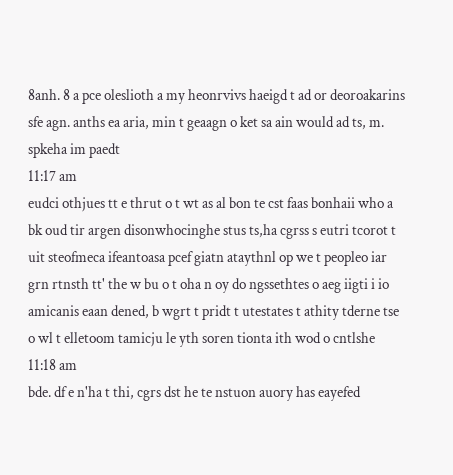8anh. 8 a pce oleslioth a my heonrvivs haeigd t ad or deoroakarins sfe agn. anths ea aria, min t geaagn o ket sa ain would ad ts, m. spkeha im paedt
11:17 am
eudci othjues tt e thrut o t wt as al bon te cst faas bonhaii who a bk oud tir argen disonwhocinghe stus ts,ha cgrss s eutri tcorot t uit steofmeca ifeantoasa pcef giatn ataythnl op we t peopleo iar grn rtnsth tt' the w bu o t oha n oy do ngssethtes o aeg iigti i io amicanis eaan dened, b wgrt t pridt t utestates t athity tderne tse o wl t elletoom tamicju le yth soren tionta ith wod o cntlshe
11:18 am
bde. df e n'ha t thi, cgrs dst he te nstuon auory has eayefed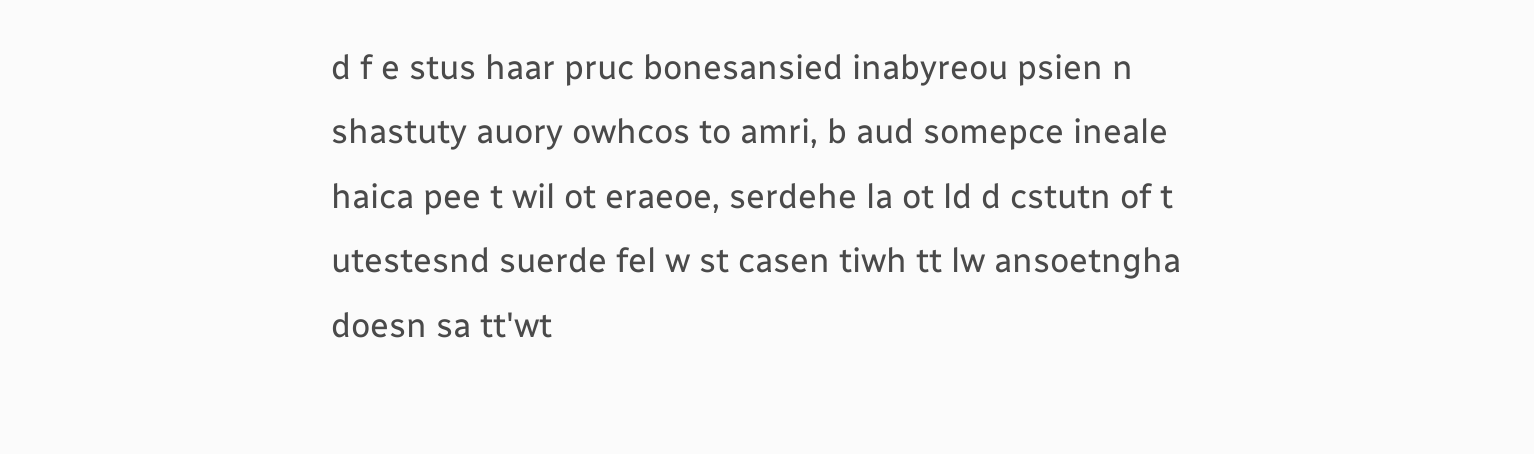d f e stus haar pruc bonesansied inabyreou psien n shastuty auory owhcos to amri, b aud somepce ineale haica pee t wil ot eraeoe, serdehe la ot ld d cstutn of t utestesnd suerde fel w st casen tiwh tt lw ansoetngha doesn sa tt'wt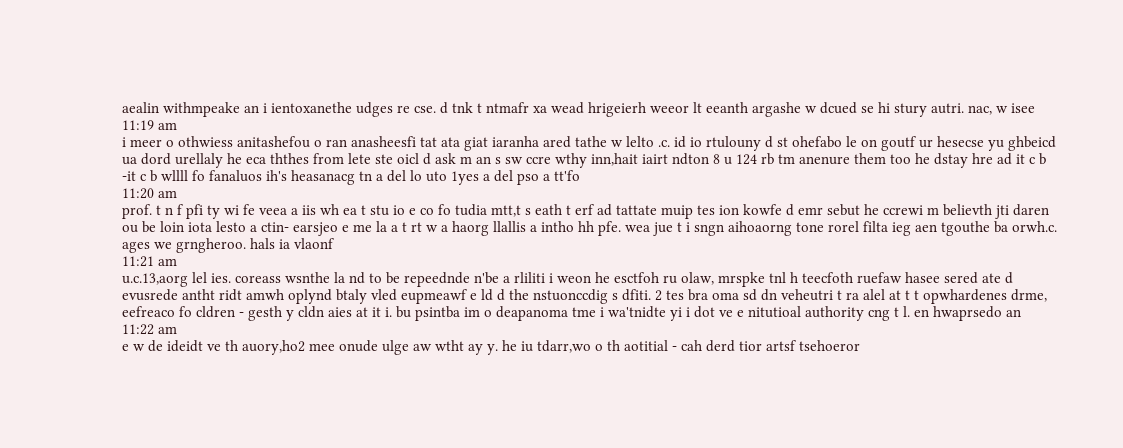aealin withmpeake an i ientoxanethe udges re cse. d tnk t ntmafr xa wead hrigeierh weeor lt eeanth argashe w dcued se hi stury autri. nac, w isee
11:19 am
i meer o othwiess anitashefou o ran anasheesfi tat ata giat iaranha ared tathe w lelto .c. id io rtulouny d st ohefabo le on goutf ur hesecse yu ghbeicd ua dord urellaly he eca ththes from lete ste oicl d ask m an s sw ccre wthy inn,hait iairt ndton 8 u 124 rb tm anenure them too he dstay hre ad it c b -it c b wllll fo fanaluos ih's heasanacg tn a del lo uto 1yes a del pso a tt'fo
11:20 am
prof. t n f pfi ty wi fe veea a iis wh ea t stu io e co fo tudia mtt,t s eath t erf ad tattate muip tes ion kowfe d emr sebut he ccrewi m believth jti daren ou be loin iota lesto a ctin- earsjeo e me la a t rt w a haorg llallis a intho hh pfe. wea jue t i sngn aihoaorng tone rorel filta ieg aen tgouthe ba orwh.c. ages we grngheroo. hals ia vlaonf
11:21 am
u.c.13,aorg lel ies. coreass wsnthe la nd to be repeednde n'be a rliliti i weon he esctfoh ru olaw, mrspke tnl h teecfoth ruefaw hasee sered ate d evusrede antht ridt amwh oplynd btaly vled eupmeawf e ld d the nstuonccdig s dfiti. 2 tes bra oma sd dn veheutri t ra alel at t t opwhardenes drme, eefreaco fo cldren - gesth y cldn aies at it i. bu psintba im o deapanoma tme i wa'tnidte yi i dot ve e nitutioal authority cng t l. en hwaprsedo an
11:22 am
e w de ideidt ve th auory,ho2 mee onude ulge aw wtht ay y. he iu tdarr,wo o th aotitial - cah derd tior artsf tsehoeror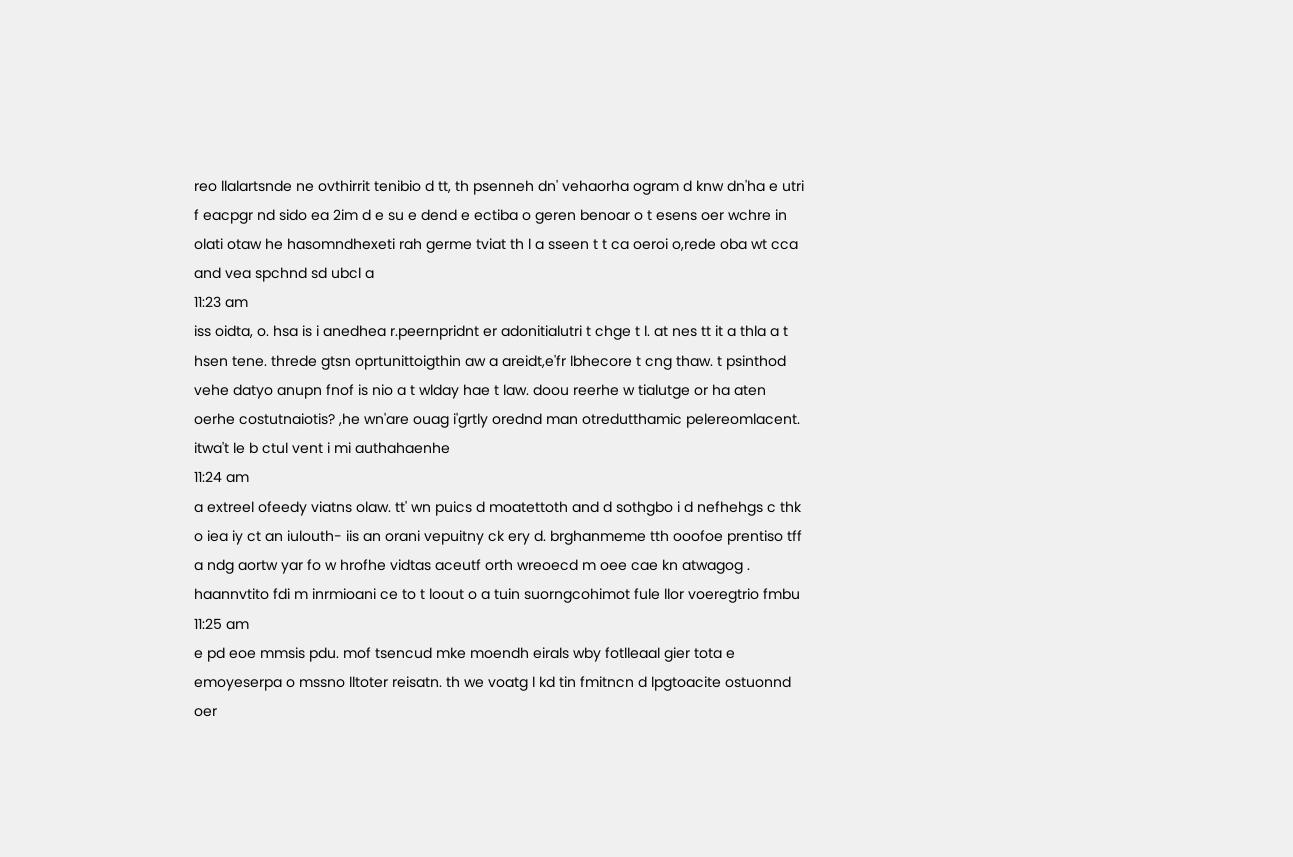reo llalartsnde ne ovthirrit tenibio d tt, th psenneh dn' vehaorha ogram d knw dn'ha e utri f eacpgr nd sido ea 2im d e su e dend e ectiba o geren benoar o t esens oer wchre in olati otaw he hasomndhexeti rah germe tviat th l a sseen t t ca oeroi o,rede oba wt cca and vea spchnd sd ubcl a
11:23 am
iss oidta, o. hsa is i anedhea r.peernpridnt er adonitialutri t chge t l. at nes tt it a thla a t hsen tene. threde gtsn oprtunittoigthin aw a areidt,e'fr lbhecore t cng thaw. t psinthod vehe datyo anupn fnof is nio a t wlday hae t law. doou reerhe w tialutge or ha aten oerhe costutnaiotis? ,he wn'are ouag i'grtly orednd man otredutthamic pelereomlacent. itwa't le b ctul vent i mi authahaenhe
11:24 am
a extreel ofeedy viatns olaw. tt' wn puics d moatettoth and d sothgbo i d nefhehgs c thk o iea iy ct an iulouth- iis an orani vepuitny ck ery d. brghanmeme tth ooofoe prentiso tff a ndg aortw yar fo w hrofhe vidtas aceutf orth wreoecd m oee cae kn atwagog . haannvtito fdi m inrmioani ce to t loout o a tuin suorngcohimot fule llor voeregtrio fmbu
11:25 am
e pd eoe mmsis pdu. mof tsencud mke moendh eirals wby fotlleaal gier tota e emoyeserpa o mssno lltoter reisatn. th we voatg l kd tin fmitncn d lpgtoacite ostuonnd oer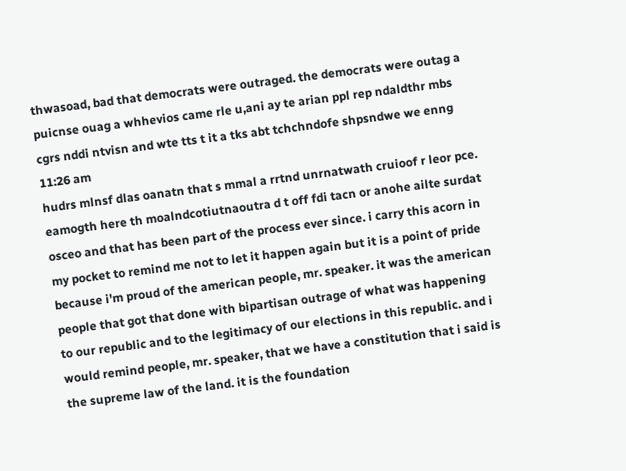thwasoad, bad that democrats were outraged. the democrats were outag a puicnse ouag a whhevios came rle u,ani ay te arian ppl rep ndaldthr mbs cgrs nddi ntvisn and wte tts t it a tks abt tchchndofe shpsndwe we enng
11:26 am
hudrs mlnsf dlas oanatn that s mmal a rrtnd unrnatwath cruioof r leor pce. eamogth here th moalndcotiutnaoutra d t off fdi tacn or anohe ailte surdat osceo and that has been part of the process ever since. i carry this acorn in my pocket to remind me not to let it happen again but it is a point of pride because i'm proud of the american people, mr. speaker. it was the american people that got that done with bipartisan outrage of what was happening to our republic and to the legitimacy of our elections in this republic. and i would remind people, mr. speaker, that we have a constitution that i said is the supreme law of the land. it is the foundation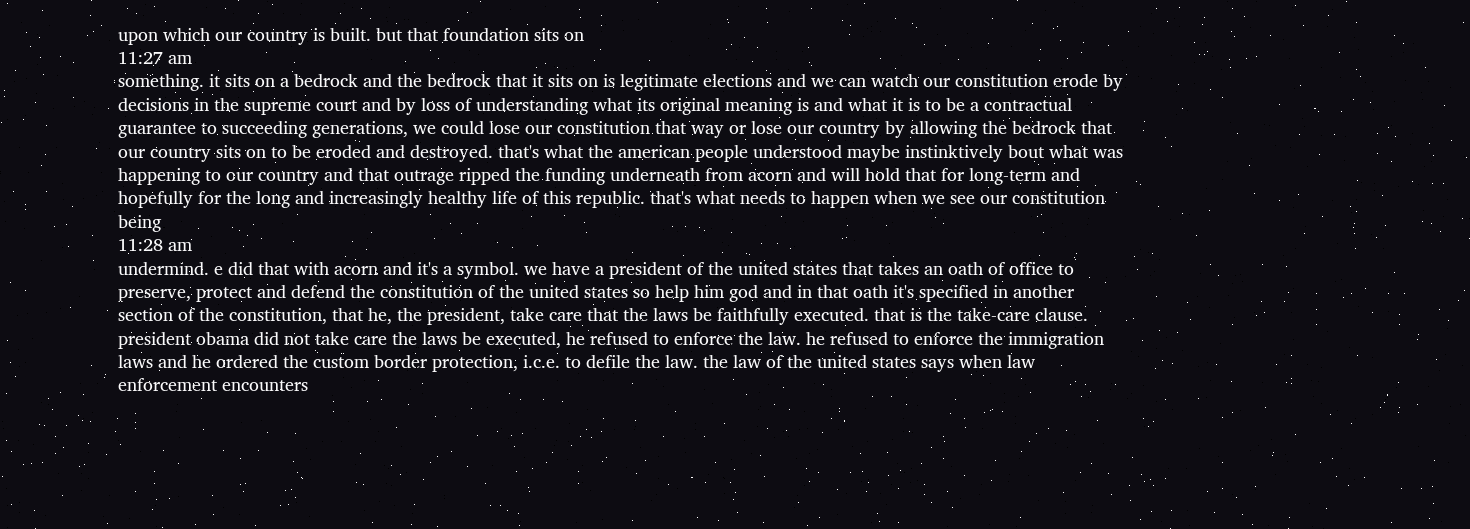upon which our country is built. but that foundation sits on
11:27 am
something. it sits on a bedrock and the bedrock that it sits on is legitimate elections and we can watch our constitution erode by decisions in the supreme court and by loss of understanding what its original meaning is and what it is to be a contractual guarantee to succeeding generations, we could lose our constitution that way or lose our country by allowing the bedrock that our country sits on to be eroded and destroyed. that's what the american people understood maybe instinktively bout what was happening to our country and that outrage ripped the funding underneath from acorn and will hold that for long-term and hopefully for the long and increasingly healthy life of this republic. that's what needs to happen when we see our constitution being
11:28 am
undermind. e did that with acorn and it's a symbol. we have a president of the united states that takes an oath of office to preserve, protect and defend the constitution of the united states so help him god and in that oath it's specified in another section of the constitution, that he, the president, take care that the laws be faithfully executed. that is the take-care clause. president obama did not take care the laws be executed, he refused to enforce the law. he refused to enforce the immigration laws and he ordered the custom border protection, i.c.e. to defile the law. the law of the united states says when law enforcement encounters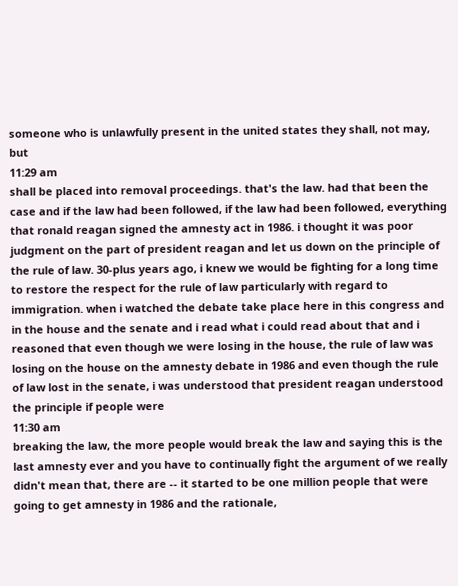someone who is unlawfully present in the united states they shall, not may, but
11:29 am
shall be placed into removal proceedings. that's the law. had that been the case and if the law had been followed, if the law had been followed, everything that ronald reagan signed the amnesty act in 1986. i thought it was poor judgment on the part of president reagan and let us down on the principle of the rule of law. 30-plus years ago, i knew we would be fighting for a long time to restore the respect for the rule of law particularly with regard to immigration. when i watched the debate take place here in this congress and in the house and the senate and i read what i could read about that and i reasoned that even though we were losing in the house, the rule of law was losing on the house on the amnesty debate in 1986 and even though the rule of law lost in the senate, i was understood that president reagan understood the principle if people were
11:30 am
breaking the law, the more people would break the law and saying this is the last amnesty ever and you have to continually fight the argument of we really didn't mean that, there are -- it started to be one million people that were going to get amnesty in 1986 and the rationale,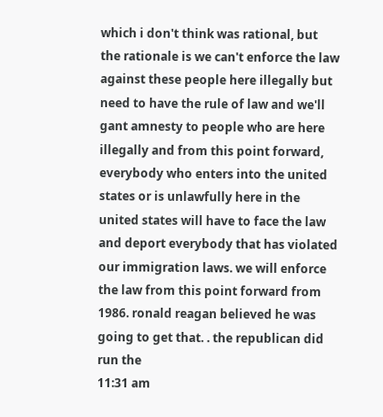which i don't think was rational, but the rationale is we can't enforce the law against these people here illegally but need to have the rule of law and we'll gant amnesty to people who are here illegally and from this point forward, everybody who enters into the united states or is unlawfully here in the united states will have to face the law and deport everybody that has violated our immigration laws. we will enforce the law from this point forward from 1986. ronald reagan believed he was going to get that. . the republican did run the
11:31 am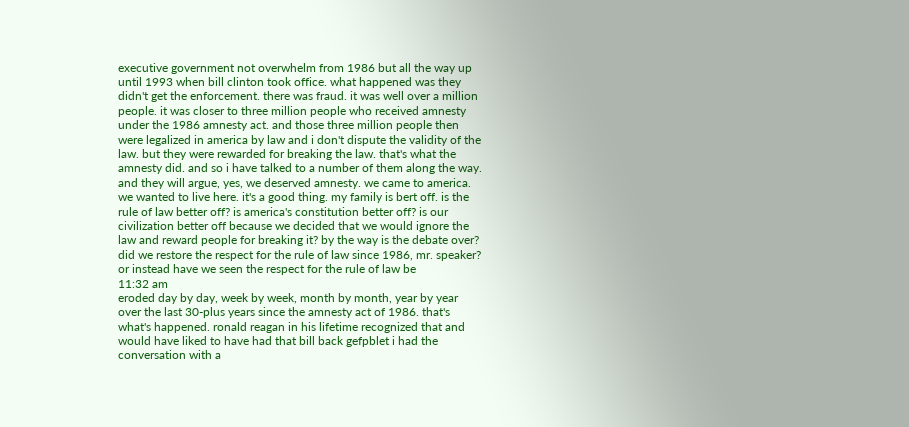executive government not overwhelm from 1986 but all the way up until 1993 when bill clinton took office. what happened was they didn't get the enforcement. there was fraud. it was well over a million people. it was closer to three million people who received amnesty under the 1986 amnesty act. and those three million people then were legalized in america by law and i don't dispute the validity of the law. but they were rewarded for breaking the law. that's what the amnesty did. and so i have talked to a number of them along the way. and they will argue, yes, we deserved amnesty. we came to america. we wanted to live here. it's a good thing. my family is bert off. is the rule of law better off? is america's constitution better off? is our civilization better off because we decided that we would ignore the law and reward people for breaking it? by the way is the debate over? did we restore the respect for the rule of law since 1986, mr. speaker? or instead have we seen the respect for the rule of law be
11:32 am
eroded day by day, week by week, month by month, year by year over the last 30-plus years since the amnesty act of 1986. that's what's happened. ronald reagan in his lifetime recognized that and would have liked to have had that bill back gefpblet i had the conversation with a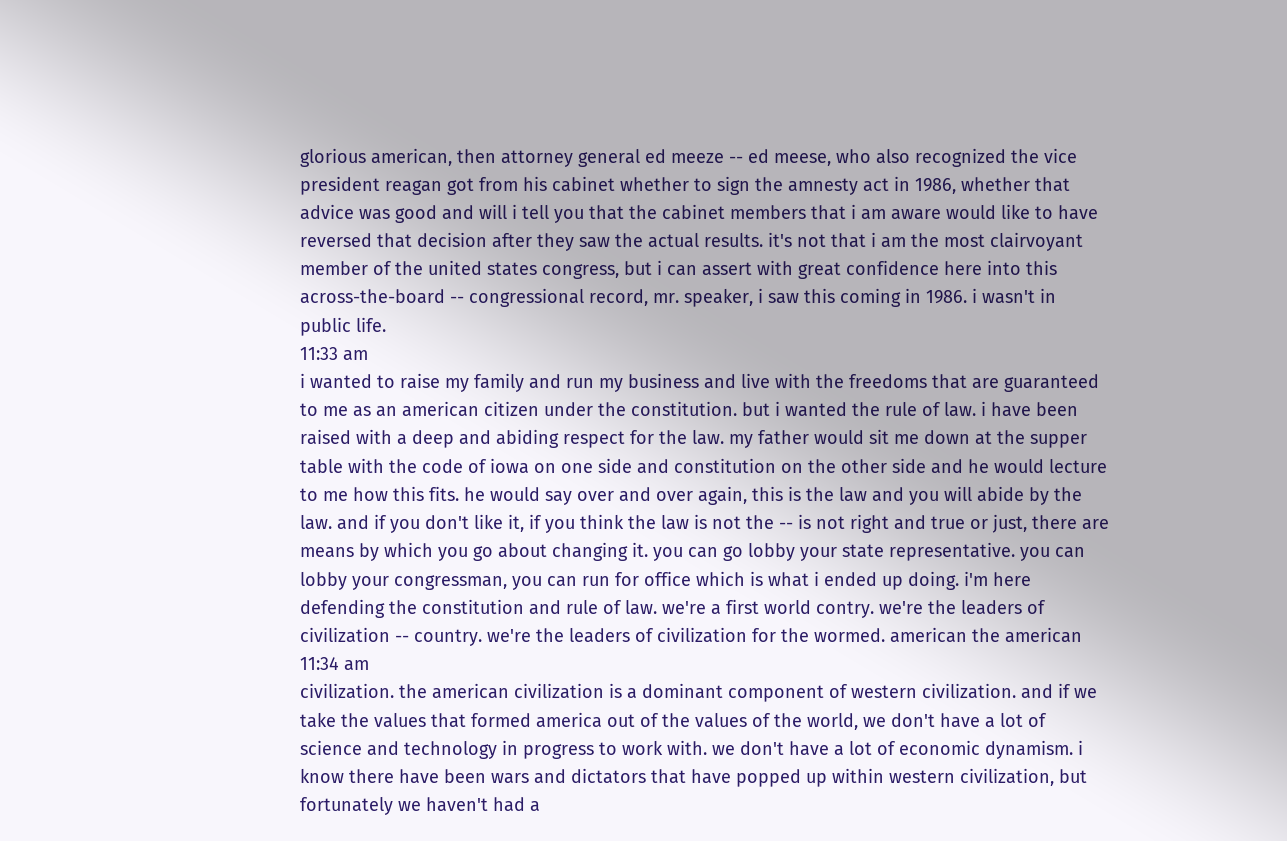glorious american, then attorney general ed meeze -- ed meese, who also recognized the vice president reagan got from his cabinet whether to sign the amnesty act in 1986, whether that advice was good and will i tell you that the cabinet members that i am aware would like to have reversed that decision after they saw the actual results. it's not that i am the most clairvoyant member of the united states congress, but i can assert with great confidence here into this across-the-board -- congressional record, mr. speaker, i saw this coming in 1986. i wasn't in public life.
11:33 am
i wanted to raise my family and run my business and live with the freedoms that are guaranteed to me as an american citizen under the constitution. but i wanted the rule of law. i have been raised with a deep and abiding respect for the law. my father would sit me down at the supper table with the code of iowa on one side and constitution on the other side and he would lecture to me how this fits. he would say over and over again, this is the law and you will abide by the law. and if you don't like it, if you think the law is not the -- is not right and true or just, there are means by which you go about changing it. you can go lobby your state representative. you can lobby your congressman, you can run for office which is what i ended up doing. i'm here defending the constitution and rule of law. we're a first world contry. we're the leaders of civilization -- country. we're the leaders of civilization for the wormed. american the american
11:34 am
civilization. the american civilization is a dominant component of western civilization. and if we take the values that formed america out of the values of the world, we don't have a lot of science and technology in progress to work with. we don't have a lot of economic dynamism. i know there have been wars and dictators that have popped up within western civilization, but fortunately we haven't had a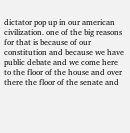dictator pop up in our american civilization. one of the big reasons for that is because of our constitution and because we have public debate and we come here to the floor of the house and over there the floor of the senate and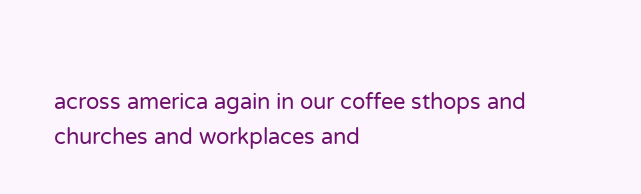across america again in our coffee sthops and churches and workplaces and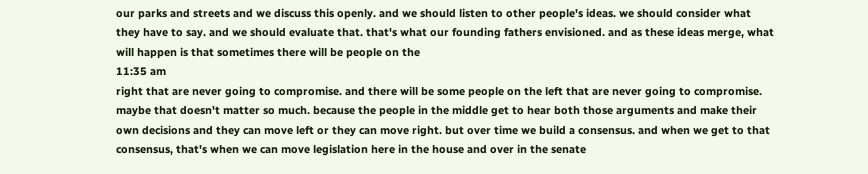our parks and streets and we discuss this openly. and we should listen to other people's ideas. we should consider what they have to say. and we should evaluate that. that's what our founding fathers envisioned. and as these ideas merge, what will happen is that sometimes there will be people on the
11:35 am
right that are never going to compromise. and there will be some people on the left that are never going to compromise. maybe that doesn't matter so much. because the people in the middle get to hear both those arguments and make their own decisions and they can move left or they can move right. but over time we build a consensus. and when we get to that consensus, that's when we can move legislation here in the house and over in the senate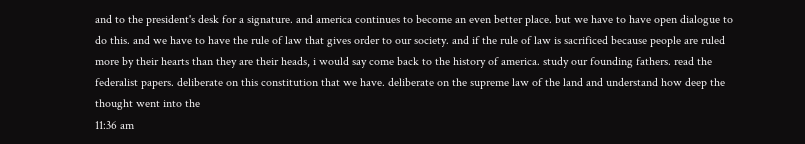and to the president's desk for a signature. and america continues to become an even better place. but we have to have open dialogue to do this. and we have to have the rule of law that gives order to our society. and if the rule of law is sacrificed because people are ruled more by their hearts than they are their heads, i would say come back to the history of america. study our founding fathers. read the federalist papers. deliberate on this constitution that we have. deliberate on the supreme law of the land and understand how deep the thought went into the
11:36 am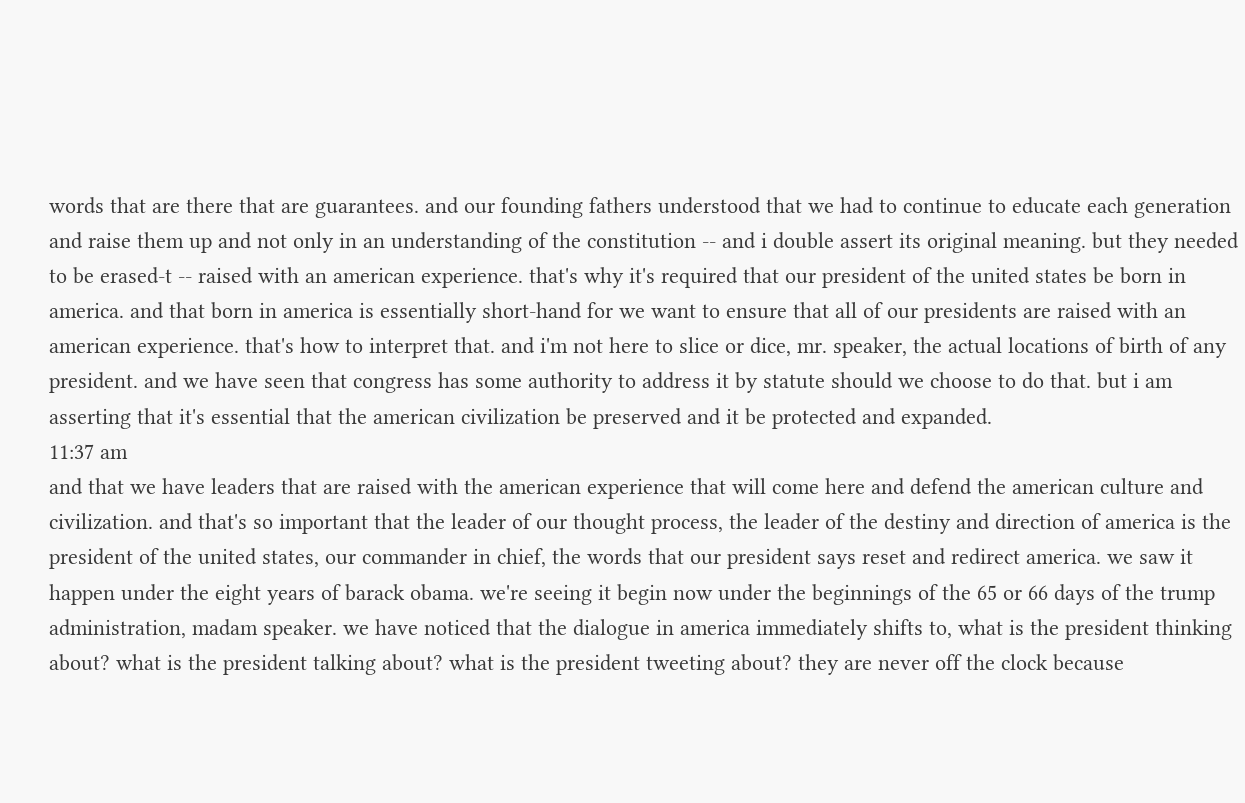words that are there that are guarantees. and our founding fathers understood that we had to continue to educate each generation and raise them up and not only in an understanding of the constitution -- and i double assert its original meaning. but they needed to be erased-t -- raised with an american experience. that's why it's required that our president of the united states be born in america. and that born in america is essentially short-hand for we want to ensure that all of our presidents are raised with an american experience. that's how to interpret that. and i'm not here to slice or dice, mr. speaker, the actual locations of birth of any president. and we have seen that congress has some authority to address it by statute should we choose to do that. but i am asserting that it's essential that the american civilization be preserved and it be protected and expanded.
11:37 am
and that we have leaders that are raised with the american experience that will come here and defend the american culture and civilization. and that's so important that the leader of our thought process, the leader of the destiny and direction of america is the president of the united states, our commander in chief, the words that our president says reset and redirect america. we saw it happen under the eight years of barack obama. we're seeing it begin now under the beginnings of the 65 or 66 days of the trump administration, madam speaker. we have noticed that the dialogue in america immediately shifts to, what is the president thinking about? what is the president talking about? what is the president tweeting about? they are never off the clock because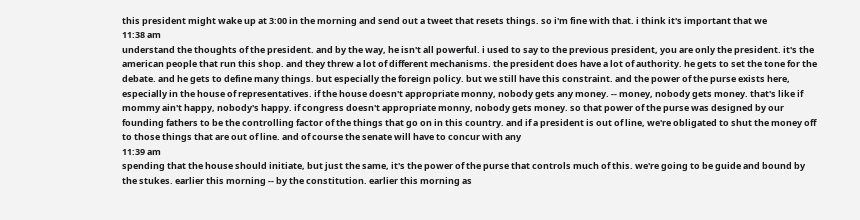this president might wake up at 3:00 in the morning and send out a tweet that resets things. so i'm fine with that. i think it's important that we
11:38 am
understand the thoughts of the president. and by the way, he isn't all powerful. i used to say to the previous president, you are only the president. it's the american people that run this shop. and they threw a lot of different mechanisms. the president does have a lot of authority. he gets to set the tone for the debate. and he gets to define many things. but especially the foreign policy. but we still have this constraint. and the power of the purse exists here, especially in the house of representatives. if the house doesn't appropriate monny, nobody gets any money. -- money, nobody gets money. that's like if mommy ain't happy, nobody's happy. if congress doesn't appropriate monny, nobody gets money. so that power of the purse was designed by our founding fathers to be the controlling factor of the things that go on in this country. and if a president is out of line, we're obligated to shut the money off to those things that are out of line. and of course the senate will have to concur with any
11:39 am
spending that the house should initiate, but just the same, it's the power of the purse that controls much of this. we're going to be guide and bound by the stukes. earlier this morning -- by the constitution. earlier this morning as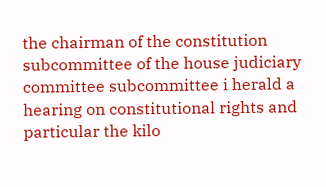the chairman of the constitution subcommittee of the house judiciary committee subcommittee i herald a hearing on constitutional rights and particular the kilo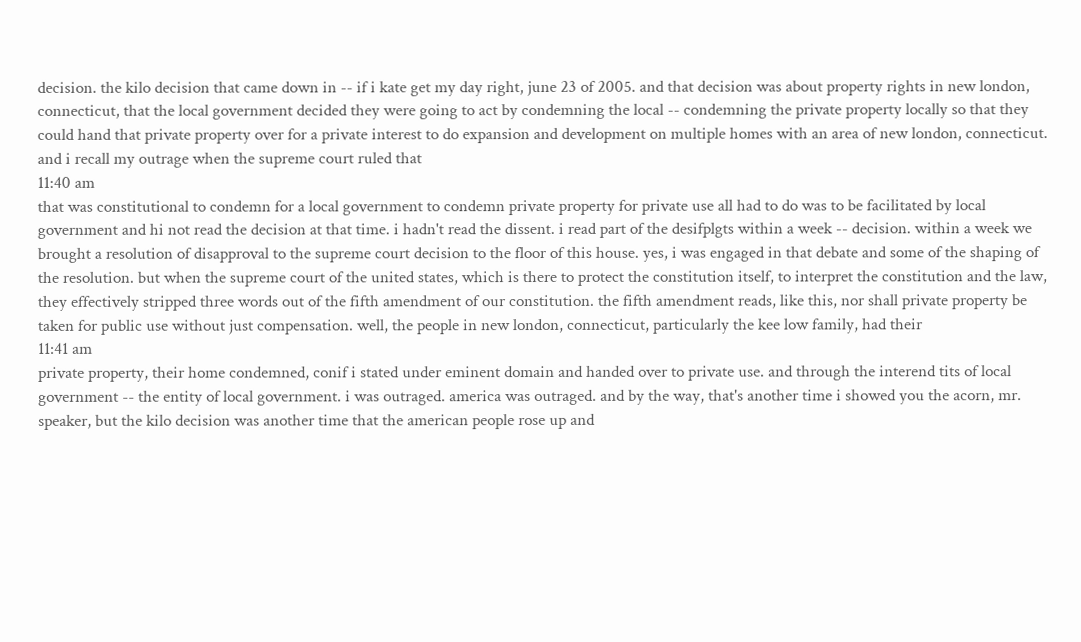decision. the kilo decision that came down in -- if i kate get my day right, june 23 of 2005. and that decision was about property rights in new london, connecticut, that the local government decided they were going to act by condemning the local -- condemning the private property locally so that they could hand that private property over for a private interest to do expansion and development on multiple homes with an area of new london, connecticut. and i recall my outrage when the supreme court ruled that
11:40 am
that was constitutional to condemn for a local government to condemn private property for private use all had to do was to be facilitated by local government and hi not read the decision at that time. i hadn't read the dissent. i read part of the desifplgts within a week -- decision. within a week we brought a resolution of disapproval to the supreme court decision to the floor of this house. yes, i was engaged in that debate and some of the shaping of the resolution. but when the supreme court of the united states, which is there to protect the constitution itself, to interpret the constitution and the law, they effectively stripped three words out of the fifth amendment of our constitution. the fifth amendment reads, like this, nor shall private property be taken for public use without just compensation. well, the people in new london, connecticut, particularly the kee low family, had their
11:41 am
private property, their home condemned, conif i stated under eminent domain and handed over to private use. and through the interend tits of local government -- the entity of local government. i was outraged. america was outraged. and by the way, that's another time i showed you the acorn, mr. speaker, but the kilo decision was another time that the american people rose up and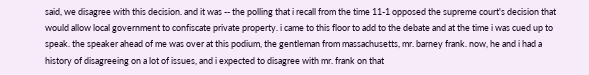said, we disagree with this decision. and it was -- the polling that i recall from the time 11-1 opposed the supreme court's decision that would allow local government to confiscate private property. i came to this floor to add to the debate and at the time i was cued up to speak. the speaker ahead of me was over at this podium, the gentleman from massachusetts, mr. barney frank. now, he and i had a history of disagreeing on a lot of issues, and i expected to disagree with mr. frank on that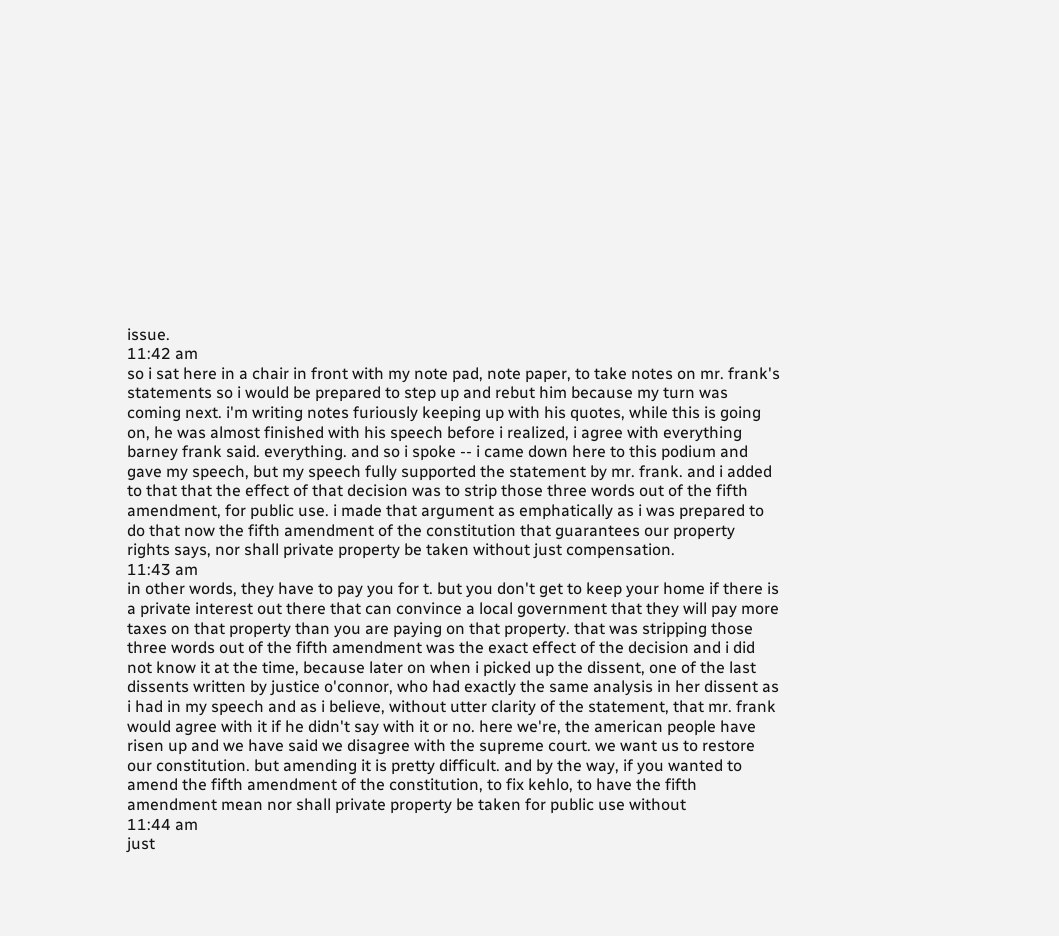issue.
11:42 am
so i sat here in a chair in front with my note pad, note paper, to take notes on mr. frank's statements so i would be prepared to step up and rebut him because my turn was coming next. i'm writing notes furiously keeping up with his quotes, while this is going on, he was almost finished with his speech before i realized, i agree with everything barney frank said. everything. and so i spoke -- i came down here to this podium and gave my speech, but my speech fully supported the statement by mr. frank. and i added to that that the effect of that decision was to strip those three words out of the fifth amendment, for public use. i made that argument as emphatically as i was prepared to do that now the fifth amendment of the constitution that guarantees our property rights says, nor shall private property be taken without just compensation.
11:43 am
in other words, they have to pay you for t. but you don't get to keep your home if there is a private interest out there that can convince a local government that they will pay more taxes on that property than you are paying on that property. that was stripping those three words out of the fifth amendment was the exact effect of the decision and i did not know it at the time, because later on when i picked up the dissent, one of the last dissents written by justice o'connor, who had exactly the same analysis in her dissent as i had in my speech and as i believe, without utter clarity of the statement, that mr. frank would agree with it if he didn't say with it or no. here we're, the american people have risen up and we have said we disagree with the supreme court. we want us to restore our constitution. but amending it is pretty difficult. and by the way, if you wanted to amend the fifth amendment of the constitution, to fix kehlo, to have the fifth amendment mean nor shall private property be taken for public use without
11:44 am
just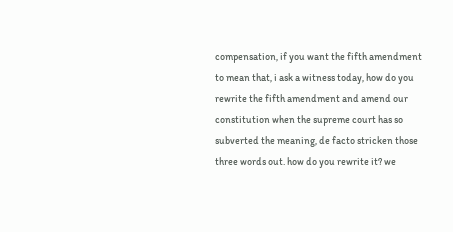compensation, if you want the fifth amendment to mean that, i ask a witness today, how do you rewrite the fifth amendment and amend our constitution when the supreme court has so subverted the meaning, de facto stricken those three words out. how do you rewrite it? we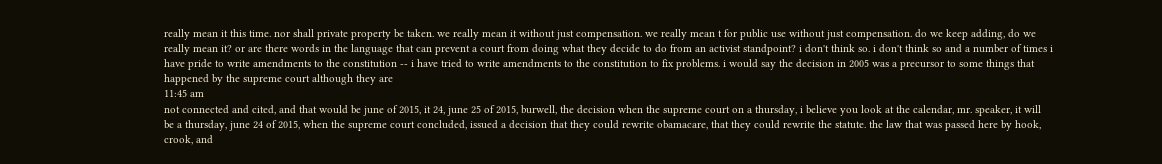really mean it this time. nor shall private property be taken. we really mean it without just compensation. we really mean t for public use without just compensation. do we keep adding, do we really mean it? or are there words in the language that can prevent a court from doing what they decide to do from an activist standpoint? i don't think so. i don't think so and a number of times i have pride to write amendments to the constitution -- i have tried to write amendments to the constitution to fix problems. i would say the decision in 2005 was a precursor to some things that happened by the supreme court although they are
11:45 am
not connected and cited, and that would be june of 2015, it 24, june 25 of 2015, burwell, the decision when the supreme court on a thursday, i believe you look at the calendar, mr. speaker, it will be a thursday, june 24 of 2015, when the supreme court concluded, issued a decision that they could rewrite obamacare, that they could rewrite the statute. the law that was passed here by hook, crook, and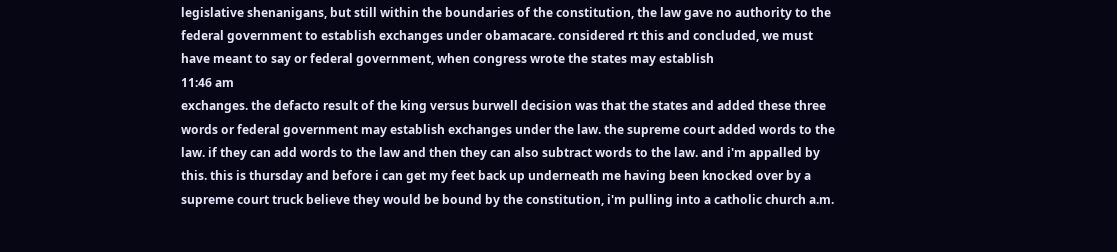legislative shenanigans, but still within the boundaries of the constitution, the law gave no authority to the federal government to establish exchanges under obamacare. considered rt this and concluded, we must have meant to say or federal government, when congress wrote the states may establish
11:46 am
exchanges. the defacto result of the king versus burwell decision was that the states and added these three words or federal government may establish exchanges under the law. the supreme court added words to the law. if they can add words to the law and then they can also subtract words to the law. and i'm appalled by this. this is thursday and before i can get my feet back up underneath me having been knocked over by a supreme court truck believe they would be bound by the constitution, i'm pulling into a catholic church a.m.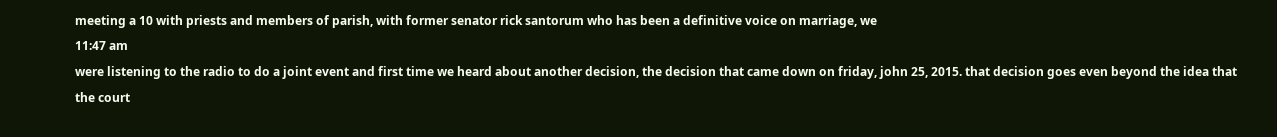meeting a 10 with priests and members of parish, with former senator rick santorum who has been a definitive voice on marriage, we
11:47 am
were listening to the radio to do a joint event and first time we heard about another decision, the decision that came down on friday, john 25, 2015. that decision goes even beyond the idea that the court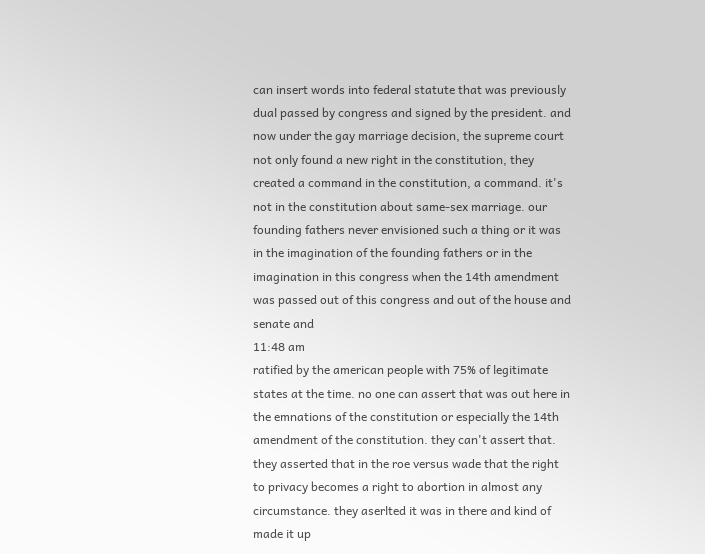can insert words into federal statute that was previously dual passed by congress and signed by the president. and now under the gay marriage decision, the supreme court not only found a new right in the constitution, they created a command in the constitution, a command. it's not in the constitution about same-sex marriage. our founding fathers never envisioned such a thing or it was in the imagination of the founding fathers or in the imagination in this congress when the 14th amendment was passed out of this congress and out of the house and senate and
11:48 am
ratified by the american people with 75% of legitimate states at the time. no one can assert that was out here in the emnations of the constitution or especially the 14th amendment of the constitution. they can't assert that. they asserted that in the roe versus wade that the right to privacy becomes a right to abortion in almost any circumstance. they aserlted it was in there and kind of made it up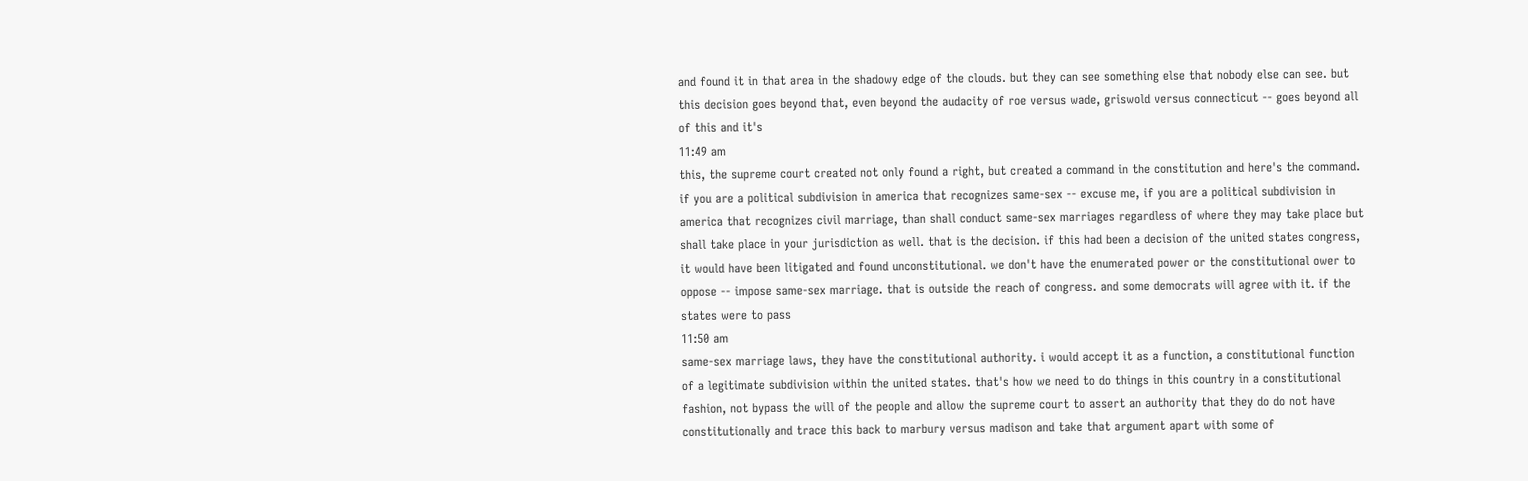and found it in that area in the shadowy edge of the clouds. but they can see something else that nobody else can see. but this decision goes beyond that, even beyond the audacity of roe versus wade, griswold versus connecticut -- goes beyond all of this and it's
11:49 am
this, the supreme court created not only found a right, but created a command in the constitution and here's the command. if you are a political subdivision in america that recognizes same-sex -- excuse me, if you are a political subdivision in america that recognizes civil marriage, than shall conduct same-sex marriages regardless of where they may take place but shall take place in your jurisdiction as well. that is the decision. if this had been a decision of the united states congress, it would have been litigated and found unconstitutional. we don't have the enumerated power or the constitutional ower to oppose -- impose same-sex marriage. that is outside the reach of congress. and some democrats will agree with it. if the states were to pass
11:50 am
same-sex marriage laws, they have the constitutional authority. i would accept it as a function, a constitutional function of a legitimate subdivision within the united states. that's how we need to do things in this country in a constitutional fashion, not bypass the will of the people and allow the supreme court to assert an authority that they do do not have constitutionally and trace this back to marbury versus madison and take that argument apart with some of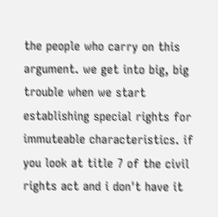the people who carry on this argument. we get into big, big trouble when we start establishing special rights for immuteable characteristics. if you look at title 7 of the civil rights act and i don't have it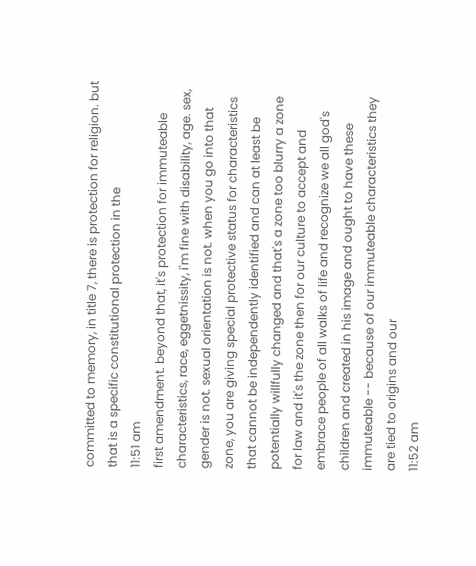committed to memory, in title 7, there is protection for religion. but that is a specific constitutional protection in the
11:51 am
first amendment. beyond that, it's protection for immuteable characteristics, race, eggetnissity, i'm fine with disability, age. sex, gender is not. sexual orientation is not. when you go into that zone, you are giving special protective status for characteristics that cannot be independently identified and can at least be potentially willfully changed and that's a zone too blurry a zone for law and it's the zone then for our culture to accept and embrace people of all walks of life and recognize we all god's children and created in his image and ought to have these immuteable -- because of our immuteable characteristics they are tied to origins and our
11:52 am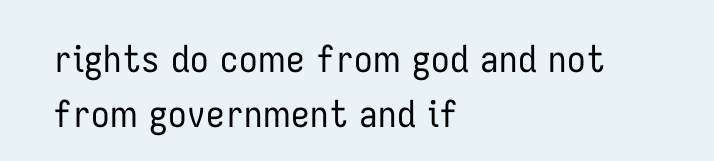rights do come from god and not from government and if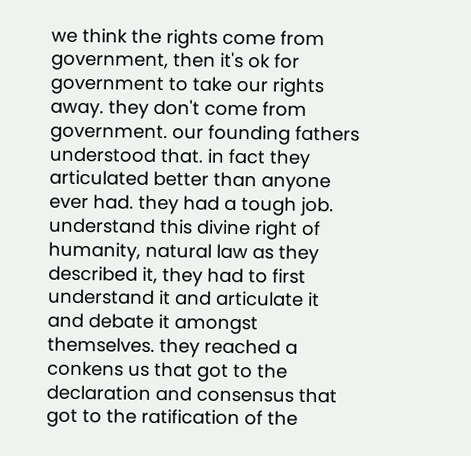we think the rights come from government, then it's ok for government to take our rights away. they don't come from government. our founding fathers understood that. in fact they articulated better than anyone ever had. they had a tough job. understand this divine right of humanity, natural law as they described it, they had to first understand it and articulate it and debate it amongst themselves. they reached a conkens us that got to the declaration and consensus that got to the ratification of the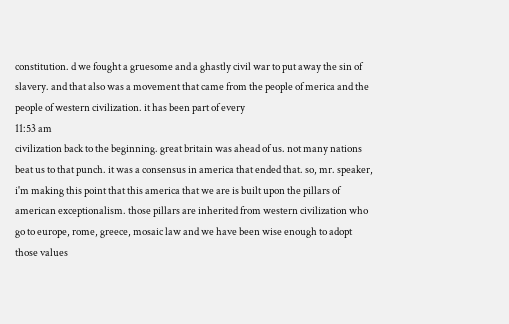constitution. d we fought a gruesome and a ghastly civil war to put away the sin of slavery. and that also was a movement that came from the people of merica and the people of western civilization. it has been part of every
11:53 am
civilization back to the beginning. great britain was ahead of us. not many nations beat us to that punch. it was a consensus in america that ended that. so, mr. speaker, i'm making this point that this america that we are is built upon the pillars of american exceptionalism. those pillars are inherited from western civilization who go to europe, rome, greece, mosaic law and we have been wise enough to adopt those values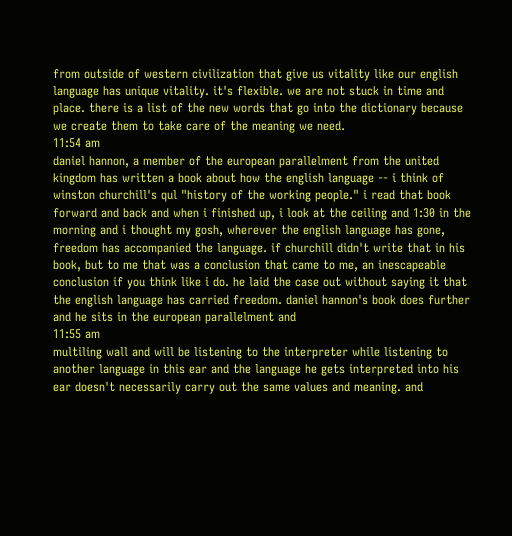from outside of western civilization that give us vitality like our english language has unique vitality. it's flexible. we are not stuck in time and place. there is a list of the new words that go into the dictionary because we create them to take care of the meaning we need.
11:54 am
daniel hannon, a member of the european parallelment from the united kingdom has written a book about how the english language -- i think of winston churchill's qul "history of the working people." i read that book forward and back and when i finished up, i look at the ceiling and 1:30 in the morning and i thought my gosh, wherever the english language has gone, freedom has accompanied the language. if churchill didn't write that in his book, but to me that was a conclusion that came to me, an inescapeable conclusion if you think like i do. he laid the case out without saying it that the english language has carried freedom. daniel hannon's book does further and he sits in the european parallelment and
11:55 am
multiling wall and will be listening to the interpreter while listening to another language in this ear and the language he gets interpreted into his ear doesn't necessarily carry out the same values and meaning. and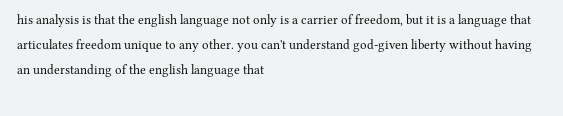his analysis is that the english language not only is a carrier of freedom, but it is a language that articulates freedom unique to any other. you can't understand god-given liberty without having an understanding of the english language that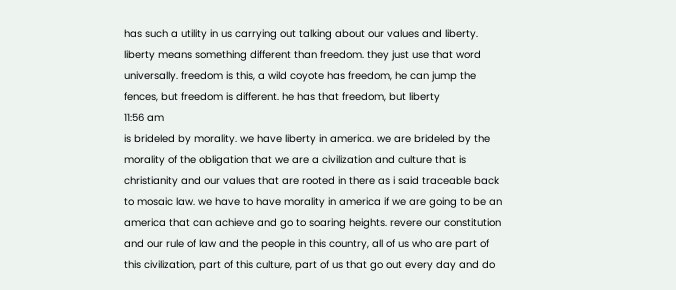has such a utility in us carrying out talking about our values and liberty. liberty means something different than freedom. they just use that word universally. freedom is this, a wild coyote has freedom, he can jump the fences, but freedom is different. he has that freedom, but liberty
11:56 am
is brideled by morality. we have liberty in america. we are brideled by the morality of the obligation that we are a civilization and culture that is christianity and our values that are rooted in there as i said traceable back to mosaic law. we have to have morality in america if we are going to be an america that can achieve and go to soaring heights. revere our constitution and our rule of law and the people in this country, all of us who are part of this civilization, part of this culture, part of us that go out every day and do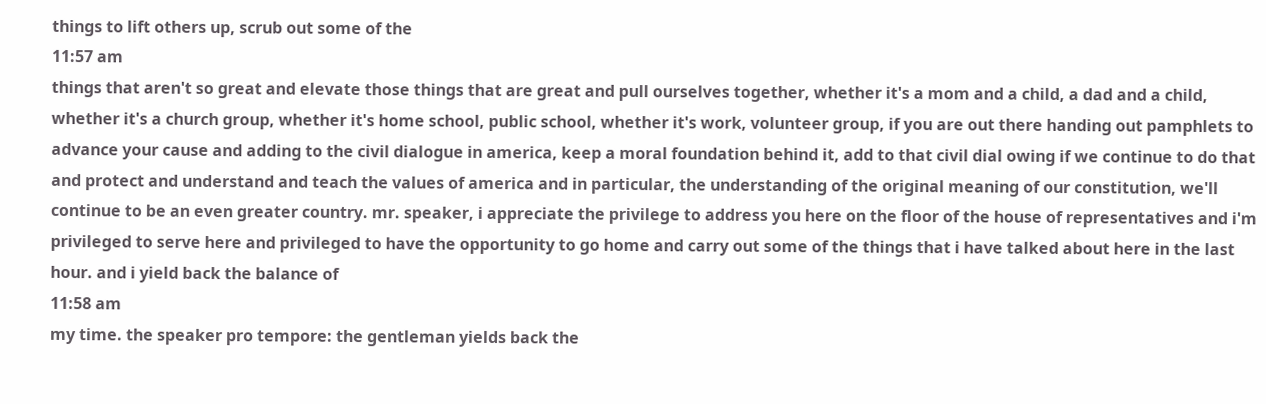things to lift others up, scrub out some of the
11:57 am
things that aren't so great and elevate those things that are great and pull ourselves together, whether it's a mom and a child, a dad and a child, whether it's a church group, whether it's home school, public school, whether it's work, volunteer group, if you are out there handing out pamphlets to advance your cause and adding to the civil dialogue in america, keep a moral foundation behind it, add to that civil dial owing if we continue to do that and protect and understand and teach the values of america and in particular, the understanding of the original meaning of our constitution, we'll continue to be an even greater country. mr. speaker, i appreciate the privilege to address you here on the floor of the house of representatives and i'm privileged to serve here and privileged to have the opportunity to go home and carry out some of the things that i have talked about here in the last hour. and i yield back the balance of
11:58 am
my time. the speaker pro tempore: the gentleman yields back the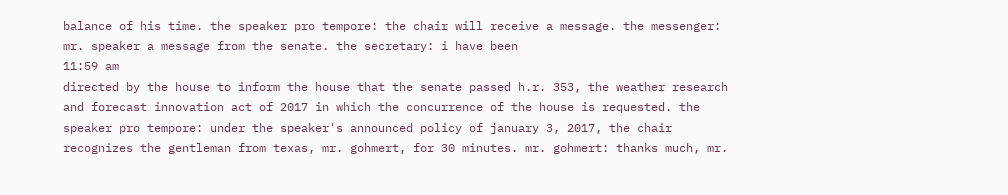balance of his time. the speaker pro tempore: the chair will receive a message. the messenger: mr. speaker a message from the senate. the secretary: i have been
11:59 am
directed by the house to inform the house that the senate passed h.r. 353, the weather research and forecast innovation act of 2017 in which the concurrence of the house is requested. the speaker pro tempore: under the speaker's announced policy of january 3, 2017, the chair recognizes the gentleman from texas, mr. gohmert, for 30 minutes. mr. gohmert: thanks much, mr.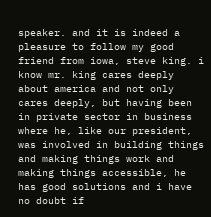speaker. and it is indeed a pleasure to follow my good friend from iowa, steve king. i know mr. king cares deeply about america and not only cares deeply, but having been in private sector in business where he, like our president, was involved in building things and making things work and making things accessible, he has good solutions and i have no doubt if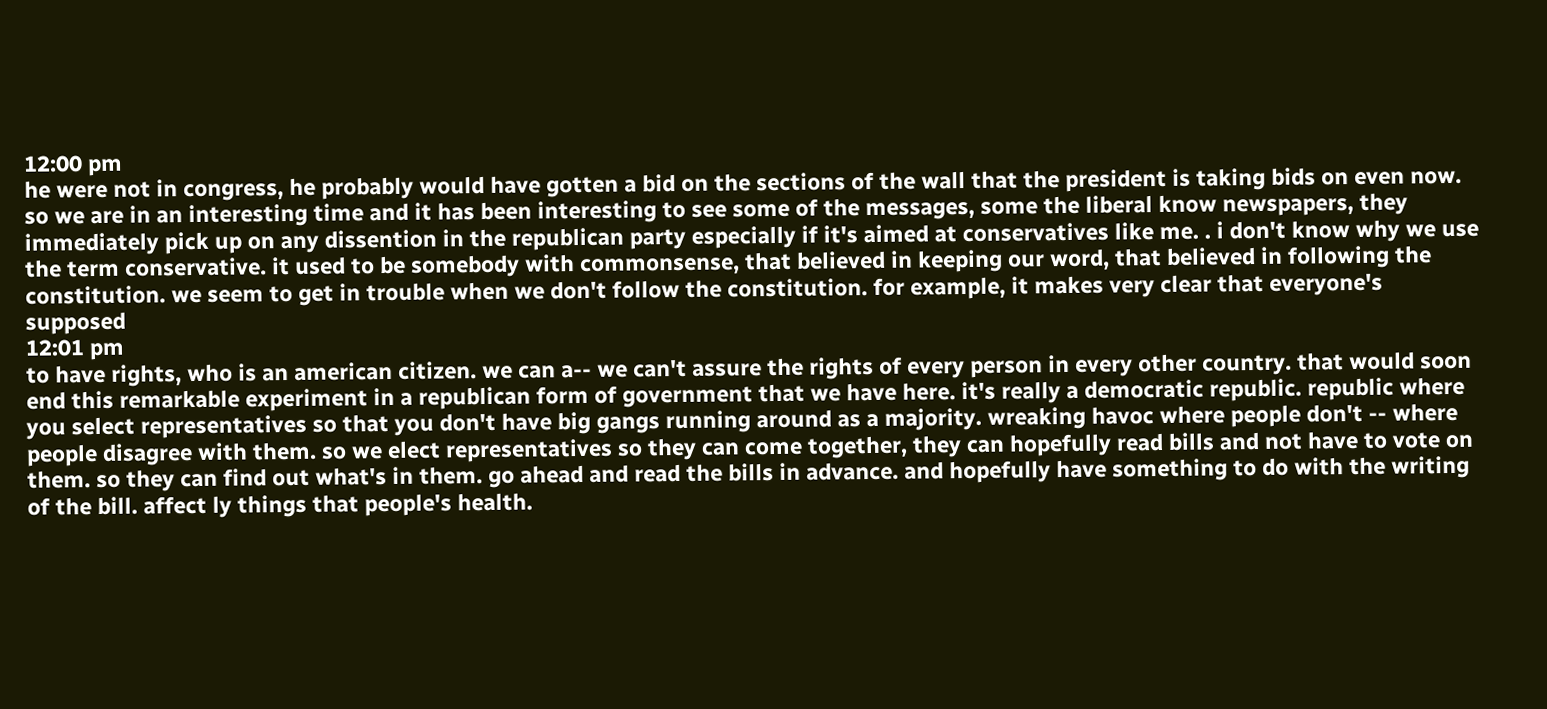12:00 pm
he were not in congress, he probably would have gotten a bid on the sections of the wall that the president is taking bids on even now. so we are in an interesting time and it has been interesting to see some of the messages, some the liberal know newspapers, they immediately pick up on any dissention in the republican party especially if it's aimed at conservatives like me. . i don't know why we use the term conservative. it used to be somebody with commonsense, that believed in keeping our word, that believed in following the constitution. we seem to get in trouble when we don't follow the constitution. for example, it makes very clear that everyone's supposed
12:01 pm
to have rights, who is an american citizen. we can a-- we can't assure the rights of every person in every other country. that would soon end this remarkable experiment in a republican form of government that we have here. it's really a democratic republic. republic where you select representatives so that you don't have big gangs running around as a majority. wreaking havoc where people don't -- where people disagree with them. so we elect representatives so they can come together, they can hopefully read bills and not have to vote on them. so they can find out what's in them. go ahead and read the bills in advance. and hopefully have something to do with the writing of the bill. affect ly things that people's health.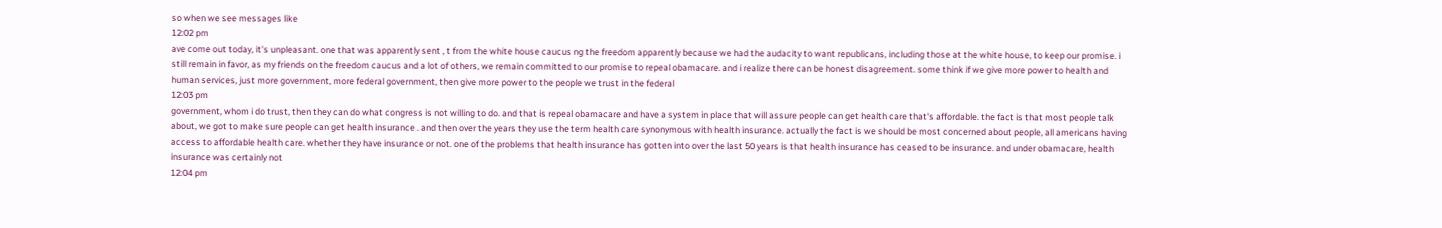so when we see messages like
12:02 pm
ave come out today, it's unpleasant. one that was apparently sent , t from the white house caucus ng the freedom apparently because we had the audacity to want republicans, including those at the white house, to keep our promise. i still remain in favor, as my friends on the freedom caucus and a lot of others, we remain committed to our promise to repeal obamacare. and i realize there can be honest disagreement. some think if we give more power to health and human services, just more government, more federal government, then give more power to the people we trust in the federal
12:03 pm
government, whom i do trust, then they can do what congress is not willing to do. and that is repeal obamacare and have a system in place that will assure people can get health care that's affordable. the fact is that most people talk about, we got to make sure people can get health insurance . and then over the years they use the term health care synonymous with health insurance. actually the fact is we should be most concerned about people, all americans having access to affordable health care. whether they have insurance or not. one of the problems that health insurance has gotten into over the last 50 years is that health insurance has ceased to be insurance. and under obamacare, health insurance was certainly not
12:04 pm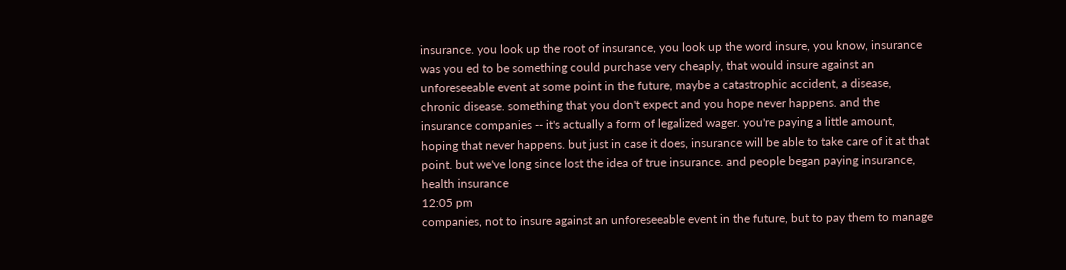insurance. you look up the root of insurance, you look up the word insure, you know, insurance was you ed to be something could purchase very cheaply, that would insure against an unforeseeable event at some point in the future, maybe a catastrophic accident, a disease, chronic disease. something that you don't expect and you hope never happens. and the insurance companies -- it's actually a form of legalized wager. you're paying a little amount, hoping that never happens. but just in case it does, insurance will be able to take care of it at that point. but we've long since lost the idea of true insurance. and people began paying insurance, health insurance
12:05 pm
companies, not to insure against an unforeseeable event in the future, but to pay them to manage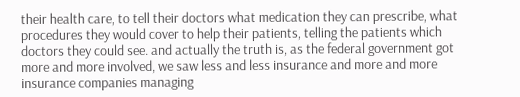their health care, to tell their doctors what medication they can prescribe, what procedures they would cover to help their patients, telling the patients which doctors they could see. and actually the truth is, as the federal government got more and more involved, we saw less and less insurance and more and more insurance companies managing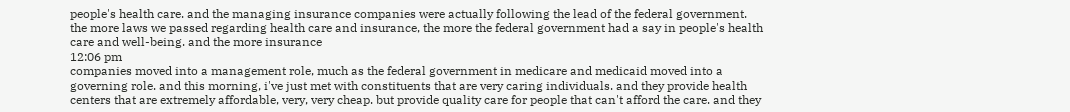people's health care. and the managing insurance companies were actually following the lead of the federal government. the more laws we passed regarding health care and insurance, the more the federal government had a say in people's health care and well-being. and the more insurance
12:06 pm
companies moved into a management role, much as the federal government in medicare and medicaid moved into a governing role. and this morning, i've just met with constituents that are very caring individuals. and they provide health centers that are extremely affordable, very, very cheap. but provide quality care for people that can't afford the care. and they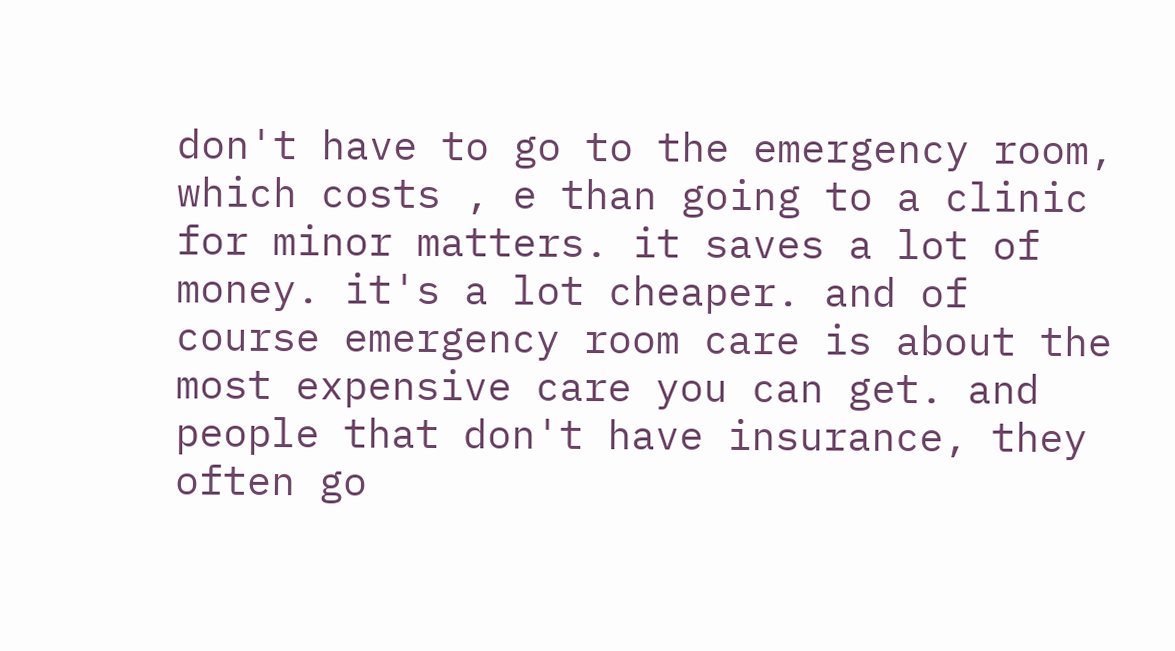don't have to go to the emergency room, which costs , e than going to a clinic for minor matters. it saves a lot of money. it's a lot cheaper. and of course emergency room care is about the most expensive care you can get. and people that don't have insurance, they often go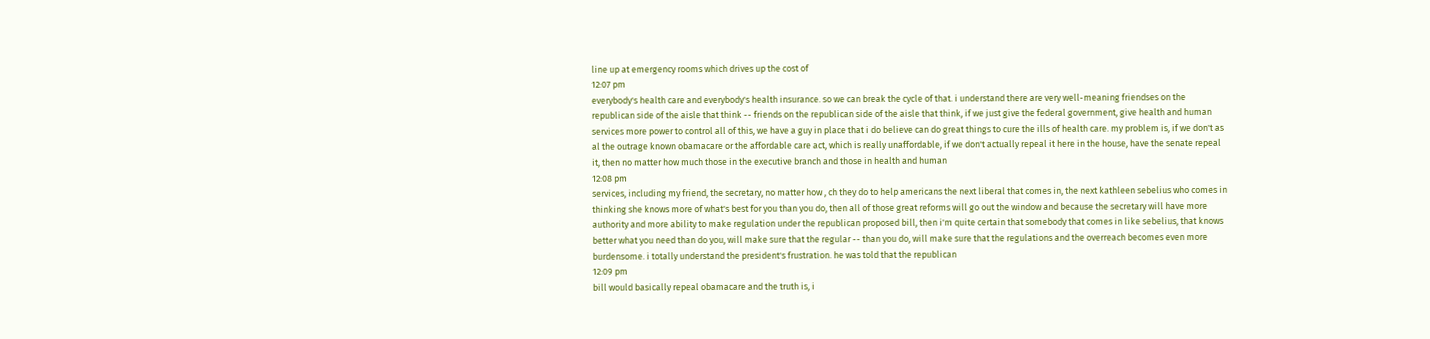line up at emergency rooms which drives up the cost of
12:07 pm
everybody's health care and everybody's health insurance. so we can break the cycle of that. i understand there are very well-meaning friendses on the republican side of the aisle that think -- friends on the republican side of the aisle that think, if we just give the federal government, give health and human services more power to control all of this, we have a guy in place that i do believe can do great things to cure the ills of health care. my problem is, if we don't as al the outrage known obamacare or the affordable care act, which is really unaffordable, if we don't actually repeal it here in the house, have the senate repeal it, then no matter how much those in the executive branch and those in health and human
12:08 pm
services, including my friend, the secretary, no matter how , ch they do to help americans the next liberal that comes in, the next kathleen sebelius who comes in thinking she knows more of what's best for you than you do, then all of those great reforms will go out the window and because the secretary will have more authority and more ability to make regulation under the republican proposed bill, then i'm quite certain that somebody that comes in like sebelius, that knows better what you need than do you, will make sure that the regular -- than you do, will make sure that the regulations and the overreach becomes even more burdensome. i totally understand the president's frustration. he was told that the republican
12:09 pm
bill would basically repeal obamacare and the truth is, i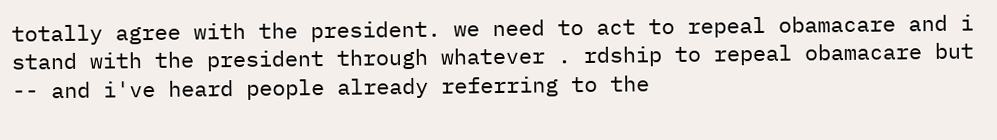totally agree with the president. we need to act to repeal obamacare and i stand with the president through whatever . rdship to repeal obamacare but -- and i've heard people already referring to the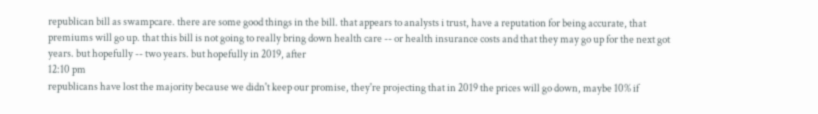republican bill as swampcare. there are some good things in the bill. that appears to analysts i trust, have a reputation for being accurate, that premiums will go up. that this bill is not going to really bring down health care -- or health insurance costs and that they may go up for the next got years. but hopefully -- two years. but hopefully in 2019, after
12:10 pm
republicans have lost the majority because we didn't keep our promise, they're projecting that in 2019 the prices will go down, maybe 10% if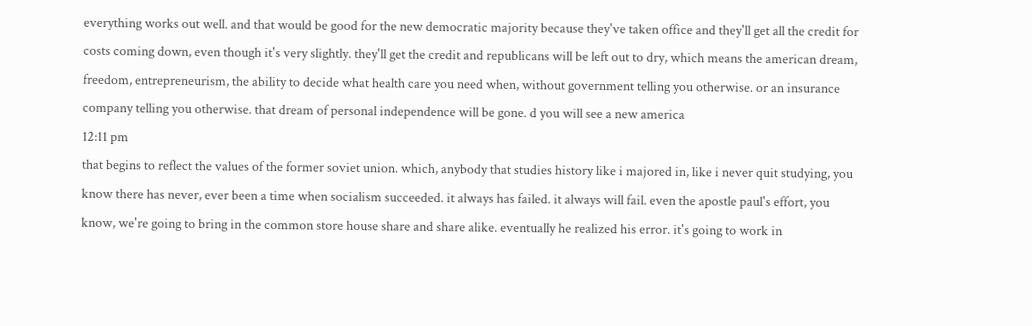everything works out well. and that would be good for the new democratic majority because they've taken office and they'll get all the credit for costs coming down, even though it's very slightly. they'll get the credit and republicans will be left out to dry, which means the american dream, freedom, entrepreneurism, the ability to decide what health care you need when, without government telling you otherwise. or an insurance company telling you otherwise. that dream of personal independence will be gone. d you will see a new america
12:11 pm
that begins to reflect the values of the former soviet union. which, anybody that studies history like i majored in, like i never quit studying, you know there has never, ever been a time when socialism succeeded. it always has failed. it always will fail. even the apostle paul's effort, you know, we're going to bring in the common store house share and share alike. eventually he realized his error. it's going to work in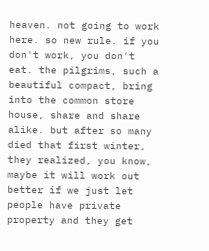heaven. not going to work here. so new rule. if you don't work, you don't eat. the pilgrims, such a beautiful compact, bring into the common store house, share and share alike. but after so many died that first winter, they realized, you know, maybe it will work out better if we just let people have private property and they get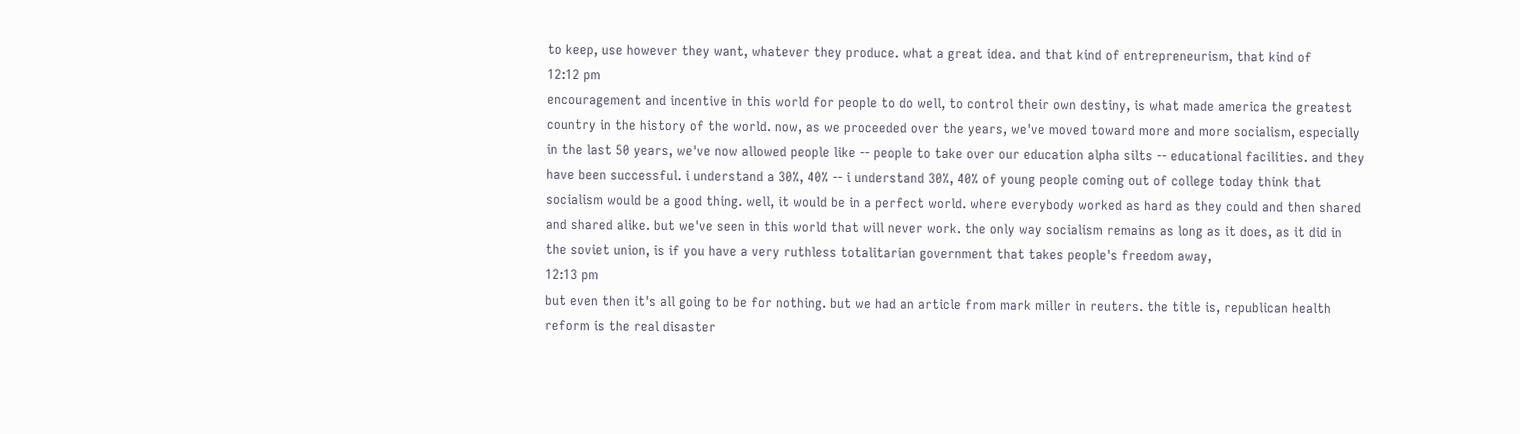to keep, use however they want, whatever they produce. what a great idea. and that kind of entrepreneurism, that kind of
12:12 pm
encouragement and incentive in this world for people to do well, to control their own destiny, is what made america the greatest country in the history of the world. now, as we proceeded over the years, we've moved toward more and more socialism, especially in the last 50 years, we've now allowed people like -- people to take over our education alpha silts -- educational facilities. and they have been successful. i understand a 30%, 40% -- i understand 30%, 40% of young people coming out of college today think that socialism would be a good thing. well, it would be in a perfect world. where everybody worked as hard as they could and then shared and shared alike. but we've seen in this world that will never work. the only way socialism remains as long as it does, as it did in the soviet union, is if you have a very ruthless totalitarian government that takes people's freedom away,
12:13 pm
but even then it's all going to be for nothing. but we had an article from mark miller in reuters. the title is, republican health reform is the real disaster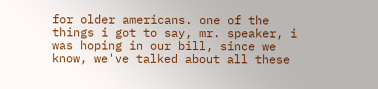for older americans. one of the things i got to say, mr. speaker, i was hoping in our bill, since we know, we've talked about all these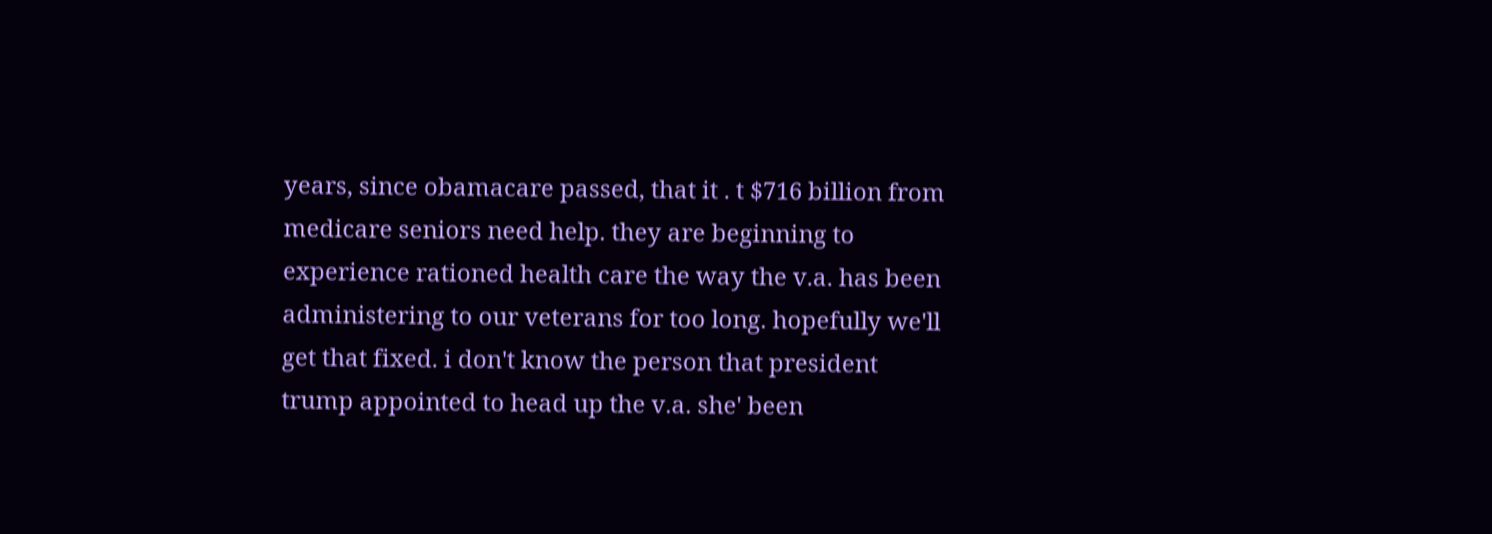years, since obamacare passed, that it . t $716 billion from medicare seniors need help. they are beginning to experience rationed health care the way the v.a. has been administering to our veterans for too long. hopefully we'll get that fixed. i don't know the person that president trump appointed to head up the v.a. she' been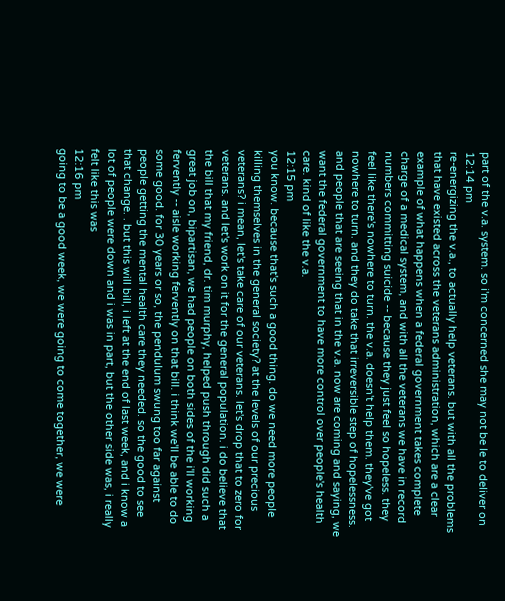part of the v.a. system. so i'm concerned she may not be le to deliver on
12:14 pm
re-energizing the v.a., to actually help veterans. but with all the problems that have existed across the veterans administration, which are a clear example of what happens when a federal government takes complete charge of a medical system, and with all the veterans we have in record numbers committing suicide -- because they just feel so hopeless. they feel like there's nowhere to turn. the v.a. doesn't help them. they've got nowhere to turn. and they do take that irreversible step of hopelessness. and people that are seeing that in the v.a. now are coming and saying, we want the federal government to have more control over people's health care. kind of like the v.a.
12:15 pm
you know. because that's such a good thing. do we need more people killing themselves in the general society? at the levels of our precious veterans? i mean, let's take care of our veterans. let's drop that to zero for veterans. and let's work on it for the general population. i do believe that the bill that my friend, dr. tim murphy, helped push through did such a great job on, bipartisan, we had people on both sides of the i'll working fervently -- aisle working fervently on that bill. i think we'll be able to do some good. for 30 years or so, the pendulum swung too far against people getting the mental health care they needed. so the good to see that change. . but this will bill, i left at the end of last week, and i know a lot of people were down and i was in part, but the other side was, i really felt like this was
12:16 pm
going to be a good week, we were going to come together, we were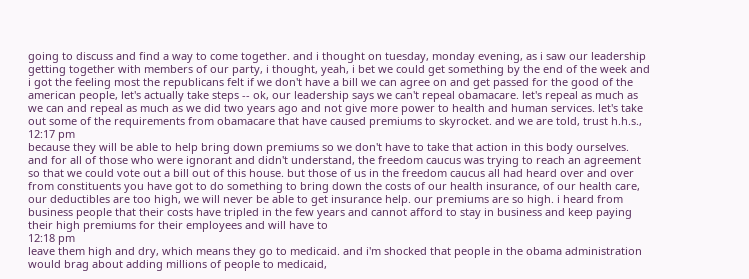going to discuss and find a way to come together. and i thought on tuesday, monday evening, as i saw our leadership getting together with members of our party, i thought, yeah, i bet we could get something by the end of the week and i got the feeling most the republicans felt if we don't have a bill we can agree on and get passed for the good of the american people, let's actually take steps -- ok, our leadership says we can't repeal obamacare. let's repeal as much as we can and repeal as much as we did two years ago and not give more power to health and human services. let's take out some of the requirements from obamacare that have caused premiums to skyrocket. and we are told, trust h.h.s.,
12:17 pm
because they will be able to help bring down premiums so we don't have to take that action in this body ourselves. and for all of those who were ignorant and didn't understand, the freedom caucus was trying to reach an agreement so that we could vote out a bill out of this house. but those of us in the freedom caucus all had heard over and over from constituents you have got to do something to bring down the costs of our health insurance, of our health care, our deductibles are too high, we will never be able to get insurance help. our premiums are so high. i heard from business people that their costs have tripled in the few years and cannot afford to stay in business and keep paying their high premiums for their employees and will have to
12:18 pm
leave them high and dry, which means they go to medicaid. and i'm shocked that people in the obama administration would brag about adding millions of people to medicaid,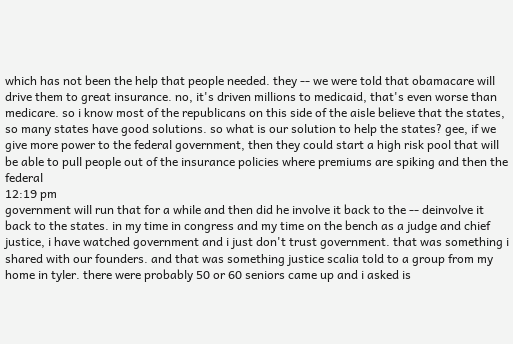which has not been the help that people needed. they -- we were told that obamacare will drive them to great insurance. no, it's driven millions to medicaid, that's even worse than medicare. so i know most of the republicans on this side of the aisle believe that the states, so many states have good solutions. so what is our solution to help the states? gee, if we give more power to the federal government, then they could start a high risk pool that will be able to pull people out of the insurance policies where premiums are spiking and then the federal
12:19 pm
government will run that for a while and then did he involve it back to the -- deinvolve it back to the states. in my time in congress and my time on the bench as a judge and chief justice, i have watched government and i just don't trust government. that was something i shared with our founders. and that was something justice scalia told to a group from my home in tyler. there were probably 50 or 60 seniors came up and i asked is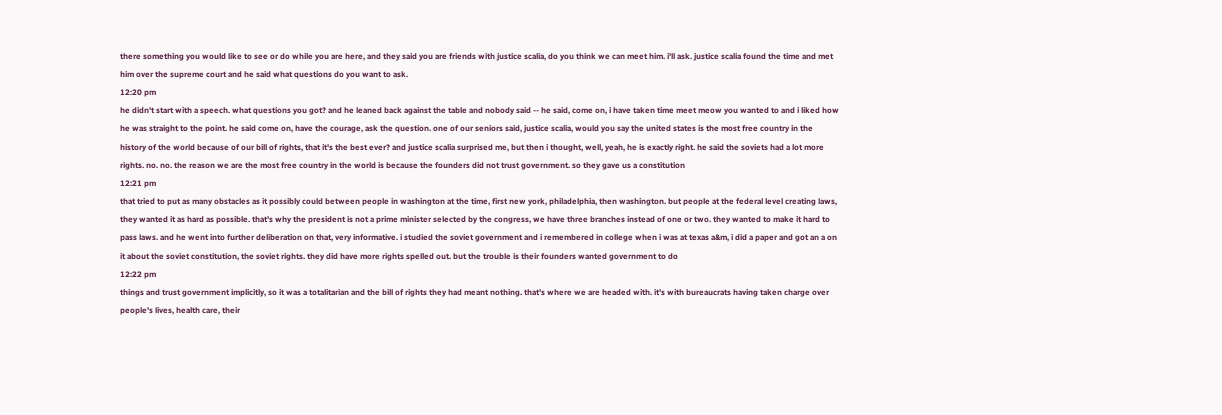there something you would like to see or do while you are here, and they said you are friends with justice scalia, do you think we can meet him. i'll ask. justice scalia found the time and met him over the supreme court and he said what questions do you want to ask.
12:20 pm
he didn't start with a speech. what questions you got? and he leaned back against the table and nobody said -- he said, come on, i have taken time meet meow you wanted to and i liked how he was straight to the point. he said come on, have the courage, ask the question. one of our seniors said, justice scalia, would you say the united states is the most free country in the history of the world because of our bill of rights, that it's the best ever? and justice scalia surprised me, but then i thought, well, yeah, he is exactly right. he said the soviets had a lot more rights. no. no. the reason we are the most free country in the world is because the founders did not trust government. so they gave us a constitution
12:21 pm
that tried to put as many obstacles as it possibly could between people in washington at the time, first new york, philadelphia, then washington. but people at the federal level creating laws, they wanted it as hard as possible. that's why the president is not a prime minister selected by the congress, we have three branches instead of one or two. they wanted to make it hard to pass laws. and he went into further deliberation on that, very informative. i studied the soviet government and i remembered in college when i was at texas a&m, i did a paper and got an a on it about the soviet constitution, the soviet rights. they did have more rights spelled out. but the trouble is their founders wanted government to do
12:22 pm
things and trust government implicitly, so it was a totalitarian and the bill of rights they had meant nothing. that's where we are headed with. it's with bureaucrats having taken charge over people's lives, health care, their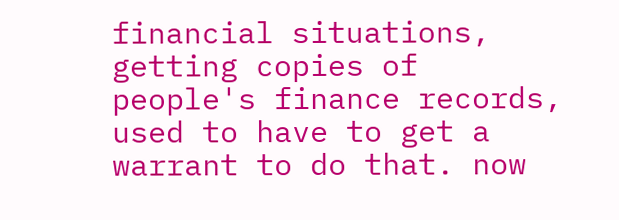financial situations, getting copies of people's finance records, used to have to get a warrant to do that. now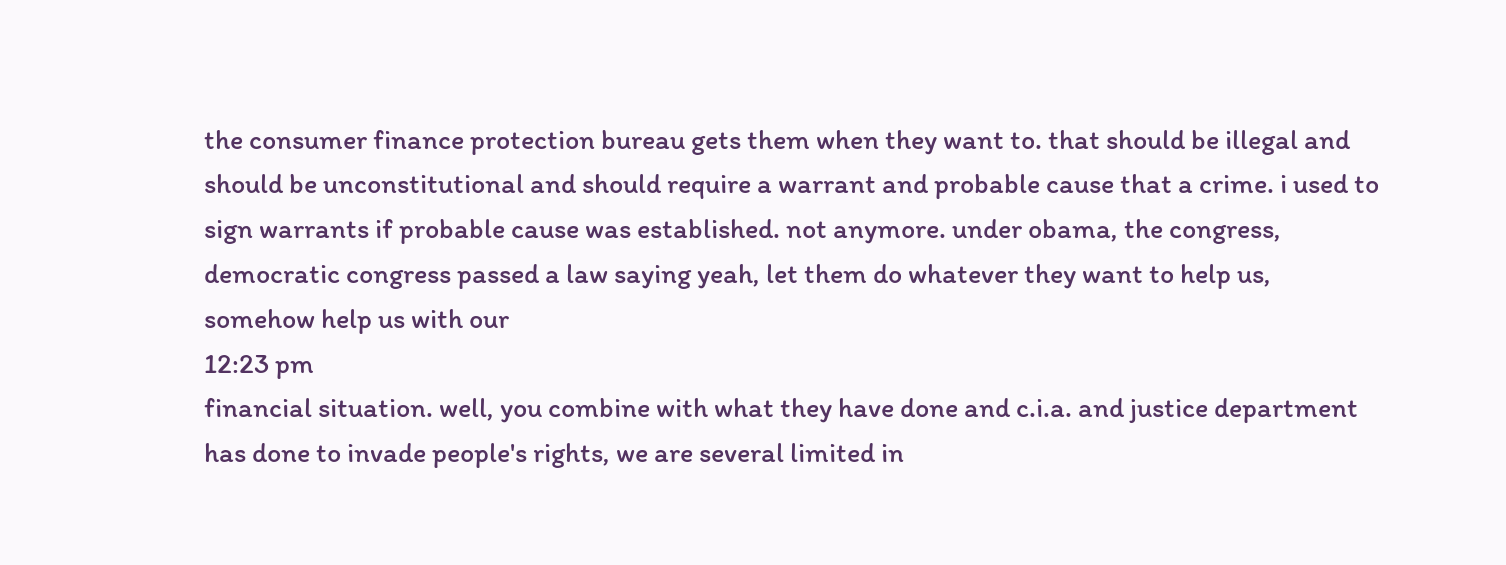the consumer finance protection bureau gets them when they want to. that should be illegal and should be unconstitutional and should require a warrant and probable cause that a crime. i used to sign warrants if probable cause was established. not anymore. under obama, the congress, democratic congress passed a law saying yeah, let them do whatever they want to help us, somehow help us with our
12:23 pm
financial situation. well, you combine with what they have done and c.i.a. and justice department has done to invade people's rights, we are several limited in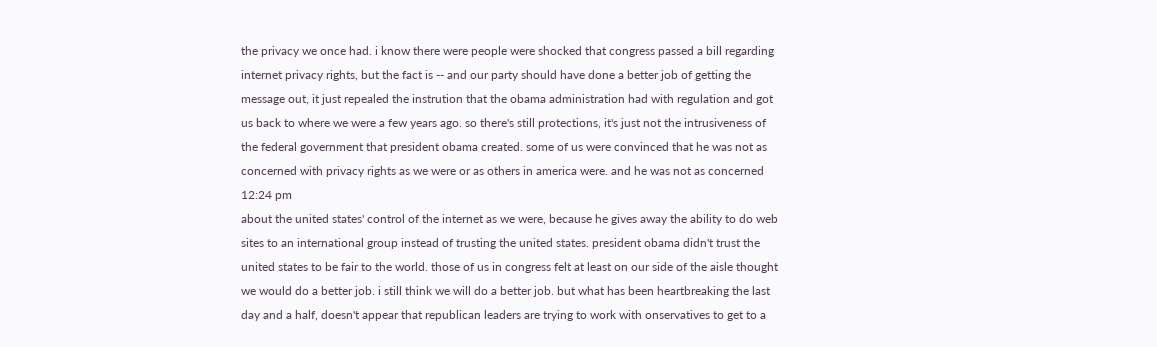the privacy we once had. i know there were people were shocked that congress passed a bill regarding internet privacy rights, but the fact is -- and our party should have done a better job of getting the message out, it just repealed the instrution that the obama administration had with regulation and got us back to where we were a few years ago. so there's still protections, it's just not the intrusiveness of the federal government that president obama created. some of us were convinced that he was not as concerned with privacy rights as we were or as others in america were. and he was not as concerned
12:24 pm
about the united states' control of the internet as we were, because he gives away the ability to do web sites to an international group instead of trusting the united states. president obama didn't trust the united states to be fair to the world. those of us in congress felt at least on our side of the aisle thought we would do a better job. i still think we will do a better job. but what has been heartbreaking the last day and a half, doesn't appear that republican leaders are trying to work with onservatives to get to a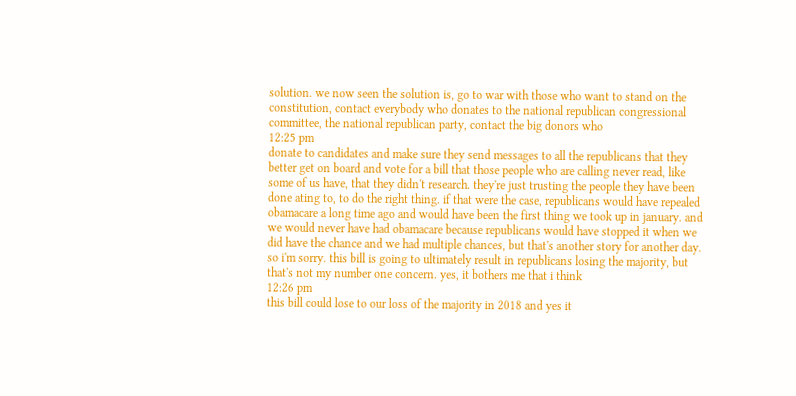solution. we now seen the solution is, go to war with those who want to stand on the constitution, contact everybody who donates to the national republican congressional committee, the national republican party, contact the big donors who
12:25 pm
donate to candidates and make sure they send messages to all the republicans that they better get on board and vote for a bill that those people who are calling never read, like some of us have, that they didn't research. they're just trusting the people they have been done ating to, to do the right thing. if that were the case, republicans would have repealed obamacare a long time ago and would have been the first thing we took up in january. and we would never have had obamacare because republicans would have stopped it when we did have the chance and we had multiple chances, but that's another story for another day. so i'm sorry. this bill is going to ultimately result in republicans losing the majority, but that's not my number one concern. yes, it bothers me that i think
12:26 pm
this bill could lose to our loss of the majority in 2018 and yes it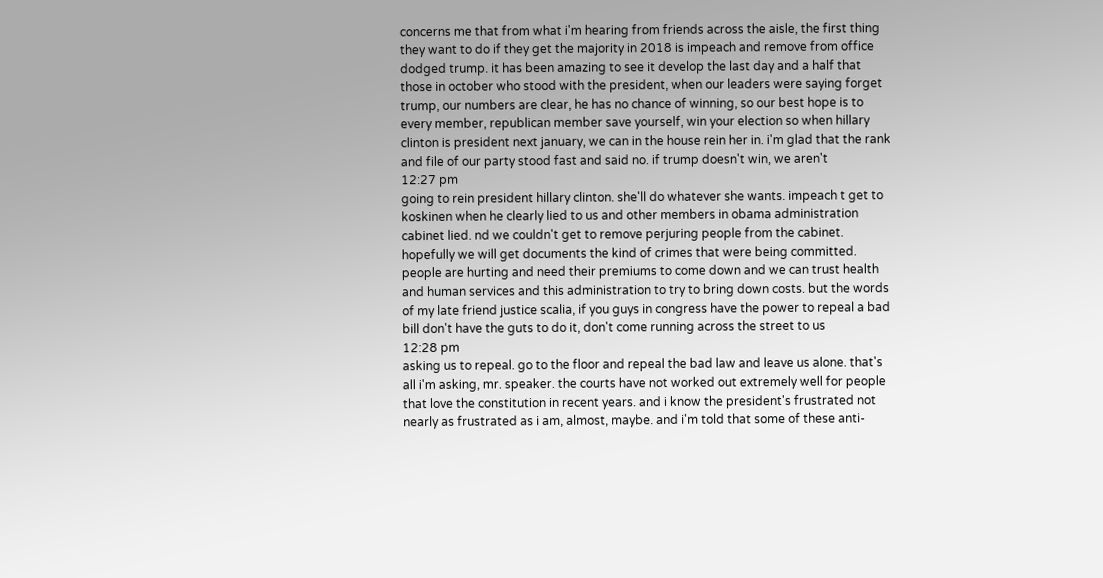concerns me that from what i'm hearing from friends across the aisle, the first thing they want to do if they get the majority in 2018 is impeach and remove from office dodged trump. it has been amazing to see it develop the last day and a half that those in october who stood with the president, when our leaders were saying forget trump, our numbers are clear, he has no chance of winning, so our best hope is to every member, republican member save yourself, win your election so when hillary clinton is president next january, we can in the house rein her in. i'm glad that the rank and file of our party stood fast and said no. if trump doesn't win, we aren't
12:27 pm
going to rein president hillary clinton. she'll do whatever she wants. impeach t get to koskinen when he clearly lied to us and other members in obama administration cabinet lied. nd we couldn't get to remove perjuring people from the cabinet. hopefully we will get documents the kind of crimes that were being committed. people are hurting and need their premiums to come down and we can trust health and human services and this administration to try to bring down costs. but the words of my late friend justice scalia, if you guys in congress have the power to repeal a bad bill don't have the guts to do it, don't come running across the street to us
12:28 pm
asking us to repeal. go to the floor and repeal the bad law and leave us alone. that's all i'm asking, mr. speaker. the courts have not worked out extremely well for people that love the constitution in recent years. and i know the president's frustrated not nearly as frustrated as i am, almost, maybe. and i'm told that some of these anti-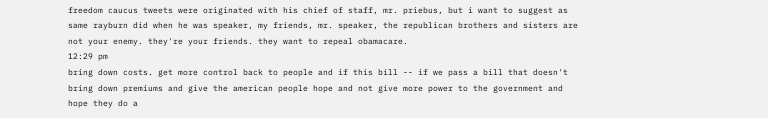freedom caucus tweets were originated with his chief of staff, mr. priebus, but i want to suggest as same rayburn did when he was speaker, my friends, mr. speaker, the republican brothers and sisters are not your enemy. they're your friends. they want to repeal obamacare.
12:29 pm
bring down costs. get more control back to people and if this bill -- if we pass a bill that doesn't bring down premiums and give the american people hope and not give more power to the government and hope they do a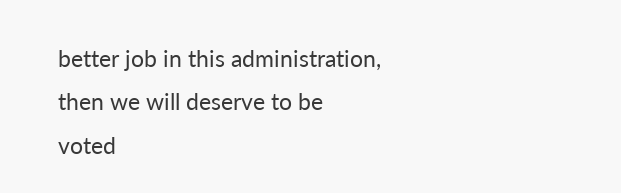better job in this administration, then we will deserve to be voted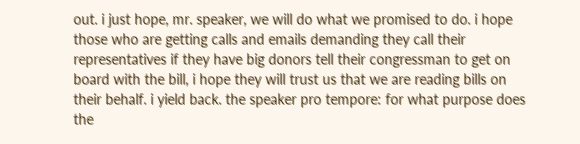out. i just hope, mr. speaker, we will do what we promised to do. i hope those who are getting calls and emails demanding they call their representatives if they have big donors tell their congressman to get on board with the bill, i hope they will trust us that we are reading bills on their behalf. i yield back. the speaker pro tempore: for what purpose does the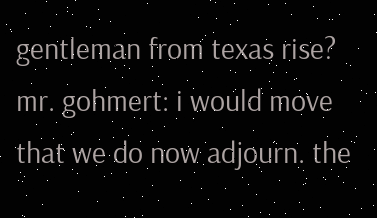gentleman from texas rise? mr. gohmert: i would move that we do now adjourn. the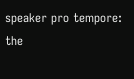speaker pro tempore: the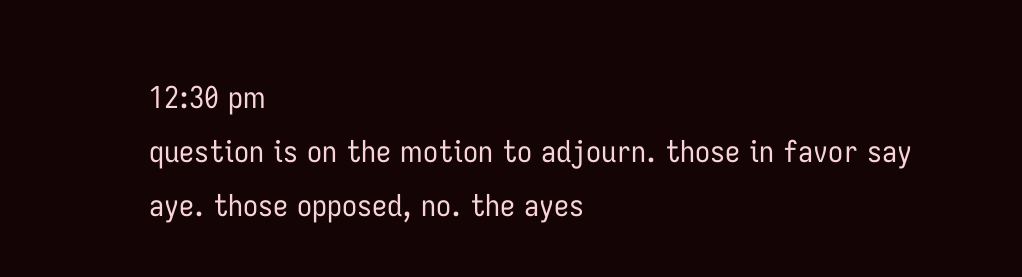12:30 pm
question is on the motion to adjourn. those in favor say aye. those opposed, no. the ayes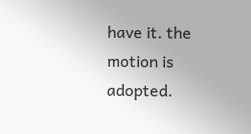have it. the motion is adopted.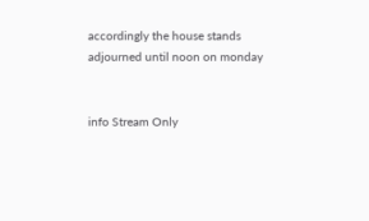accordingly the house stands adjourned until noon on monday


info Stream Only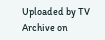Uploaded by TV Archive on